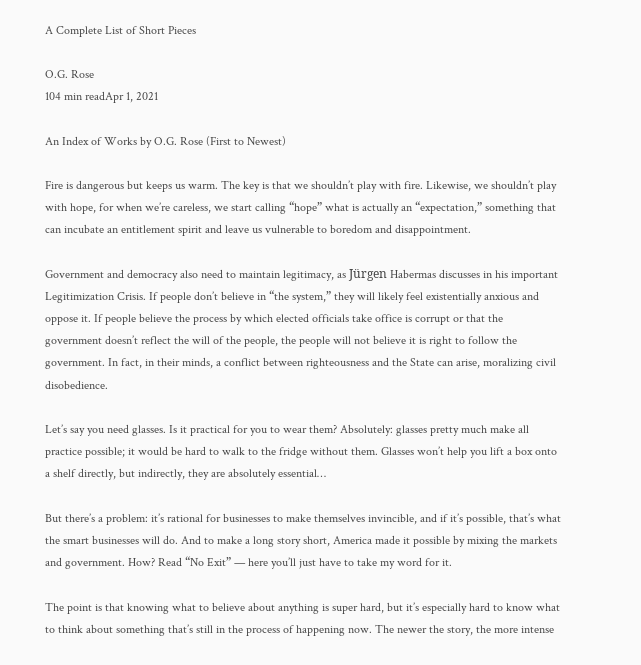A Complete List of Short Pieces

O.G. Rose
104 min readApr 1, 2021

An Index of Works by O.G. Rose (First to Newest)

Fire is dangerous but keeps us warm. The key is that we shouldn’t play with fire. Likewise, we shouldn’t play with hope, for when we’re careless, we start calling “hope” what is actually an “expectation,” something that can incubate an entitlement spirit and leave us vulnerable to boredom and disappointment.

Government and democracy also need to maintain legitimacy, as Jürgen Habermas discusses in his important Legitimization Crisis. If people don’t believe in “the system,” they will likely feel existentially anxious and oppose it. If people believe the process by which elected officials take office is corrupt or that the government doesn’t reflect the will of the people, the people will not believe it is right to follow the government. In fact, in their minds, a conflict between righteousness and the State can arise, moralizing civil disobedience.

Let’s say you need glasses. Is it practical for you to wear them? Absolutely: glasses pretty much make all practice possible; it would be hard to walk to the fridge without them. Glasses won’t help you lift a box onto a shelf directly, but indirectly, they are absolutely essential…

But there’s a problem: it’s rational for businesses to make themselves invincible, and if it’s possible, that’s what the smart businesses will do. And to make a long story short, America made it possible by mixing the markets and government. How? Read “No Exit” — here you’ll just have to take my word for it.

The point is that knowing what to believe about anything is super hard, but it’s especially hard to know what to think about something that’s still in the process of happening now. The newer the story, the more intense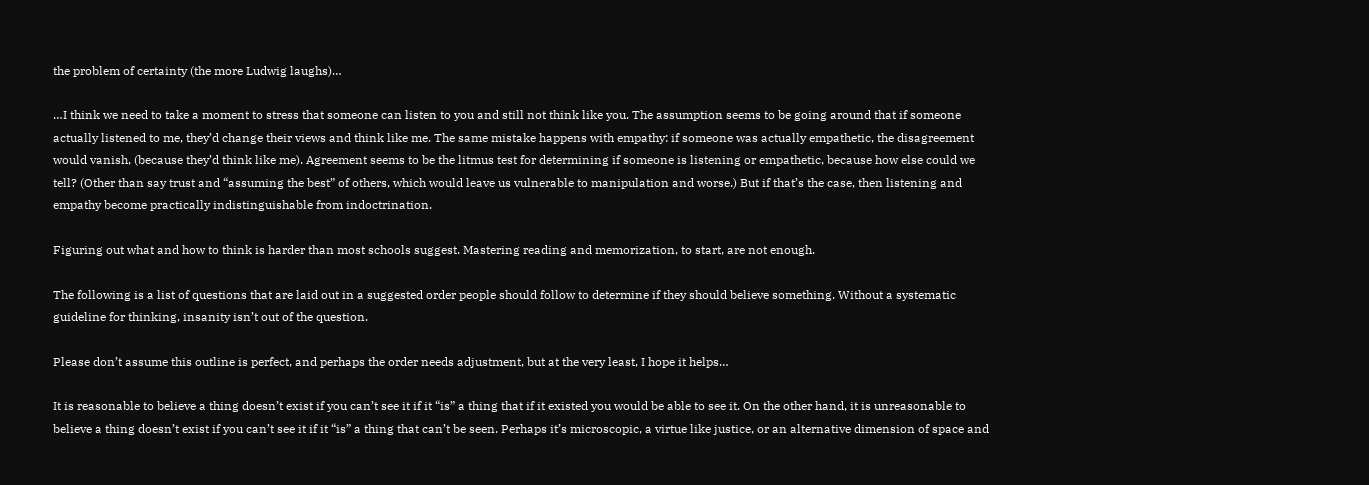the problem of certainty (the more Ludwig laughs)…

…I think we need to take a moment to stress that someone can listen to you and still not think like you. The assumption seems to be going around that if someone actually listened to me, they’d change their views and think like me. The same mistake happens with empathy: if someone was actually empathetic, the disagreement would vanish, (because they’d think like me). Agreement seems to be the litmus test for determining if someone is listening or empathetic, because how else could we tell? (Other than say trust and “assuming the best” of others, which would leave us vulnerable to manipulation and worse.) But if that’s the case, then listening and empathy become practically indistinguishable from indoctrination.

Figuring out what and how to think is harder than most schools suggest. Mastering reading and memorization, to start, are not enough.

The following is a list of questions that are laid out in a suggested order people should follow to determine if they should believe something. Without a systematic guideline for thinking, insanity isn’t out of the question.

Please don’t assume this outline is perfect, and perhaps the order needs adjustment, but at the very least, I hope it helps…

It is reasonable to believe a thing doesn’t exist if you can’t see it if it “is” a thing that if it existed you would be able to see it. On the other hand, it is unreasonable to believe a thing doesn’t exist if you can’t see it if it “is” a thing that can’t be seen. Perhaps it’s microscopic, a virtue like justice, or an alternative dimension of space and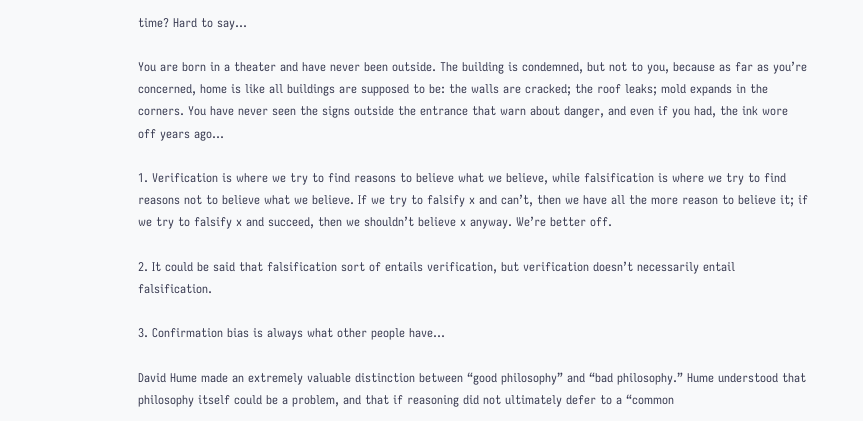time? Hard to say…

You are born in a theater and have never been outside. The building is condemned, but not to you, because as far as you’re concerned, home is like all buildings are supposed to be: the walls are cracked; the roof leaks; mold expands in the corners. You have never seen the signs outside the entrance that warn about danger, and even if you had, the ink wore off years ago…

1. Verification is where we try to find reasons to believe what we believe, while falsification is where we try to find reasons not to believe what we believe. If we try to falsify x and can’t, then we have all the more reason to believe it; if we try to falsify x and succeed, then we shouldn’t believe x anyway. We’re better off.

2. It could be said that falsification sort of entails verification, but verification doesn’t necessarily entail falsification.

3. Confirmation bias is always what other people have…

David Hume made an extremely valuable distinction between “good philosophy” and “bad philosophy.” Hume understood that philosophy itself could be a problem, and that if reasoning did not ultimately defer to a “common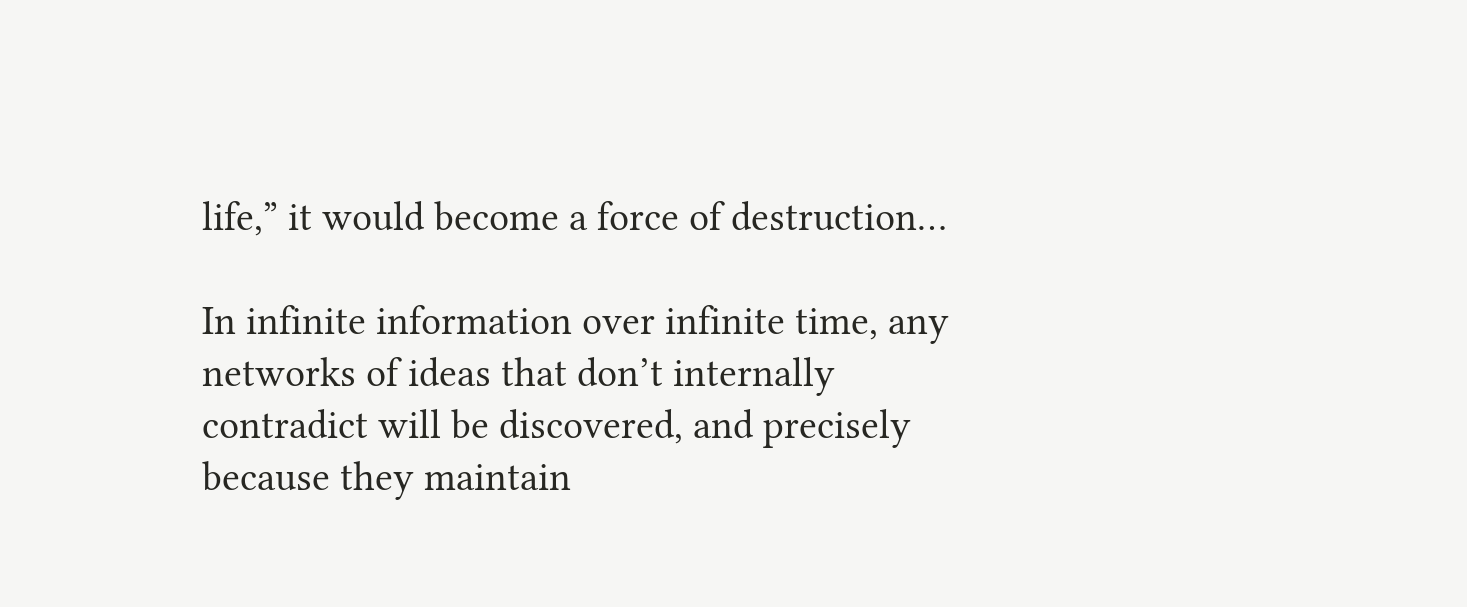life,” it would become a force of destruction…

In infinite information over infinite time, any networks of ideas that don’t internally contradict will be discovered, and precisely because they maintain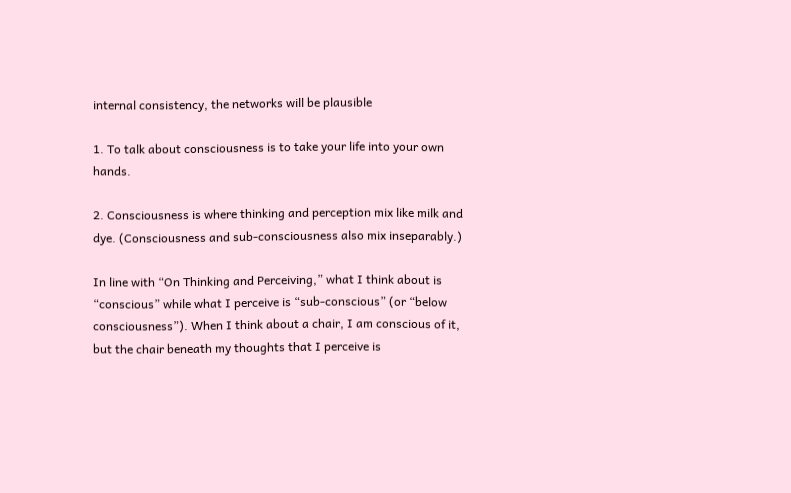internal consistency, the networks will be plausible

1. To talk about consciousness is to take your life into your own hands.

2. Consciousness is where thinking and perception mix like milk and dye. (Consciousness and sub-consciousness also mix inseparably.)

In line with “On Thinking and Perceiving,” what I think about is “conscious” while what I perceive is “sub-conscious” (or “below consciousness”). When I think about a chair, I am conscious of it, but the chair beneath my thoughts that I perceive is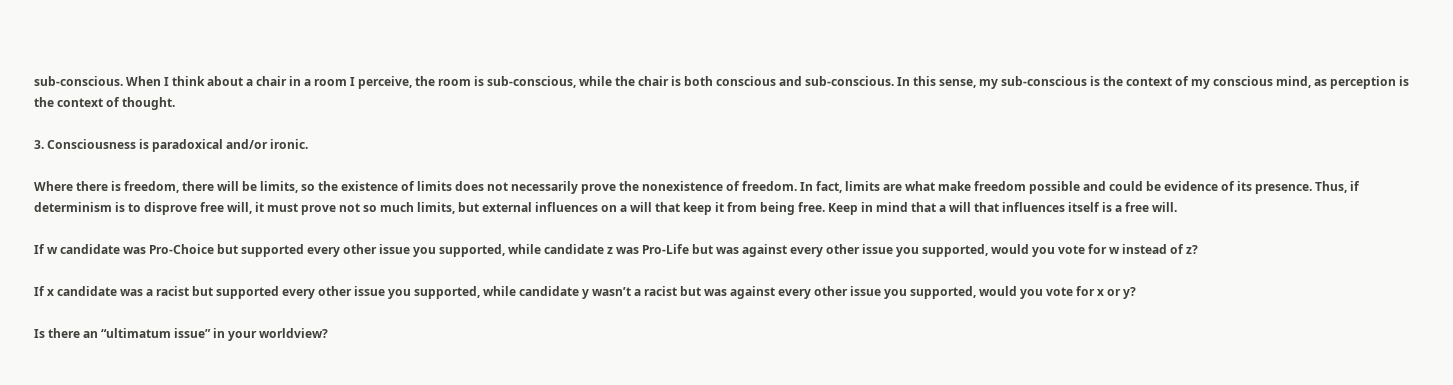sub-conscious. When I think about a chair in a room I perceive, the room is sub-conscious, while the chair is both conscious and sub-conscious. In this sense, my sub-conscious is the context of my conscious mind, as perception is the context of thought.

3. Consciousness is paradoxical and/or ironic.

Where there is freedom, there will be limits, so the existence of limits does not necessarily prove the nonexistence of freedom. In fact, limits are what make freedom possible and could be evidence of its presence. Thus, if determinism is to disprove free will, it must prove not so much limits, but external influences on a will that keep it from being free. Keep in mind that a will that influences itself is a free will.

If w candidate was Pro-Choice but supported every other issue you supported, while candidate z was Pro-Life but was against every other issue you supported, would you vote for w instead of z?

If x candidate was a racist but supported every other issue you supported, while candidate y wasn’t a racist but was against every other issue you supported, would you vote for x or y?

Is there an “ultimatum issue” in your worldview?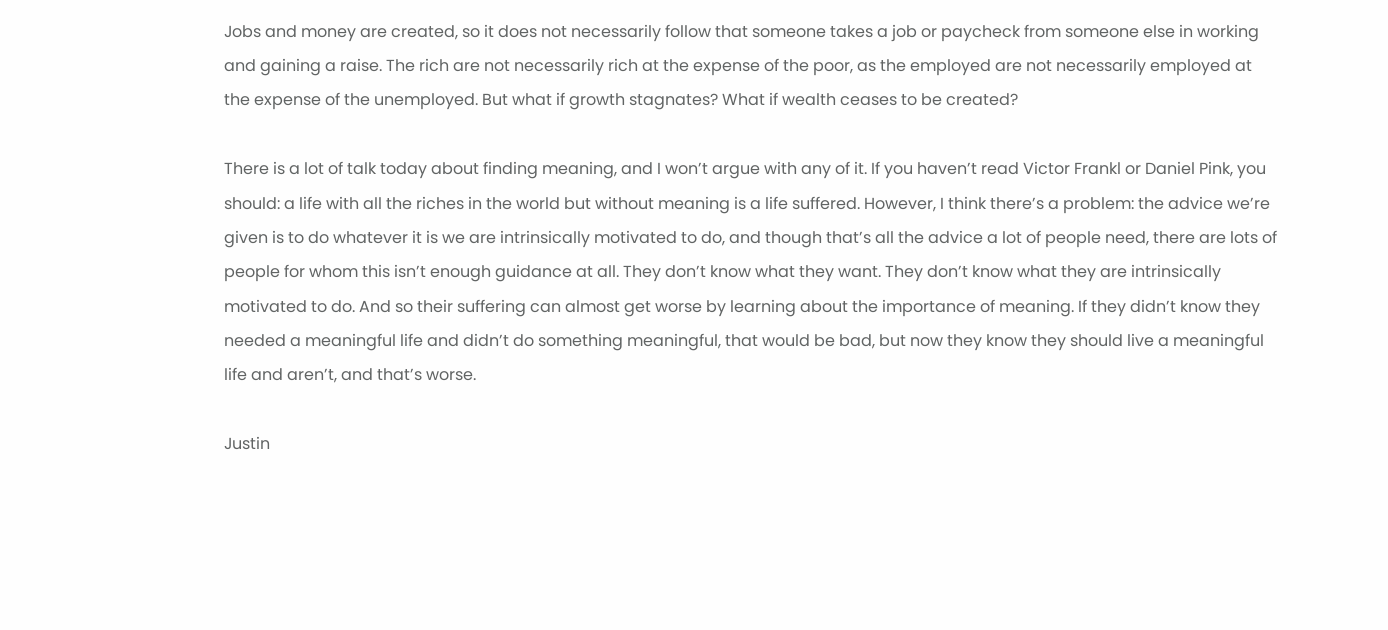Jobs and money are created, so it does not necessarily follow that someone takes a job or paycheck from someone else in working and gaining a raise. The rich are not necessarily rich at the expense of the poor, as the employed are not necessarily employed at the expense of the unemployed. But what if growth stagnates? What if wealth ceases to be created?

There is a lot of talk today about finding meaning, and I won’t argue with any of it. If you haven’t read Victor Frankl or Daniel Pink, you should: a life with all the riches in the world but without meaning is a life suffered. However, I think there’s a problem: the advice we’re given is to do whatever it is we are intrinsically motivated to do, and though that’s all the advice a lot of people need, there are lots of people for whom this isn’t enough guidance at all. They don’t know what they want. They don’t know what they are intrinsically motivated to do. And so their suffering can almost get worse by learning about the importance of meaning. If they didn’t know they needed a meaningful life and didn’t do something meaningful, that would be bad, but now they know they should live a meaningful life and aren’t, and that’s worse.

Justin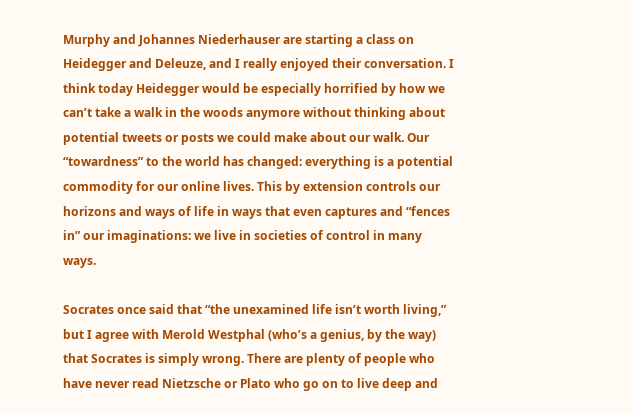Murphy and Johannes Niederhauser are starting a class on Heidegger and Deleuze, and I really enjoyed their conversation. I think today Heidegger would be especially horrified by how we can’t take a walk in the woods anymore without thinking about potential tweets or posts we could make about our walk. Our “towardness” to the world has changed: everything is a potential commodity for our online lives. This by extension controls our horizons and ways of life in ways that even captures and “fences in” our imaginations: we live in societies of control in many ways.

Socrates once said that “the unexamined life isn’t worth living,” but I agree with Merold Westphal (who’s a genius, by the way) that Socrates is simply wrong. There are plenty of people who have never read Nietzsche or Plato who go on to live deep and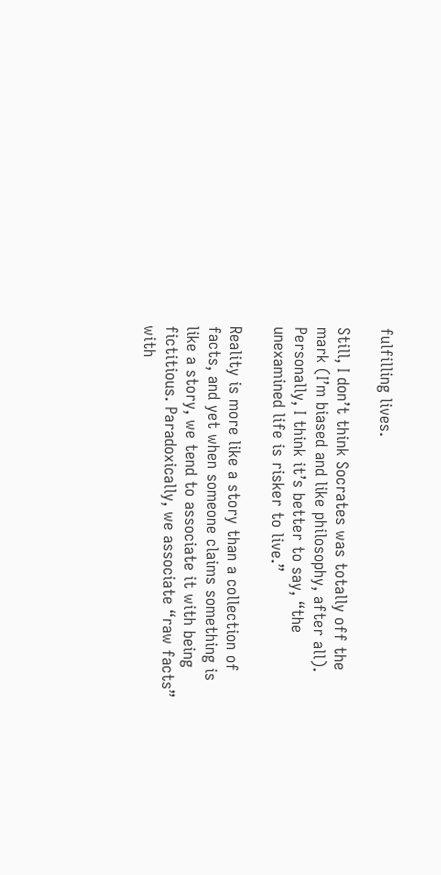fulfilling lives.

Still, I don’t think Socrates was totally off the mark (I’m biased and like philosophy, after all). Personally, I think it’s better to say, “the unexamined life is risker to live.”

Reality is more like a story than a collection of facts, and yet when someone claims something is like a story, we tend to associate it with being fictitious. Paradoxically, we associate “raw facts” with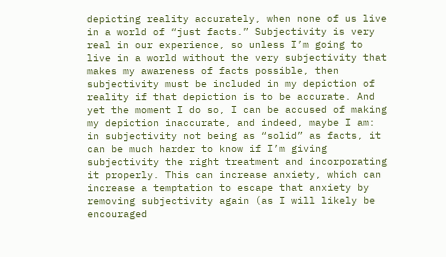depicting reality accurately, when none of us live in a world of “just facts.” Subjectivity is very real in our experience, so unless I’m going to live in a world without the very subjectivity that makes my awareness of facts possible, then subjectivity must be included in my depiction of reality if that depiction is to be accurate. And yet the moment I do so, I can be accused of making my depiction inaccurate, and indeed, maybe I am: in subjectivity not being as “solid” as facts, it can be much harder to know if I’m giving subjectivity the right treatment and incorporating it properly. This can increase anxiety, which can increase a temptation to escape that anxiety by removing subjectivity again (as I will likely be encouraged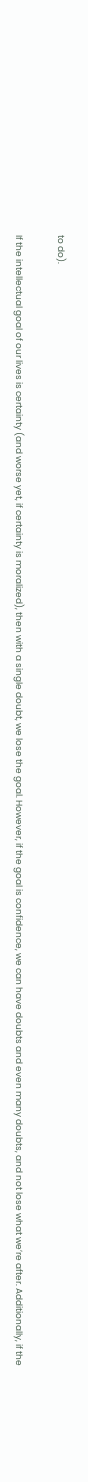to do).

If the intellectual goal of our lives is certainty (and worse yet, if certainty is moralized), then with a single doubt, we lose the goal. However, if the goal is confidence, we can have doubts and even many doubts, and not lose what we’re after. Additionally, if the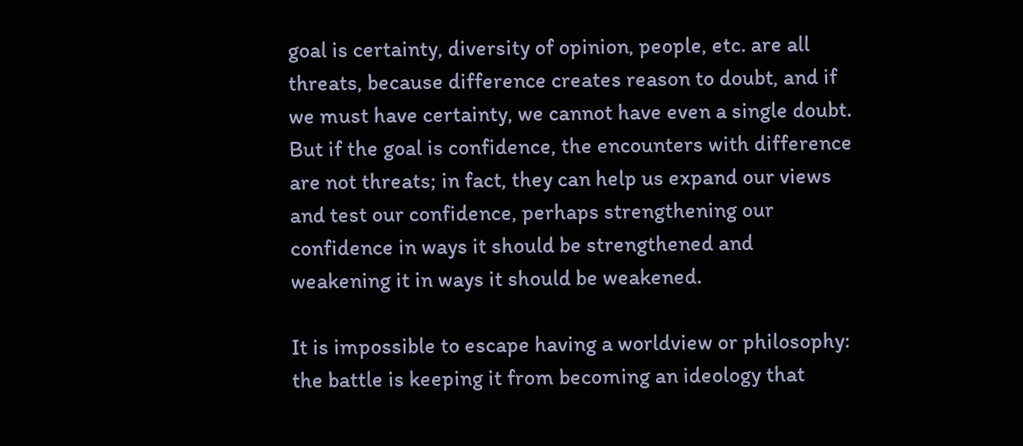goal is certainty, diversity of opinion, people, etc. are all threats, because difference creates reason to doubt, and if we must have certainty, we cannot have even a single doubt. But if the goal is confidence, the encounters with difference are not threats; in fact, they can help us expand our views and test our confidence, perhaps strengthening our confidence in ways it should be strengthened and weakening it in ways it should be weakened.

It is impossible to escape having a worldview or philosophy: the battle is keeping it from becoming an ideology that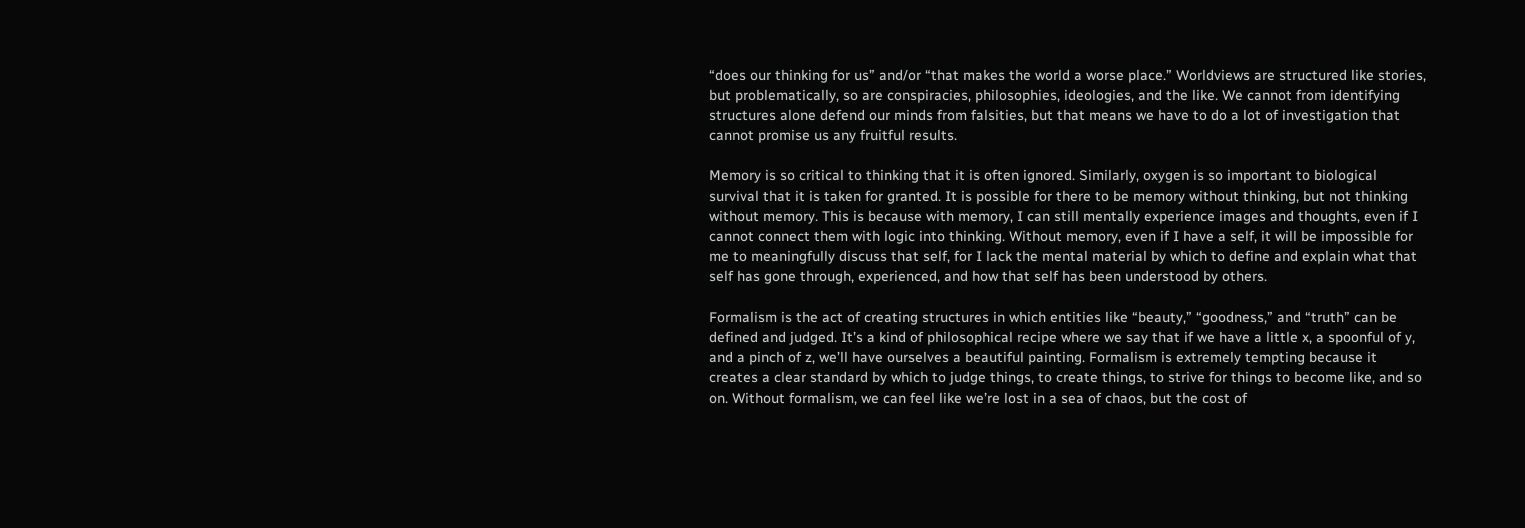“does our thinking for us” and/or “that makes the world a worse place.” Worldviews are structured like stories, but problematically, so are conspiracies, philosophies, ideologies, and the like. We cannot from identifying structures alone defend our minds from falsities, but that means we have to do a lot of investigation that cannot promise us any fruitful results.

Memory is so critical to thinking that it is often ignored. Similarly, oxygen is so important to biological survival that it is taken for granted. It is possible for there to be memory without thinking, but not thinking without memory. This is because with memory, I can still mentally experience images and thoughts, even if I cannot connect them with logic into thinking. Without memory, even if I have a self, it will be impossible for me to meaningfully discuss that self, for I lack the mental material by which to define and explain what that self has gone through, experienced, and how that self has been understood by others.

Formalism is the act of creating structures in which entities like “beauty,” “goodness,” and “truth” can be defined and judged. It’s a kind of philosophical recipe where we say that if we have a little x, a spoonful of y, and a pinch of z, we’ll have ourselves a beautiful painting. Formalism is extremely tempting because it creates a clear standard by which to judge things, to create things, to strive for things to become like, and so on. Without formalism, we can feel like we’re lost in a sea of chaos, but the cost of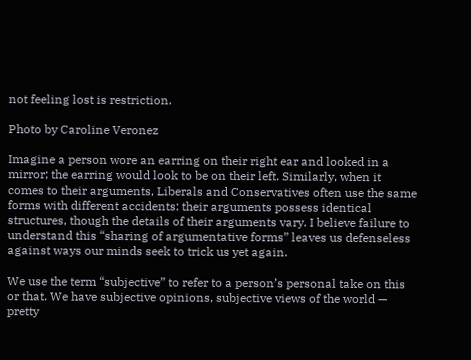not feeling lost is restriction.

Photo by Caroline Veronez

Imagine a person wore an earring on their right ear and looked in a mirror; the earring would look to be on their left. Similarly, when it comes to their arguments, Liberals and Conservatives often use the same forms with different accidents: their arguments possess identical structures, though the details of their arguments vary. I believe failure to understand this “sharing of argumentative forms” leaves us defenseless against ways our minds seek to trick us yet again.

We use the term “subjective” to refer to a person’s personal take on this or that. We have subjective opinions, subjective views of the world — pretty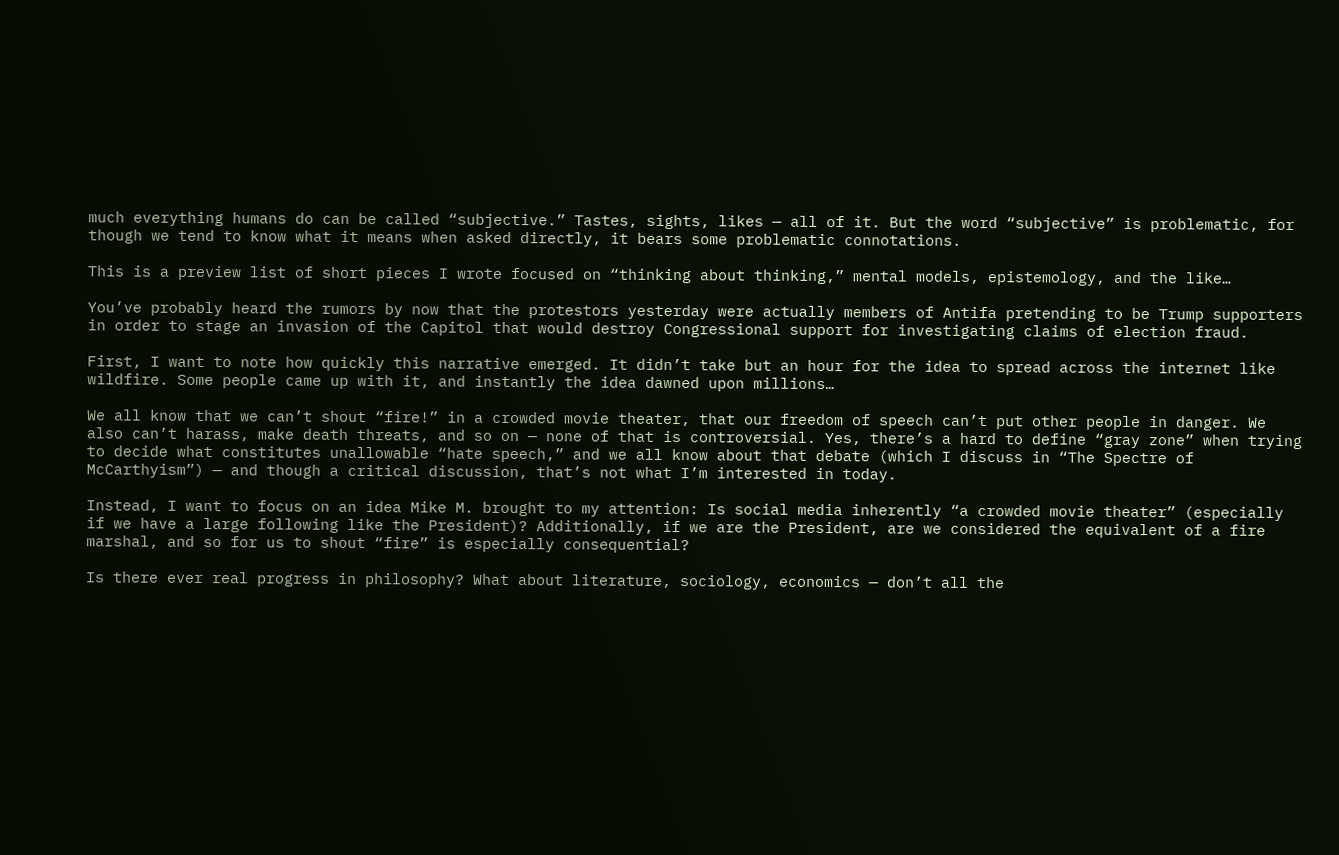much everything humans do can be called “subjective.” Tastes, sights, likes — all of it. But the word “subjective” is problematic, for though we tend to know what it means when asked directly, it bears some problematic connotations.

This is a preview list of short pieces I wrote focused on “thinking about thinking,” mental models, epistemology, and the like…

You’ve probably heard the rumors by now that the protestors yesterday were actually members of Antifa pretending to be Trump supporters in order to stage an invasion of the Capitol that would destroy Congressional support for investigating claims of election fraud.

First, I want to note how quickly this narrative emerged. It didn’t take but an hour for the idea to spread across the internet like wildfire. Some people came up with it, and instantly the idea dawned upon millions…

We all know that we can’t shout “fire!” in a crowded movie theater, that our freedom of speech can’t put other people in danger. We also can’t harass, make death threats, and so on — none of that is controversial. Yes, there’s a hard to define “gray zone” when trying to decide what constitutes unallowable “hate speech,” and we all know about that debate (which I discuss in “The Spectre of McCarthyism”) — and though a critical discussion, that’s not what I’m interested in today.

Instead, I want to focus on an idea Mike M. brought to my attention: Is social media inherently “a crowded movie theater” (especially if we have a large following like the President)? Additionally, if we are the President, are we considered the equivalent of a fire marshal, and so for us to shout “fire” is especially consequential?

Is there ever real progress in philosophy? What about literature, sociology, economics — don’t all the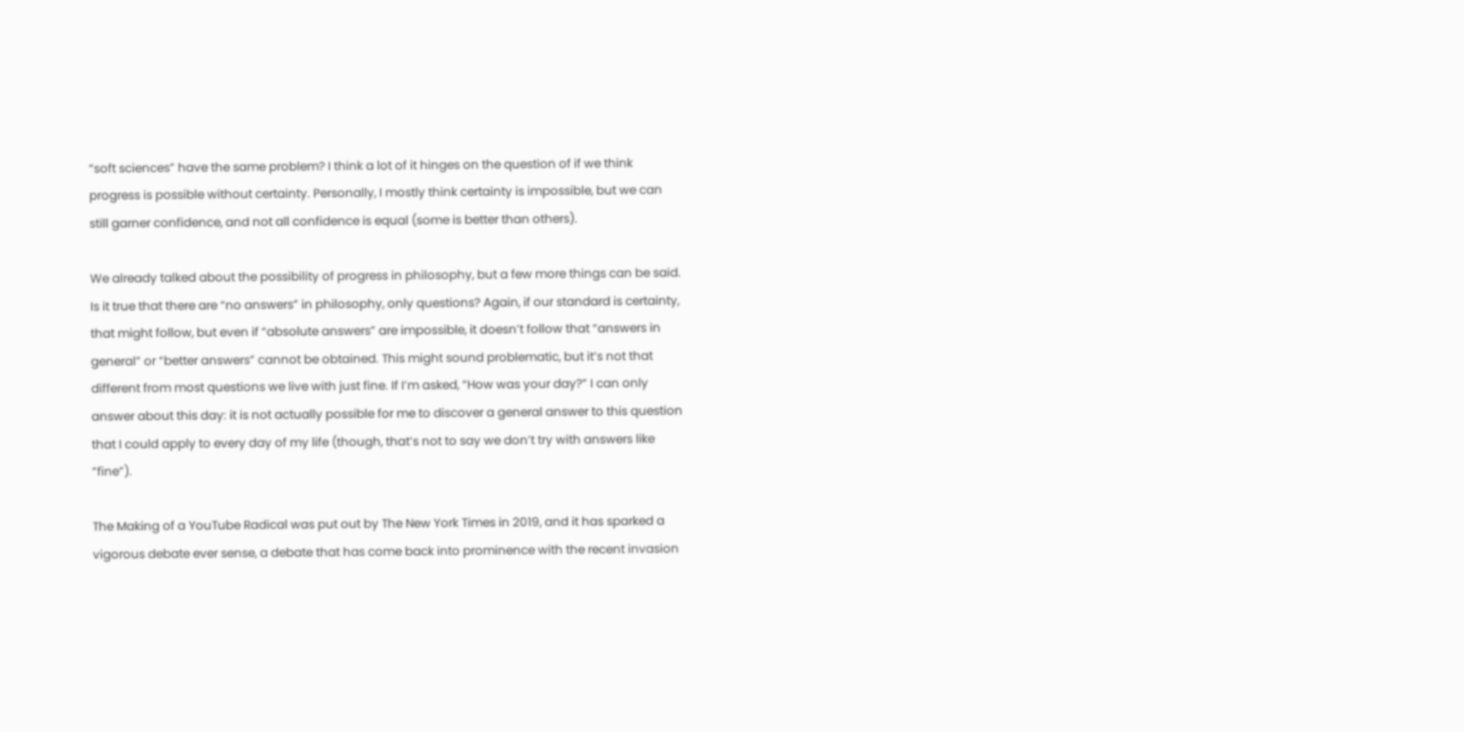“soft sciences” have the same problem? I think a lot of it hinges on the question of if we think progress is possible without certainty. Personally, I mostly think certainty is impossible, but we can still garner confidence, and not all confidence is equal (some is better than others).

We already talked about the possibility of progress in philosophy, but a few more things can be said. Is it true that there are “no answers” in philosophy, only questions? Again, if our standard is certainty, that might follow, but even if “absolute answers” are impossible, it doesn’t follow that “answers in general” or “better answers” cannot be obtained. This might sound problematic, but it’s not that different from most questions we live with just fine. If I’m asked, “How was your day?” I can only answer about this day: it is not actually possible for me to discover a general answer to this question that I could apply to every day of my life (though, that’s not to say we don’t try with answers like “fine”).

The Making of a YouTube Radical was put out by The New York Times in 2019, and it has sparked a vigorous debate ever sense, a debate that has come back into prominence with the recent invasion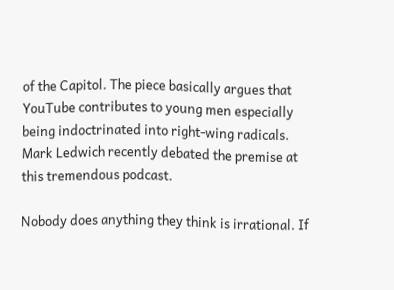of the Capitol. The piece basically argues that YouTube contributes to young men especially being indoctrinated into right-wing radicals. Mark Ledwich recently debated the premise at this tremendous podcast.

Nobody does anything they think is irrational. If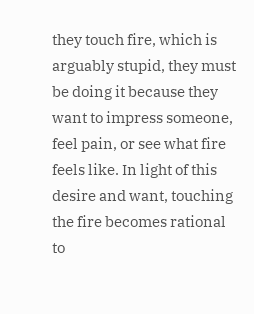they touch fire, which is arguably stupid, they must be doing it because they want to impress someone, feel pain, or see what fire feels like. In light of this desire and want, touching the fire becomes rational to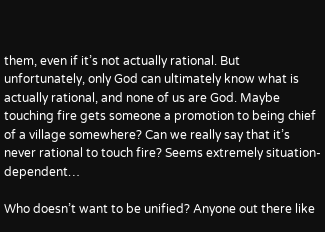them, even if it’s not actually rational. But unfortunately, only God can ultimately know what is actually rational, and none of us are God. Maybe touching fire gets someone a promotion to being chief of a village somewhere? Can we really say that it’s never rational to touch fire? Seems extremely situation-dependent…

Who doesn’t want to be unified? Anyone out there like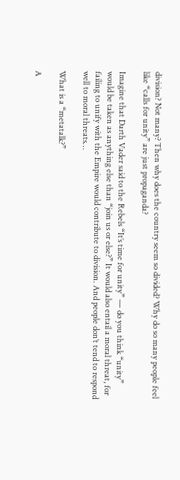division? Not many? Then why does the country seem so divided? Why do so many people feel like “calls for unity” are just propaganda?

Imagine that Darth Vader said to the Rebels “It’s time for unity” — do you think “unity” would be taken as anything else than “join us or else?” It would also entail a moral threat, for failing to unify with the Empire would contribute to division. And people don’t tend to respond well to moral threats…

What is a “metatalk?”

A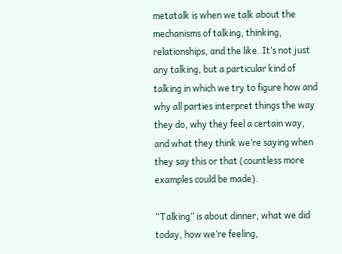metatalk is when we talk about the mechanisms of talking, thinking, relationships, and the like. It’s not just any talking, but a particular kind of talking in which we try to figure how and why all parties interpret things the way they do, why they feel a certain way, and what they think we’re saying when they say this or that (countless more examples could be made).

“Talking” is about dinner, what we did today, how we’re feeling,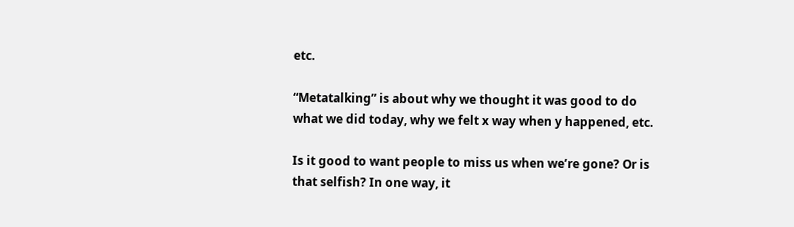etc.

“Metatalking” is about why we thought it was good to do what we did today, why we felt x way when y happened, etc.

Is it good to want people to miss us when we’re gone? Or is that selfish? In one way, it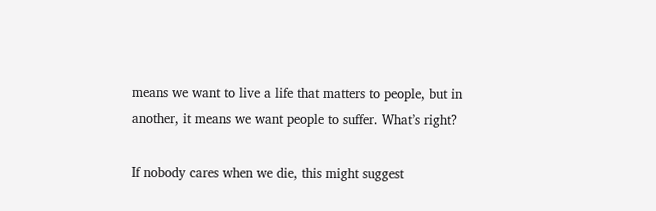means we want to live a life that matters to people, but in another, it means we want people to suffer. What’s right?

If nobody cares when we die, this might suggest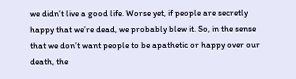we didn’t live a good life. Worse yet, if people are secretly happy that we’re dead, we probably blew it. So, in the sense that we don’t want people to be apathetic or happy over our death, the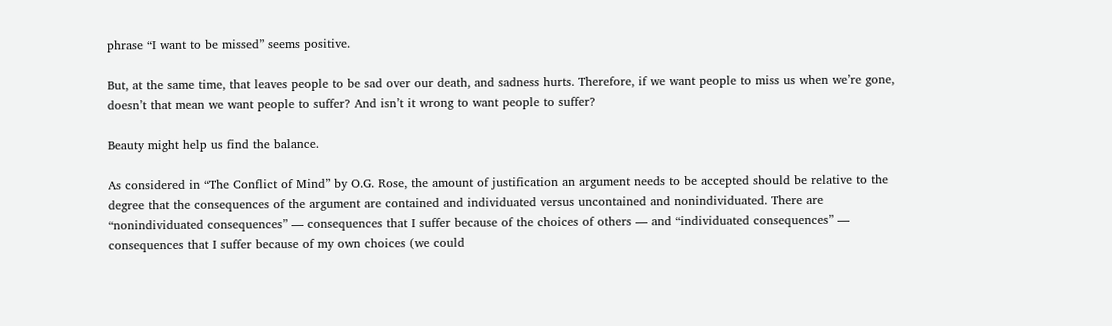phrase “I want to be missed” seems positive.

But, at the same time, that leaves people to be sad over our death, and sadness hurts. Therefore, if we want people to miss us when we’re gone, doesn’t that mean we want people to suffer? And isn’t it wrong to want people to suffer?

Beauty might help us find the balance.

As considered in “The Conflict of Mind” by O.G. Rose, the amount of justification an argument needs to be accepted should be relative to the degree that the consequences of the argument are contained and individuated versus uncontained and nonindividuated. There are “nonindividuated consequences” — consequences that I suffer because of the choices of others — and “individuated consequences” — consequences that I suffer because of my own choices (we could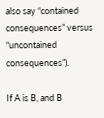also say “contained consequences” versus “uncontained consequences”).

If A is B, and B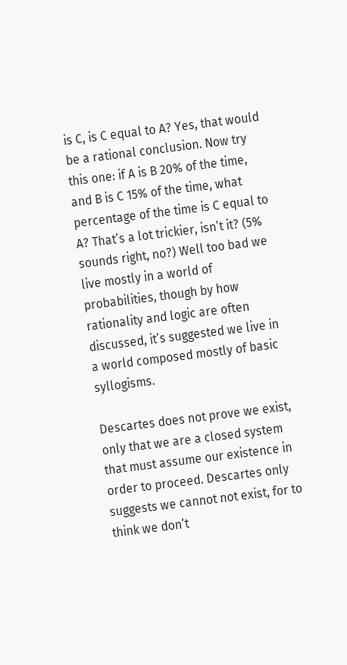is C, is C equal to A? Yes, that would be a rational conclusion. Now try this one: if A is B 20% of the time, and B is C 15% of the time, what percentage of the time is C equal to A? That’s a lot trickier, isn’t it? (5% sounds right, no?) Well too bad we live mostly in a world of probabilities, though by how rationality and logic are often discussed, it’s suggested we live in a world composed mostly of basic syllogisms.

Descartes does not prove we exist, only that we are a closed system that must assume our existence in order to proceed. Descartes only suggests we cannot not exist, for to think we don’t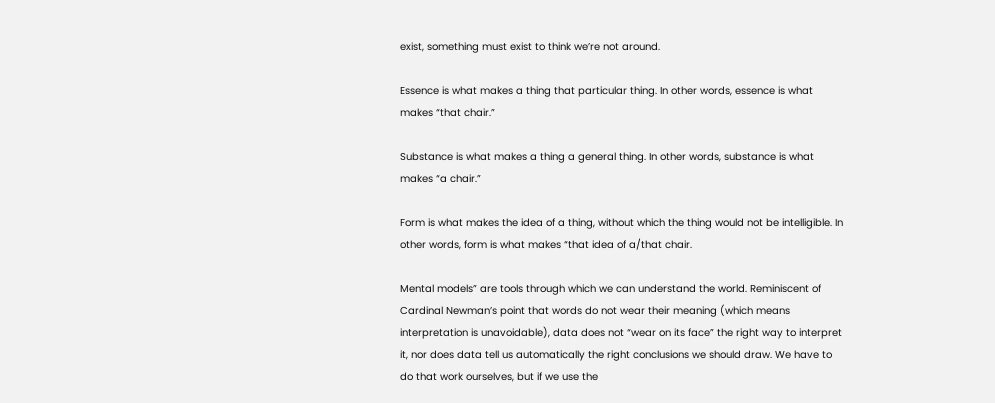exist, something must exist to think we’re not around.

Essence is what makes a thing that particular thing. In other words, essence is what makes “that chair.”

Substance is what makes a thing a general thing. In other words, substance is what makes “a chair.”

Form is what makes the idea of a thing, without which the thing would not be intelligible. In other words, form is what makes “that idea of a/that chair.

Mental models” are tools through which we can understand the world. Reminiscent of Cardinal Newman’s point that words do not wear their meaning (which means interpretation is unavoidable), data does not “wear on its face” the right way to interpret it, nor does data tell us automatically the right conclusions we should draw. We have to do that work ourselves, but if we use the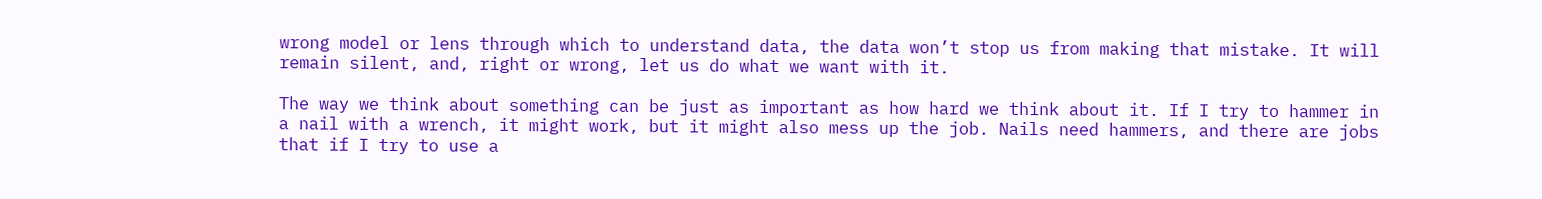wrong model or lens through which to understand data, the data won’t stop us from making that mistake. It will remain silent, and, right or wrong, let us do what we want with it.

The way we think about something can be just as important as how hard we think about it. If I try to hammer in a nail with a wrench, it might work, but it might also mess up the job. Nails need hammers, and there are jobs that if I try to use a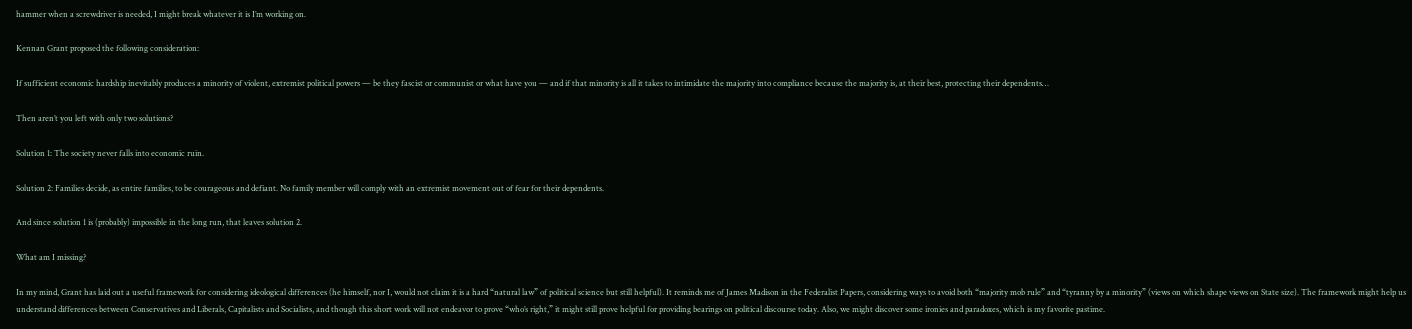hammer when a screwdriver is needed, I might break whatever it is I’m working on.

Kennan Grant proposed the following consideration:

If sufficient economic hardship inevitably produces a minority of violent, extremist political powers — be they fascist or communist or what have you — and if that minority is all it takes to intimidate the majority into compliance because the majority is, at their best, protecting their dependents…

Then aren’t you left with only two solutions?

Solution 1: The society never falls into economic ruin.

Solution 2: Families decide, as entire families, to be courageous and defiant. No family member will comply with an extremist movement out of fear for their dependents.

And since solution 1 is (probably) impossible in the long run, that leaves solution 2.

What am I missing?

In my mind, Grant has laid out a useful framework for considering ideological differences (he himself, nor I, would not claim it is a hard “natural law” of political science but still helpful). It reminds me of James Madison in the Federalist Papers, considering ways to avoid both “majority mob rule” and “tyranny by a minority” (views on which shape views on State size). The framework might help us understand differences between Conservatives and Liberals, Capitalists and Socialists, and though this short work will not endeavor to prove “who’s right,” it might still prove helpful for providing bearings on political discourse today. Also, we might discover some ironies and paradoxes, which is my favorite pastime.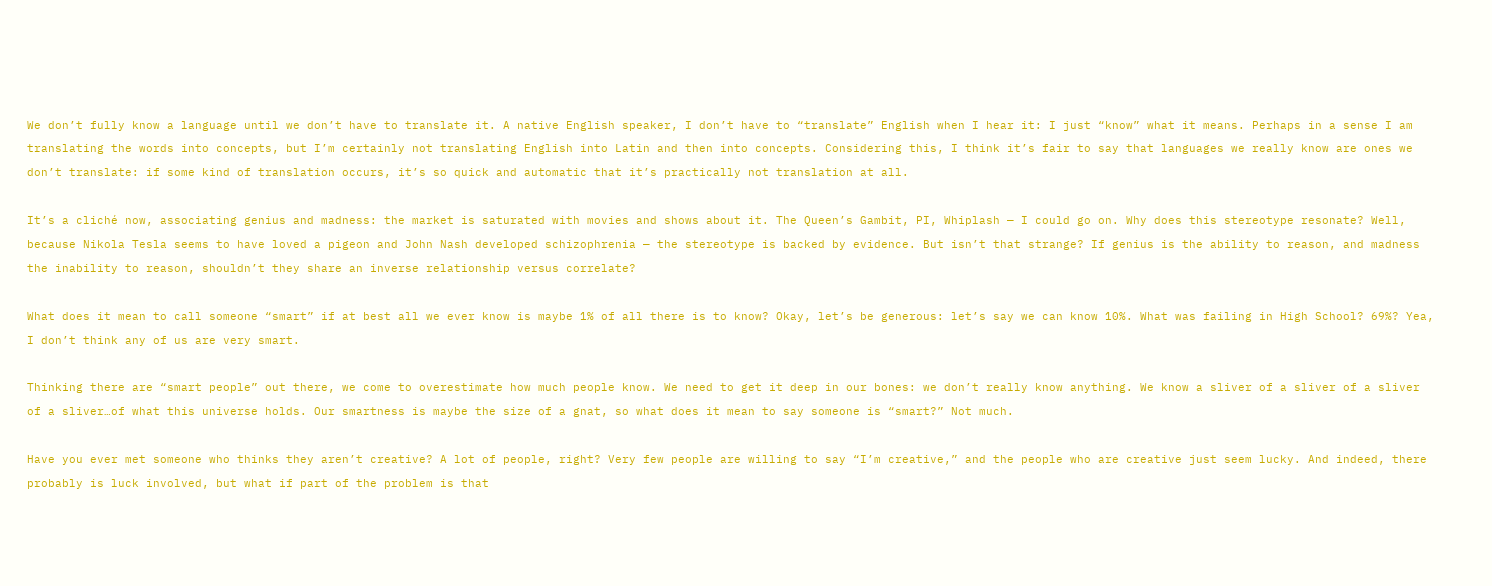We don’t fully know a language until we don’t have to translate it. A native English speaker, I don’t have to “translate” English when I hear it: I just “know” what it means. Perhaps in a sense I am translating the words into concepts, but I’m certainly not translating English into Latin and then into concepts. Considering this, I think it’s fair to say that languages we really know are ones we don’t translate: if some kind of translation occurs, it’s so quick and automatic that it’s practically not translation at all.

It’s a cliché now, associating genius and madness: the market is saturated with movies and shows about it. The Queen’s Gambit, PI, Whiplash — I could go on. Why does this stereotype resonate? Well, because Nikola Tesla seems to have loved a pigeon and John Nash developed schizophrenia — the stereotype is backed by evidence. But isn’t that strange? If genius is the ability to reason, and madness the inability to reason, shouldn’t they share an inverse relationship versus correlate?

What does it mean to call someone “smart” if at best all we ever know is maybe 1% of all there is to know? Okay, let’s be generous: let’s say we can know 10%. What was failing in High School? 69%? Yea, I don’t think any of us are very smart.

Thinking there are “smart people” out there, we come to overestimate how much people know. We need to get it deep in our bones: we don’t really know anything. We know a sliver of a sliver of a sliver of a sliver…of what this universe holds. Our smartness is maybe the size of a gnat, so what does it mean to say someone is “smart?” Not much.

Have you ever met someone who thinks they aren’t creative? A lot of people, right? Very few people are willing to say “I’m creative,” and the people who are creative just seem lucky. And indeed, there probably is luck involved, but what if part of the problem is that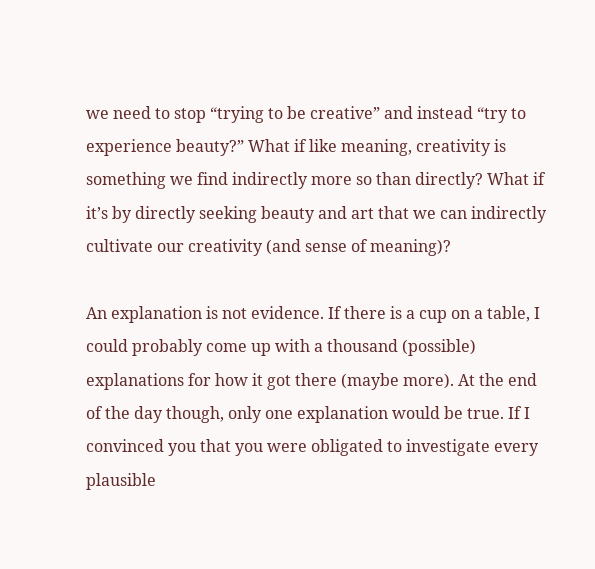we need to stop “trying to be creative” and instead “try to experience beauty?” What if like meaning, creativity is something we find indirectly more so than directly? What if it’s by directly seeking beauty and art that we can indirectly cultivate our creativity (and sense of meaning)?

An explanation is not evidence. If there is a cup on a table, I could probably come up with a thousand (possible) explanations for how it got there (maybe more). At the end of the day though, only one explanation would be true. If I convinced you that you were obligated to investigate every plausible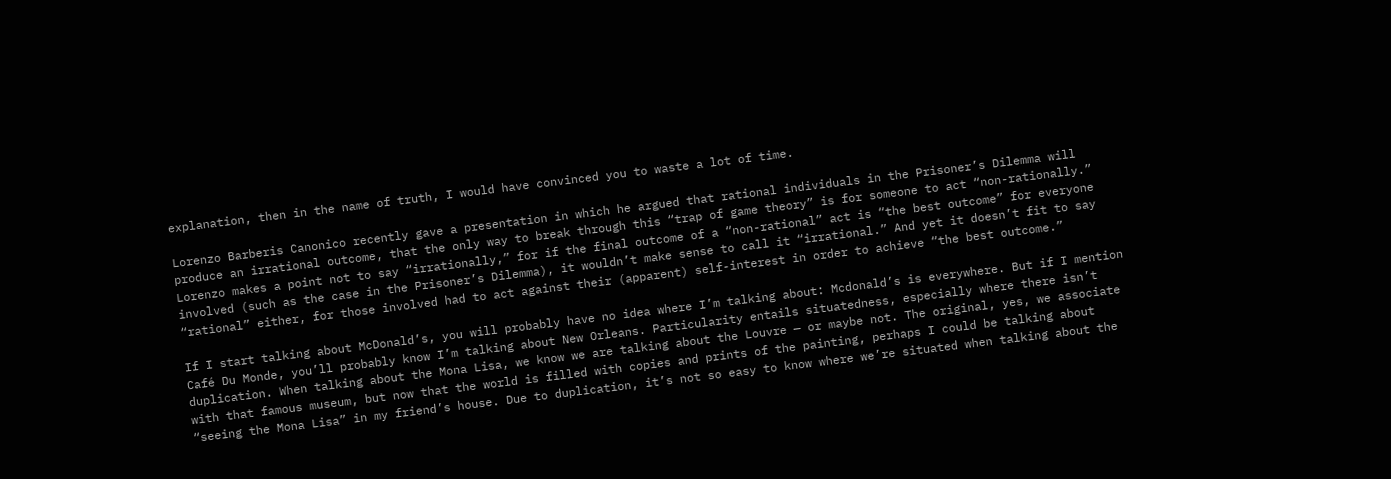explanation, then in the name of truth, I would have convinced you to waste a lot of time.

Lorenzo Barberis Canonico recently gave a presentation in which he argued that rational individuals in the Prisoner’s Dilemma will produce an irrational outcome, that the only way to break through this “trap of game theory” is for someone to act “non-rationally.” Lorenzo makes a point not to say “irrationally,” for if the final outcome of a “non-rational” act is “the best outcome” for everyone involved (such as the case in the Prisoner’s Dilemma), it wouldn’t make sense to call it “irrational.” And yet it doesn’t fit to say “rational” either, for those involved had to act against their (apparent) self-interest in order to achieve “the best outcome.”

If I start talking about McDonald’s, you will probably have no idea where I’m talking about: Mcdonald’s is everywhere. But if I mention Café Du Monde, you’ll probably know I’m talking about New Orleans. Particularity entails situatedness, especially where there isn’t duplication. When talking about the Mona Lisa, we know we are talking about the Louvre — or maybe not. The original, yes, we associate with that famous museum, but now that the world is filled with copies and prints of the painting, perhaps I could be talking about “seeing the Mona Lisa” in my friend’s house. Due to duplication, it’s not so easy to know where we’re situated when talking about the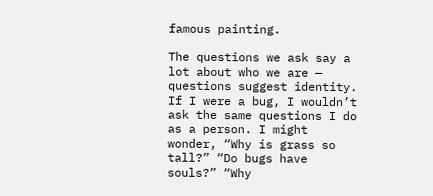famous painting.

The questions we ask say a lot about who we are — questions suggest identity. If I were a bug, I wouldn’t ask the same questions I do as a person. I might wonder, “Why is grass so tall?” “Do bugs have souls?” “Why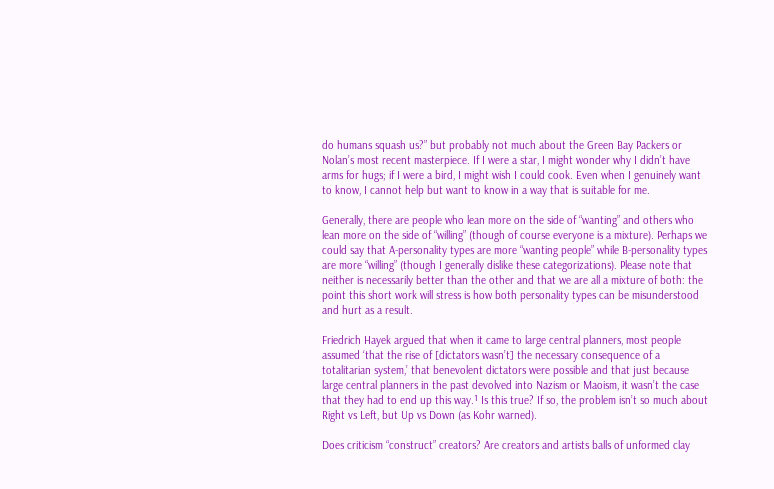do humans squash us?” but probably not much about the Green Bay Packers or Nolan’s most recent masterpiece. If I were a star, I might wonder why I didn’t have arms for hugs; if I were a bird, I might wish I could cook. Even when I genuinely want to know, I cannot help but want to know in a way that is suitable for me.

Generally, there are people who lean more on the side of “wanting” and others who lean more on the side of “willing” (though of course everyone is a mixture). Perhaps we could say that A-personality types are more “wanting people” while B-personality types are more “willing” (though I generally dislike these categorizations). Please note that neither is necessarily better than the other and that we are all a mixture of both: the point this short work will stress is how both personality types can be misunderstood and hurt as a result.

Friedrich Hayek argued that when it came to large central planners, most people assumed ‘that the rise of [dictators wasn’t] the necessary consequence of a totalitarian system,’ that benevolent dictators were possible and that just because large central planners in the past devolved into Nazism or Maoism, it wasn’t the case that they had to end up this way.¹ Is this true? If so, the problem isn’t so much about Right vs Left, but Up vs Down (as Kohr warned).

Does criticism “construct” creators? Are creators and artists balls of unformed clay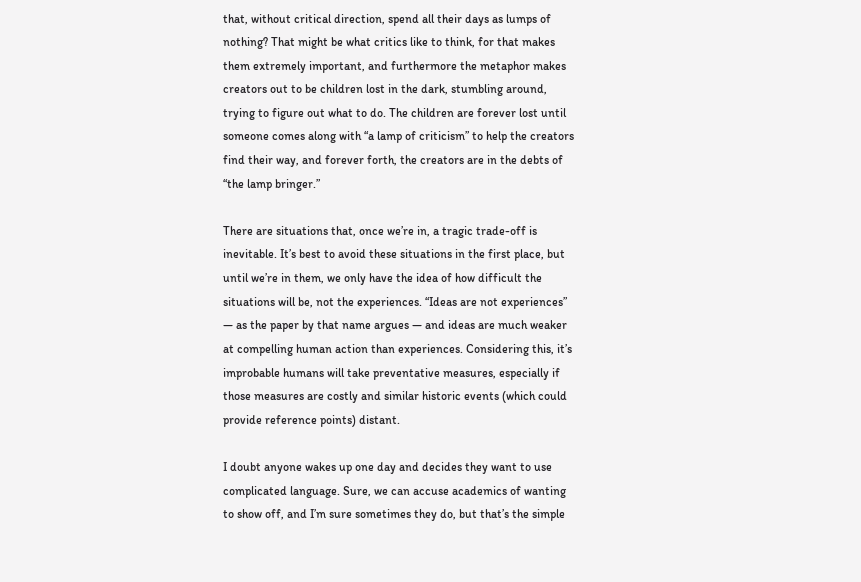that, without critical direction, spend all their days as lumps of nothing? That might be what critics like to think, for that makes them extremely important, and furthermore the metaphor makes creators out to be children lost in the dark, stumbling around, trying to figure out what to do. The children are forever lost until someone comes along with “a lamp of criticism” to help the creators find their way, and forever forth, the creators are in the debts of “the lamp bringer.”

There are situations that, once we’re in, a tragic trade-off is inevitable. It’s best to avoid these situations in the first place, but until we’re in them, we only have the idea of how difficult the situations will be, not the experiences. “Ideas are not experiences” — as the paper by that name argues — and ideas are much weaker at compelling human action than experiences. Considering this, it’s improbable humans will take preventative measures, especially if those measures are costly and similar historic events (which could provide reference points) distant.

I doubt anyone wakes up one day and decides they want to use complicated language. Sure, we can accuse academics of wanting to show off, and I’m sure sometimes they do, but that’s the simple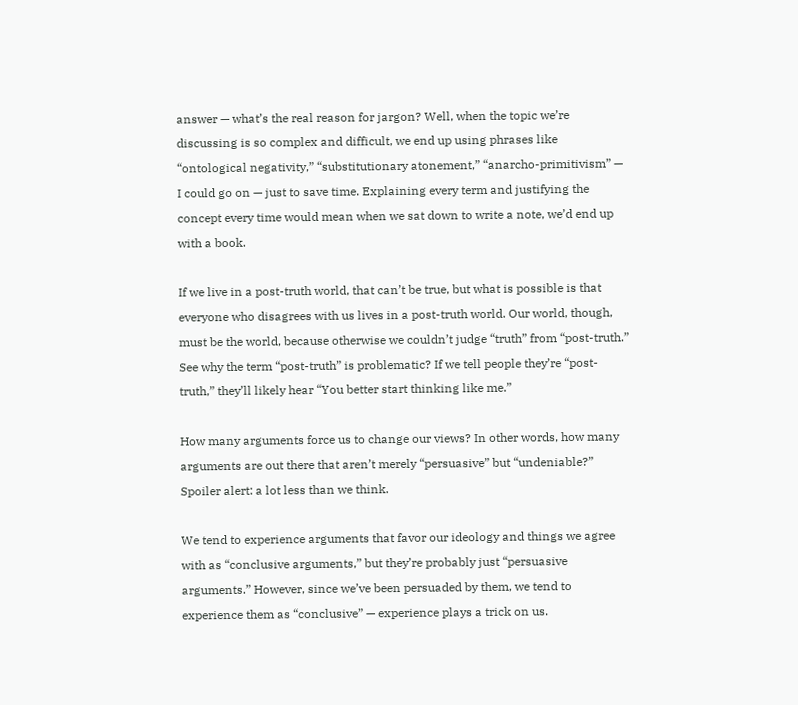answer — what’s the real reason for jargon? Well, when the topic we’re discussing is so complex and difficult, we end up using phrases like “ontological negativity,” “substitutionary atonement,” “anarcho-primitivism” — I could go on — just to save time. Explaining every term and justifying the concept every time would mean when we sat down to write a note, we’d end up with a book.

If we live in a post-truth world, that can’t be true, but what is possible is that everyone who disagrees with us lives in a post-truth world. Our world, though, must be the world, because otherwise we couldn’t judge “truth” from “post-truth.” See why the term “post-truth” is problematic? If we tell people they’re “post-truth,” they’ll likely hear “You better start thinking like me.”

How many arguments force us to change our views? In other words, how many arguments are out there that aren’t merely “persuasive” but “undeniable?” Spoiler alert: a lot less than we think.

We tend to experience arguments that favor our ideology and things we agree with as “conclusive arguments,” but they’re probably just “persuasive arguments.” However, since we’ve been persuaded by them, we tend to experience them as “conclusive” — experience plays a trick on us.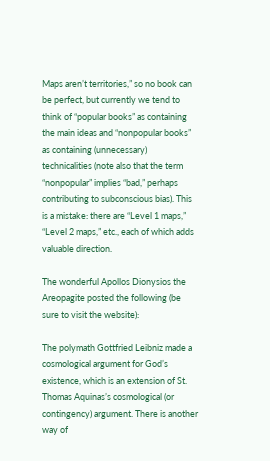Maps aren’t territories,” so no book can be perfect, but currently we tend to think of “popular books” as containing the main ideas and “nonpopular books” as containing (unnecessary) technicalities (note also that the term “nonpopular” implies “bad,” perhaps contributing to subconscious bias). This is a mistake: there are “Level 1 maps,” “Level 2 maps,” etc., each of which adds valuable direction.

The wonderful Apollos Dionysios the Areopagite posted the following (be sure to visit the website):

The polymath Gottfried Leibniz made a cosmological argument for God’s existence, which is an extension of St. Thomas Aquinas’s cosmological (or contingency) argument. There is another way of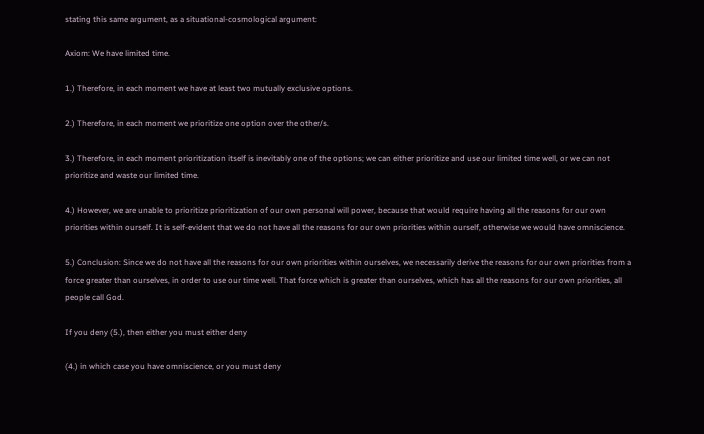stating this same argument, as a situational-cosmological argument:

Axiom: We have limited time.

1.) Therefore, in each moment we have at least two mutually exclusive options.

2.) Therefore, in each moment we prioritize one option over the other/s.

3.) Therefore, in each moment prioritization itself is inevitably one of the options; we can either prioritize and use our limited time well, or we can not prioritize and waste our limited time.

4.) However, we are unable to prioritize prioritization of our own personal will power, because that would require having all the reasons for our own priorities within ourself. It is self-evident that we do not have all the reasons for our own priorities within ourself, otherwise we would have omniscience.

5.) Conclusion: Since we do not have all the reasons for our own priorities within ourselves, we necessarily derive the reasons for our own priorities from a force greater than ourselves, in order to use our time well. That force which is greater than ourselves, which has all the reasons for our own priorities, all people call God.

If you deny (5.), then either you must either deny

(4.) in which case you have omniscience, or you must deny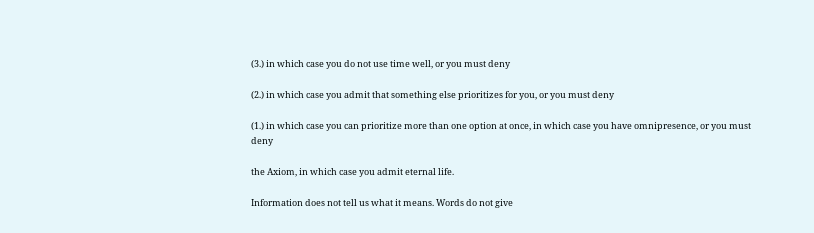(3.) in which case you do not use time well, or you must deny

(2.) in which case you admit that something else prioritizes for you, or you must deny

(1.) in which case you can prioritize more than one option at once, in which case you have omnipresence, or you must deny

the Axiom, in which case you admit eternal life.

Information does not tell us what it means. Words do not give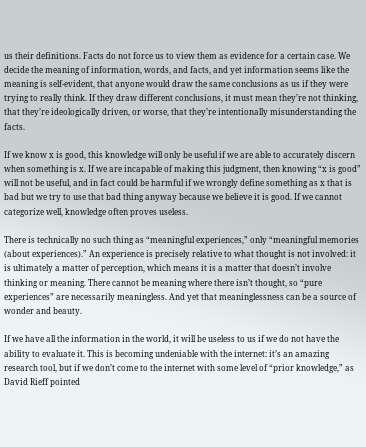us their definitions. Facts do not force us to view them as evidence for a certain case. We decide the meaning of information, words, and facts, and yet information seems like the meaning is self-evident, that anyone would draw the same conclusions as us if they were trying to really think. If they draw different conclusions, it must mean they’re not thinking, that they’re ideologically driven, or worse, that they’re intentionally misunderstanding the facts.

If we know x is good, this knowledge will only be useful if we are able to accurately discern when something is x. If we are incapable of making this judgment, then knowing “x is good” will not be useful, and in fact could be harmful if we wrongly define something as x that is bad but we try to use that bad thing anyway because we believe it is good. If we cannot categorize well, knowledge often proves useless.

There is technically no such thing as “meaningful experiences,” only “meaningful memories (about experiences).” An experience is precisely relative to what thought is not involved: it is ultimately a matter of perception, which means it is a matter that doesn’t involve thinking or meaning. There cannot be meaning where there isn’t thought, so “pure experiences” are necessarily meaningless. And yet that meaninglessness can be a source of wonder and beauty.

If we have all the information in the world, it will be useless to us if we do not have the ability to evaluate it. This is becoming undeniable with the internet: it’s an amazing research tool, but if we don’t come to the internet with some level of “prior knowledge,” as David Rieff pointed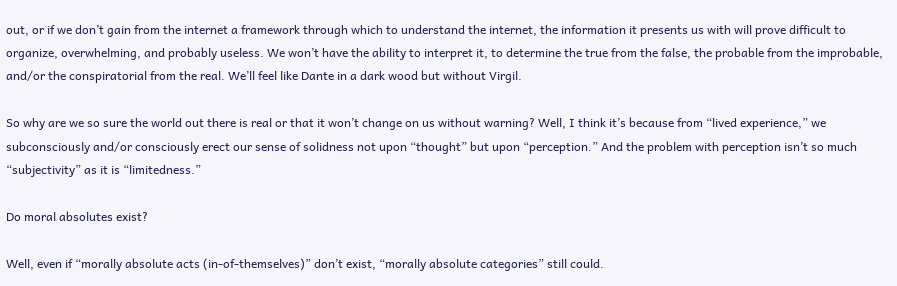out, or if we don’t gain from the internet a framework through which to understand the internet, the information it presents us with will prove difficult to organize, overwhelming, and probably useless. We won’t have the ability to interpret it, to determine the true from the false, the probable from the improbable, and/or the conspiratorial from the real. We’ll feel like Dante in a dark wood but without Virgil.

So why are we so sure the world out there is real or that it won’t change on us without warning? Well, I think it’s because from “lived experience,” we subconsciously and/or consciously erect our sense of solidness not upon “thought” but upon “perception.” And the problem with perception isn’t so much “subjectivity” as it is “limitedness.”

Do moral absolutes exist?

Well, even if “morally absolute acts (in-of-themselves)” don’t exist, “morally absolute categories” still could.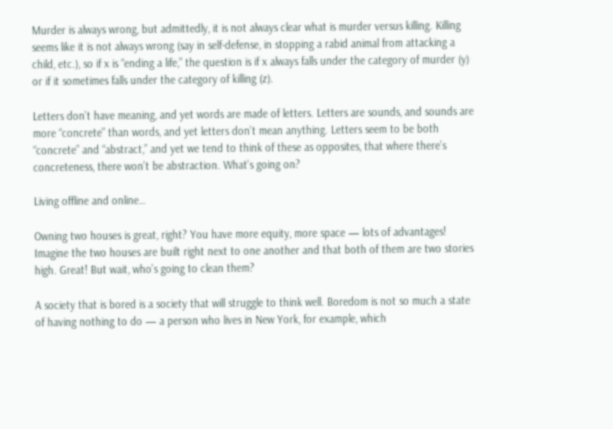Murder is always wrong, but admittedly, it is not always clear what is murder versus killing. Killing seems like it is not always wrong (say in self-defense, in stopping a rabid animal from attacking a child, etc.), so if x is “ending a life,” the question is if x always falls under the category of murder (y) or if it sometimes falls under the category of killing (z).

Letters don’t have meaning, and yet words are made of letters. Letters are sounds, and sounds are more “concrete” than words, and yet letters don’t mean anything. Letters seem to be both “concrete” and “abstract,” and yet we tend to think of these as opposites, that where there’s concreteness, there won’t be abstraction. What’s going on?

Living offline and online…

Owning two houses is great, right? You have more equity, more space — lots of advantages! Imagine the two houses are built right next to one another and that both of them are two stories high. Great! But wait, who’s going to clean them?

A society that is bored is a society that will struggle to think well. Boredom is not so much a state of having nothing to do — a person who lives in New York, for example, which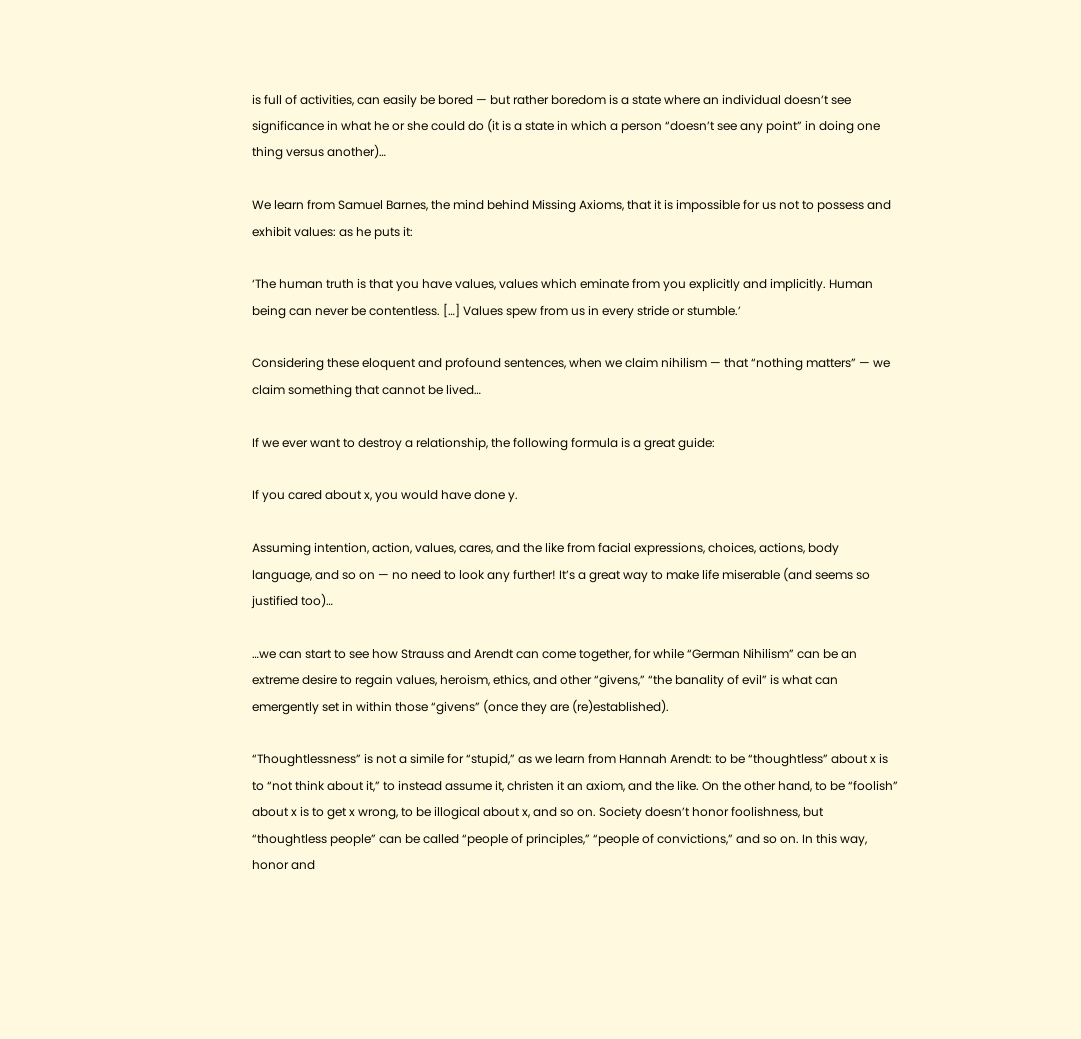is full of activities, can easily be bored — but rather boredom is a state where an individual doesn’t see significance in what he or she could do (it is a state in which a person “doesn’t see any point” in doing one thing versus another)…

We learn from Samuel Barnes, the mind behind Missing Axioms, that it is impossible for us not to possess and exhibit values: as he puts it:

‘The human truth is that you have values, values which eminate from you explicitly and implicitly. Human being can never be contentless. […] Values spew from us in every stride or stumble.’

Considering these eloquent and profound sentences, when we claim nihilism — that “nothing matters” — we claim something that cannot be lived…

If we ever want to destroy a relationship, the following formula is a great guide:

If you cared about x, you would have done y.

Assuming intention, action, values, cares, and the like from facial expressions, choices, actions, body language, and so on — no need to look any further! It’s a great way to make life miserable (and seems so justified too)…

…we can start to see how Strauss and Arendt can come together, for while “German Nihilism” can be an extreme desire to regain values, heroism, ethics, and other “givens,” “the banality of evil” is what can emergently set in within those “givens” (once they are (re)established).

“Thoughtlessness” is not a simile for “stupid,” as we learn from Hannah Arendt: to be “thoughtless” about x is to “not think about it,” to instead assume it, christen it an axiom, and the like. On the other hand, to be “foolish” about x is to get x wrong, to be illogical about x, and so on. Society doesn’t honor foolishness, but “thoughtless people” can be called “people of principles,” “people of convictions,” and so on. In this way, honor and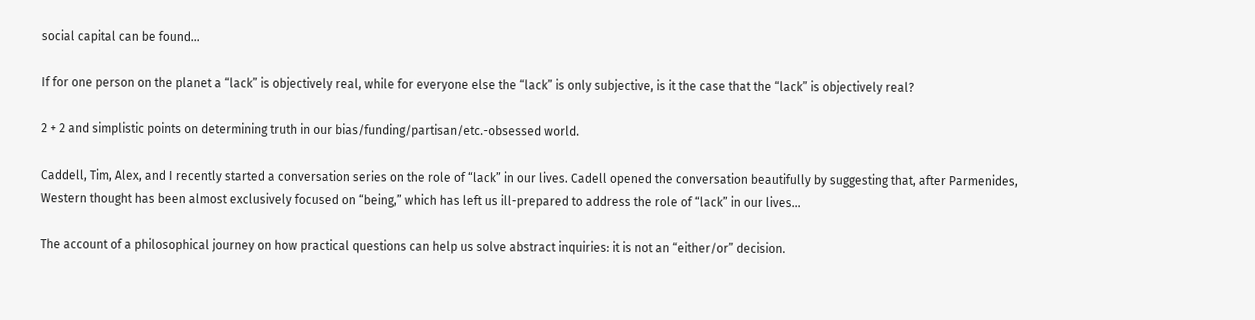social capital can be found…

If for one person on the planet a “lack” is objectively real, while for everyone else the “lack” is only subjective, is it the case that the “lack” is objectively real?

2 + 2 and simplistic points on determining truth in our bias/funding/partisan/etc.-obsessed world.

Caddell, Tim, Alex, and I recently started a conversation series on the role of “lack” in our lives. Cadell opened the conversation beautifully by suggesting that, after Parmenides, Western thought has been almost exclusively focused on “being,” which has left us ill-prepared to address the role of “lack” in our lives…

The account of a philosophical journey on how practical questions can help us solve abstract inquiries: it is not an “either/or” decision.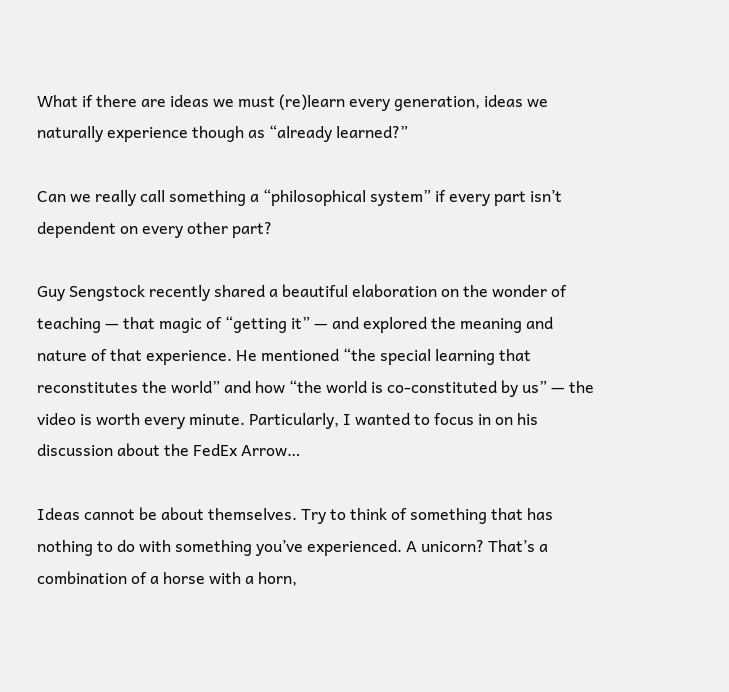What if there are ideas we must (re)learn every generation, ideas we naturally experience though as “already learned?”

Can we really call something a “philosophical system” if every part isn’t dependent on every other part?

Guy Sengstock recently shared a beautiful elaboration on the wonder of teaching — that magic of “getting it” — and explored the meaning and nature of that experience. He mentioned “the special learning that reconstitutes the world” and how “the world is co-constituted by us” — the video is worth every minute. Particularly, I wanted to focus in on his discussion about the FedEx Arrow…

Ideas cannot be about themselves. Try to think of something that has nothing to do with something you’ve experienced. A unicorn? That’s a combination of a horse with a horn,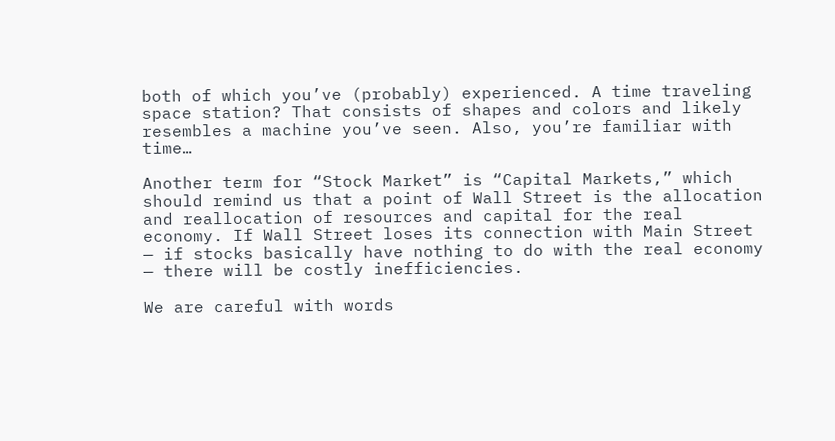both of which you’ve (probably) experienced. A time traveling space station? That consists of shapes and colors and likely resembles a machine you’ve seen. Also, you’re familiar with time…

Another term for “Stock Market” is “Capital Markets,” which should remind us that a point of Wall Street is the allocation and reallocation of resources and capital for the real economy. If Wall Street loses its connection with Main Street — if stocks basically have nothing to do with the real economy — there will be costly inefficiencies.

We are careful with words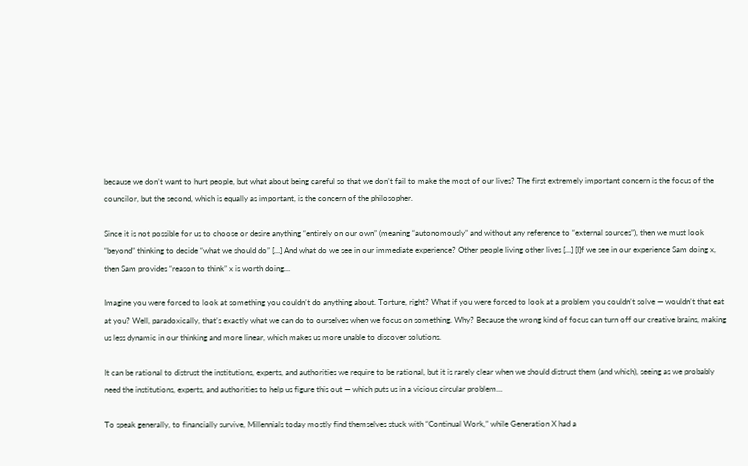because we don’t want to hurt people, but what about being careful so that we don’t fail to make the most of our lives? The first extremely important concern is the focus of the councilor, but the second, which is equally as important, is the concern of the philosopher.

Since it is not possible for us to choose or desire anything “entirely on our own” (meaning “autonomously” and without any reference to “external sources”), then we must look “beyond” thinking to decide “what we should do” […] And what do we see in our immediate experience? Other people living other lives […] [I]f we see in our experience Sam doing x, then Sam provides “reason to think” x is worth doing…

Imagine you were forced to look at something you couldn’t do anything about. Torture, right? What if you were forced to look at a problem you couldn’t solve — wouldn’t that eat at you? Well, paradoxically, that’s exactly what we can do to ourselves when we focus on something. Why? Because the wrong kind of focus can turn off our creative brains, making us less dynamic in our thinking and more linear, which makes us more unable to discover solutions.

It can be rational to distrust the institutions, experts, and authorities we require to be rational, but it is rarely clear when we should distrust them (and which), seeing as we probably need the institutions, experts, and authorities to help us figure this out — which puts us in a vicious circular problem…

To speak generally, to financially survive, Millennials today mostly find themselves stuck with “Continual Work,” while Generation X had a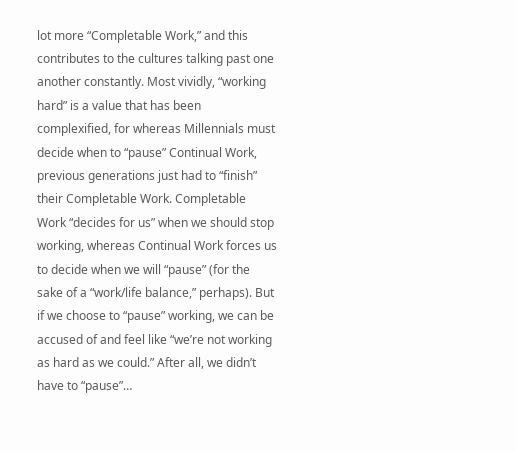lot more “Completable Work,” and this contributes to the cultures talking past one another constantly. Most vividly, “working hard” is a value that has been complexified, for whereas Millennials must decide when to “pause” Continual Work, previous generations just had to “finish” their Completable Work. Completable Work “decides for us” when we should stop working, whereas Continual Work forces us to decide when we will “pause” (for the sake of a “work/life balance,” perhaps). But if we choose to “pause” working, we can be accused of and feel like “we’re not working as hard as we could.” After all, we didn’t have to “pause”…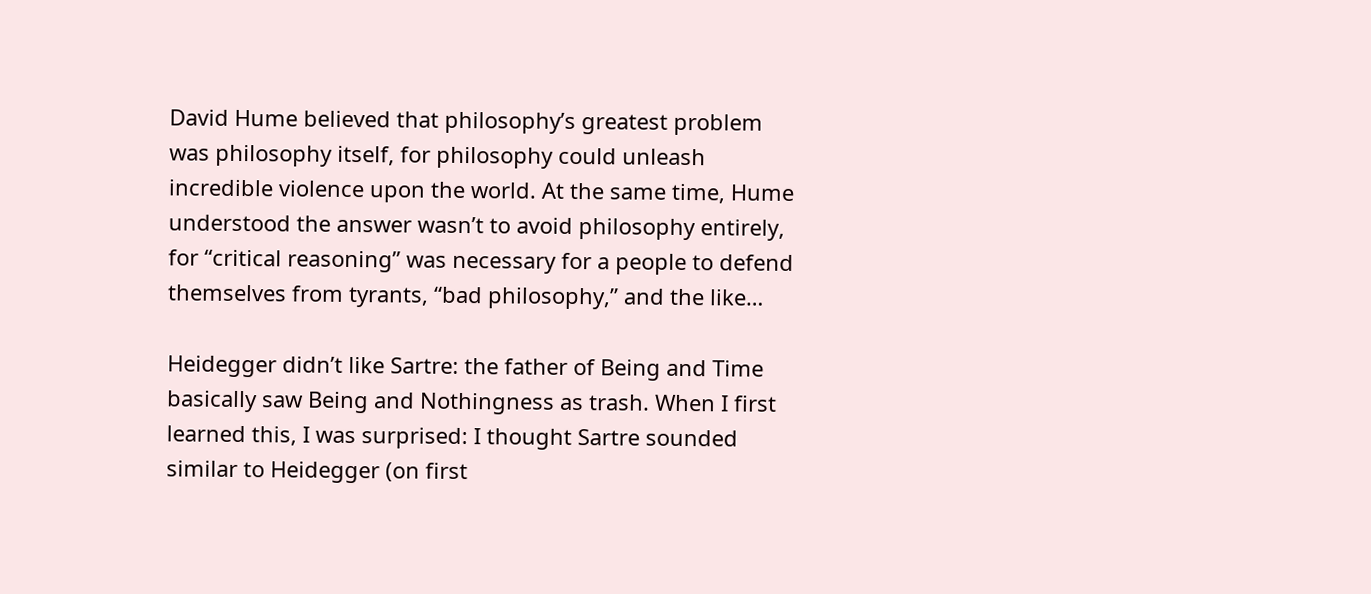David Hume believed that philosophy’s greatest problem was philosophy itself, for philosophy could unleash incredible violence upon the world. At the same time, Hume understood the answer wasn’t to avoid philosophy entirely, for “critical reasoning” was necessary for a people to defend themselves from tyrants, “bad philosophy,” and the like…

Heidegger didn’t like Sartre: the father of Being and Time basically saw Being and Nothingness as trash. When I first learned this, I was surprised: I thought Sartre sounded similar to Heidegger (on first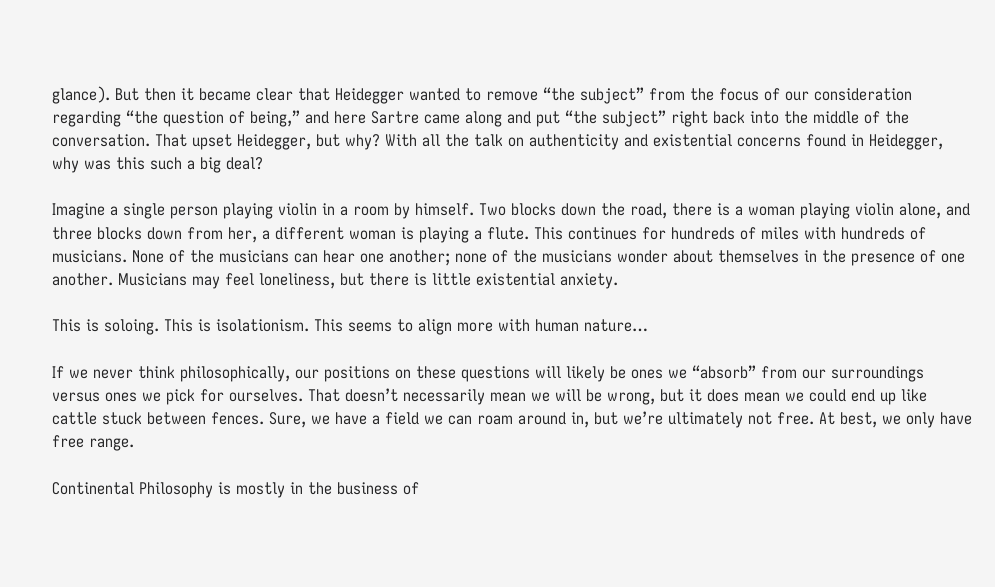glance). But then it became clear that Heidegger wanted to remove “the subject” from the focus of our consideration regarding “the question of being,” and here Sartre came along and put “the subject” right back into the middle of the conversation. That upset Heidegger, but why? With all the talk on authenticity and existential concerns found in Heidegger, why was this such a big deal?

Imagine a single person playing violin in a room by himself. Two blocks down the road, there is a woman playing violin alone, and three blocks down from her, a different woman is playing a flute. This continues for hundreds of miles with hundreds of musicians. None of the musicians can hear one another; none of the musicians wonder about themselves in the presence of one another. Musicians may feel loneliness, but there is little existential anxiety.

This is soloing. This is isolationism. This seems to align more with human nature…

If we never think philosophically, our positions on these questions will likely be ones we “absorb” from our surroundings versus ones we pick for ourselves. That doesn’t necessarily mean we will be wrong, but it does mean we could end up like cattle stuck between fences. Sure, we have a field we can roam around in, but we’re ultimately not free. At best, we only have free range.

Continental Philosophy is mostly in the business of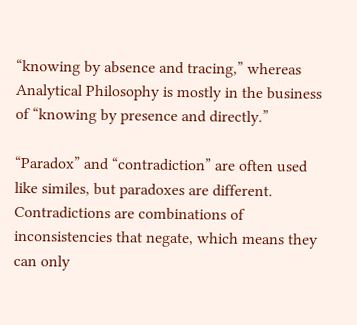“knowing by absence and tracing,” whereas Analytical Philosophy is mostly in the business of “knowing by presence and directly.”

“Paradox” and “contradiction” are often used like similes, but paradoxes are different. Contradictions are combinations of inconsistencies that negate, which means they can only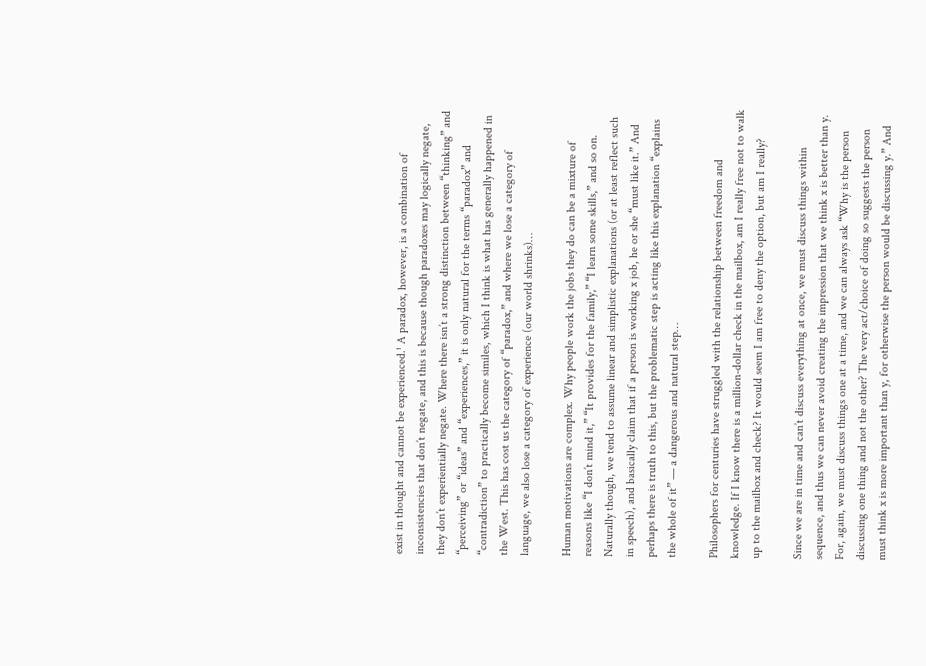exist in thought and cannot be experienced.¹ A paradox, however, is a combination of inconsistencies that don’t negate, and this is because though paradoxes may logically negate, they don’t experientially negate. Where there isn’t a strong distinction between “thinking” and “perceiving” or “ideas” and “experiences,” it is only natural for the terms “paradox” and “contradiction” to practically become similes, which I think is what has generally happened in the West. This has cost us the category of “paradox,” and where we lose a category of language, we also lose a category of experience (our world shrinks)…

Human motivations are complex. Why people work the jobs they do can be a mixture of reasons like “I don’t mind it,” “It provides for the family,” “I learn some skills,” and so on. Naturally though, we tend to assume linear and simplistic explanations (or at least reflect such in speech), and basically claim that if a person is working x job, he or she “must like it.” And perhaps there is truth to this, but the problematic step is acting like this explanation “explains the whole of it” — a dangerous and natural step…

Philosophers for centuries have struggled with the relationship between freedom and knowledge. If I know there is a million-dollar check in the mailbox, am I really free not to walk up to the mailbox and check? It would seem I am free to deny the option, but am I really?

Since we are in time and can’t discuss everything at once, we must discuss things within sequence, and thus we can never avoid creating the impression that we think x is better than y. For, again, we must discuss things one at a time, and we can always ask “Why is the person discussing one thing and not the other? The very act/choice of doing so suggests the person must think x is more important than y, for otherwise the person would be discussing y.” And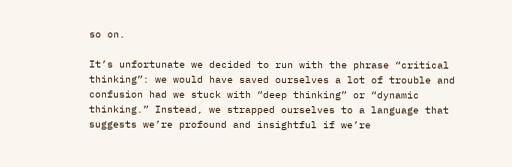so on.

It’s unfortunate we decided to run with the phrase “critical thinking”: we would have saved ourselves a lot of trouble and confusion had we stuck with “deep thinking” or “dynamic thinking.” Instead, we strapped ourselves to a language that suggests we’re profound and insightful if we’re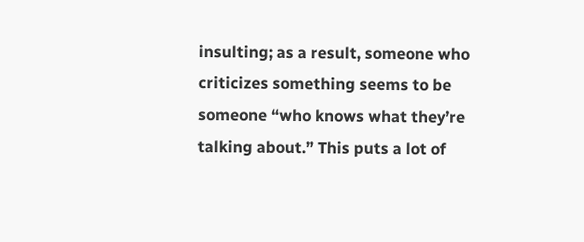insulting; as a result, someone who criticizes something seems to be someone “who knows what they’re talking about.” This puts a lot of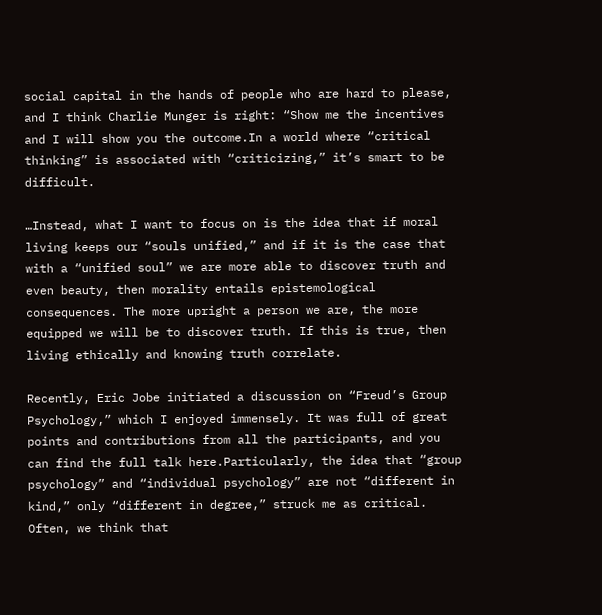social capital in the hands of people who are hard to please, and I think Charlie Munger is right: “Show me the incentives and I will show you the outcome.In a world where “critical thinking” is associated with “criticizing,” it’s smart to be difficult.

…Instead, what I want to focus on is the idea that if moral living keeps our “souls unified,” and if it is the case that with a “unified soul” we are more able to discover truth and even beauty, then morality entails epistemological consequences. The more upright a person we are, the more equipped we will be to discover truth. If this is true, then living ethically and knowing truth correlate.

Recently, Eric Jobe initiated a discussion on “Freud’s Group Psychology,” which I enjoyed immensely. It was full of great points and contributions from all the participants, and you can find the full talk here.Particularly, the idea that “group psychology” and “individual psychology” are not “different in kind,” only “different in degree,” struck me as critical. Often, we think that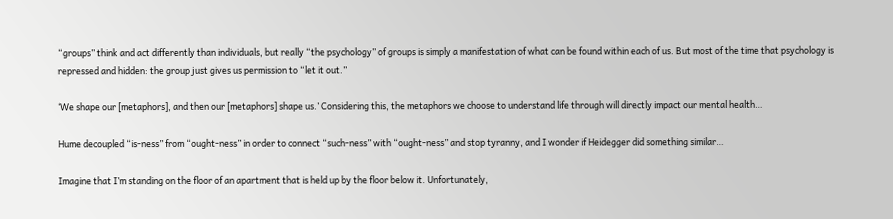“groups” think and act differently than individuals, but really “the psychology” of groups is simply a manifestation of what can be found within each of us. But most of the time that psychology is repressed and hidden: the group just gives us permission to “let it out.”

‘We shape our [metaphors], and then our [metaphors] shape us.’ Considering this, the metaphors we choose to understand life through will directly impact our mental health…

Hume decoupled “is-ness” from “ought-ness” in order to connect “such-ness” with “ought-ness” and stop tyranny, and I wonder if Heidegger did something similar…

Imagine that I’m standing on the floor of an apartment that is held up by the floor below it. Unfortunately,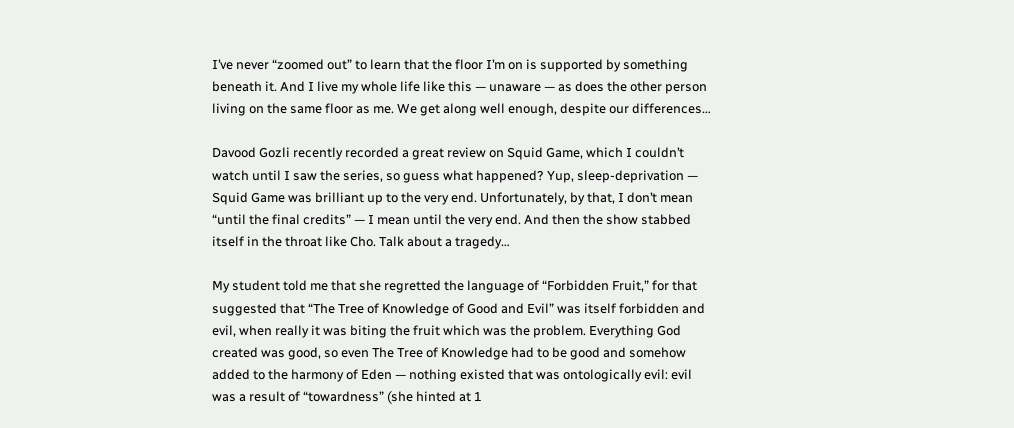I’ve never “zoomed out” to learn that the floor I’m on is supported by something beneath it. And I live my whole life like this — unaware — as does the other person living on the same floor as me. We get along well enough, despite our differences…

Davood Gozli recently recorded a great review on Squid Game, which I couldn’t watch until I saw the series, so guess what happened? Yup, sleep-deprivation — Squid Game was brilliant up to the very end. Unfortunately, by that, I don’t mean “until the final credits” — I mean until the very end. And then the show stabbed itself in the throat like Cho. Talk about a tragedy…

My student told me that she regretted the language of “Forbidden Fruit,” for that suggested that “The Tree of Knowledge of Good and Evil” was itself forbidden and evil, when really it was biting the fruit which was the problem. Everything God created was good, so even The Tree of Knowledge had to be good and somehow added to the harmony of Eden — nothing existed that was ontologically evil: evil was a result of “towardness” (she hinted at 1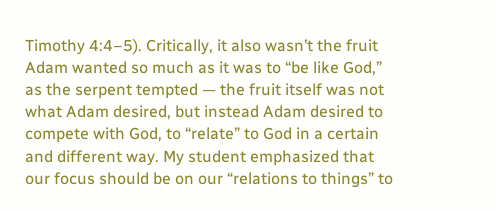Timothy 4:4–5). Critically, it also wasn’t the fruit Adam wanted so much as it was to “be like God,” as the serpent tempted — the fruit itself was not what Adam desired, but instead Adam desired to compete with God, to “relate” to God in a certain and different way. My student emphasized that our focus should be on our “relations to things” to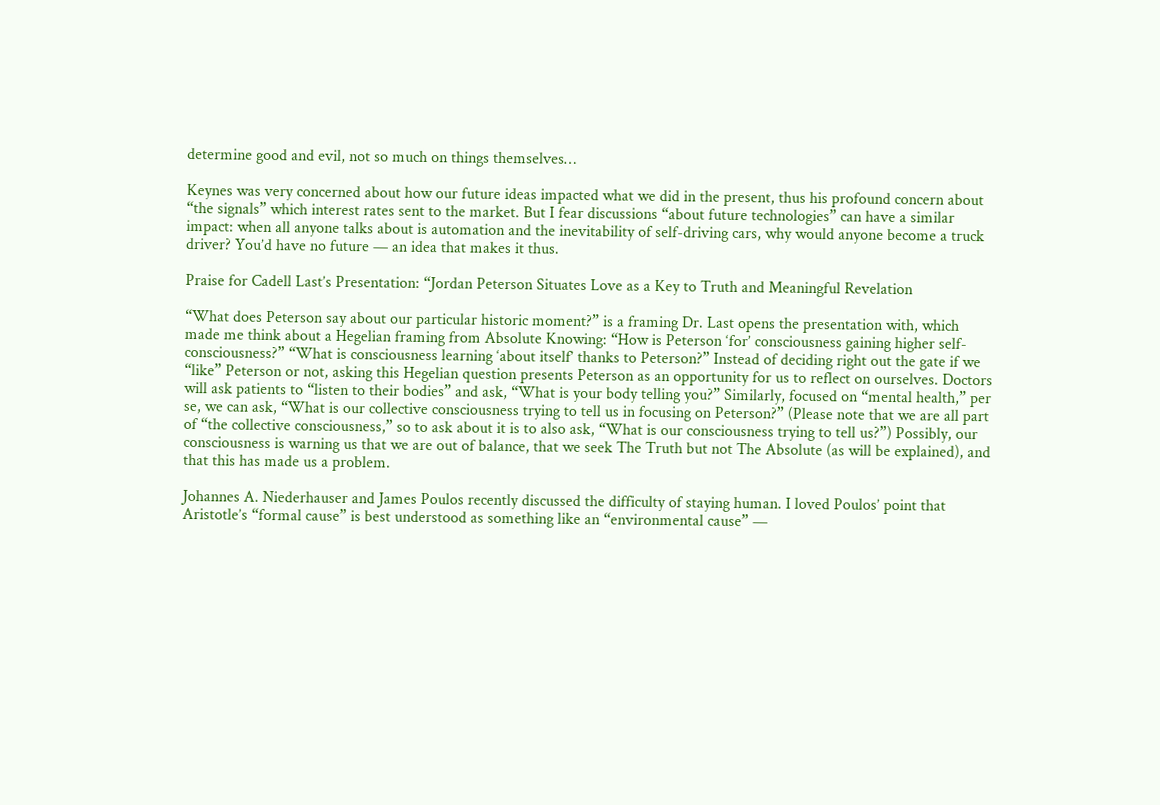determine good and evil, not so much on things themselves…

Keynes was very concerned about how our future ideas impacted what we did in the present, thus his profound concern about “the signals” which interest rates sent to the market. But I fear discussions “about future technologies” can have a similar impact: when all anyone talks about is automation and the inevitability of self-driving cars, why would anyone become a truck driver? You’d have no future — an idea that makes it thus.

Praise for Cadell Last’s Presentation: “Jordan Peterson Situates Love as a Key to Truth and Meaningful Revelation

“What does Peterson say about our particular historic moment?” is a framing Dr. Last opens the presentation with, which made me think about a Hegelian framing from Absolute Knowing: “How is Peterson ‘for’ consciousness gaining higher self-consciousness?” “What is consciousness learning ‘about itself’ thanks to Peterson?” Instead of deciding right out the gate if we “like” Peterson or not, asking this Hegelian question presents Peterson as an opportunity for us to reflect on ourselves. Doctors will ask patients to “listen to their bodies” and ask, “What is your body telling you?” Similarly, focused on “mental health,” per se, we can ask, “What is our collective consciousness trying to tell us in focusing on Peterson?” (Please note that we are all part of “the collective consciousness,” so to ask about it is to also ask, “What is our consciousness trying to tell us?”) Possibly, our consciousness is warning us that we are out of balance, that we seek The Truth but not The Absolute (as will be explained), and that this has made us a problem.

Johannes A. Niederhauser and James Poulos recently discussed the difficulty of staying human. I loved Poulos’ point that Aristotle’s “formal cause” is best understood as something like an “environmental cause” —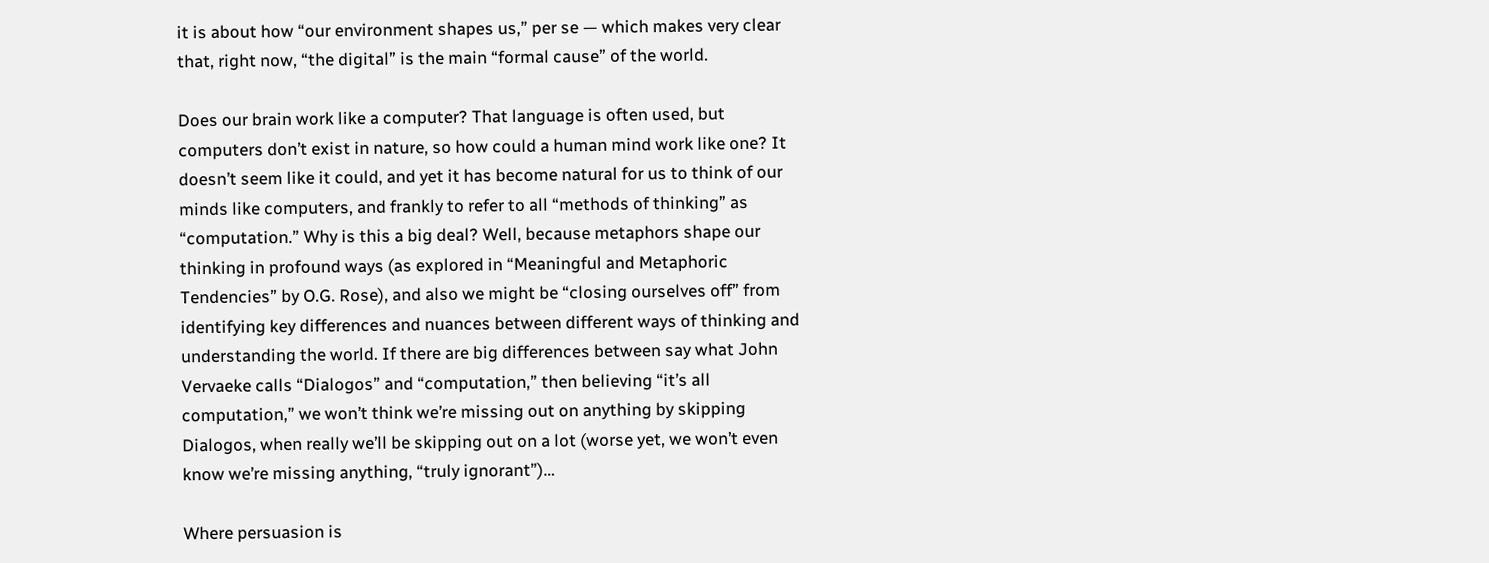it is about how “our environment shapes us,” per se — which makes very clear that, right now, “the digital” is the main “formal cause” of the world.

Does our brain work like a computer? That language is often used, but computers don’t exist in nature, so how could a human mind work like one? It doesn’t seem like it could, and yet it has become natural for us to think of our minds like computers, and frankly to refer to all “methods of thinking” as “computation.” Why is this a big deal? Well, because metaphors shape our thinking in profound ways (as explored in “Meaningful and Metaphoric Tendencies” by O.G. Rose), and also we might be “closing ourselves off” from identifying key differences and nuances between different ways of thinking and understanding the world. If there are big differences between say what John Vervaeke calls “Dialogos” and “computation,” then believing “it’s all computation,” we won’t think we’re missing out on anything by skipping Dialogos, when really we’ll be skipping out on a lot (worse yet, we won’t even know we’re missing anything, “truly ignorant”)…

Where persuasion is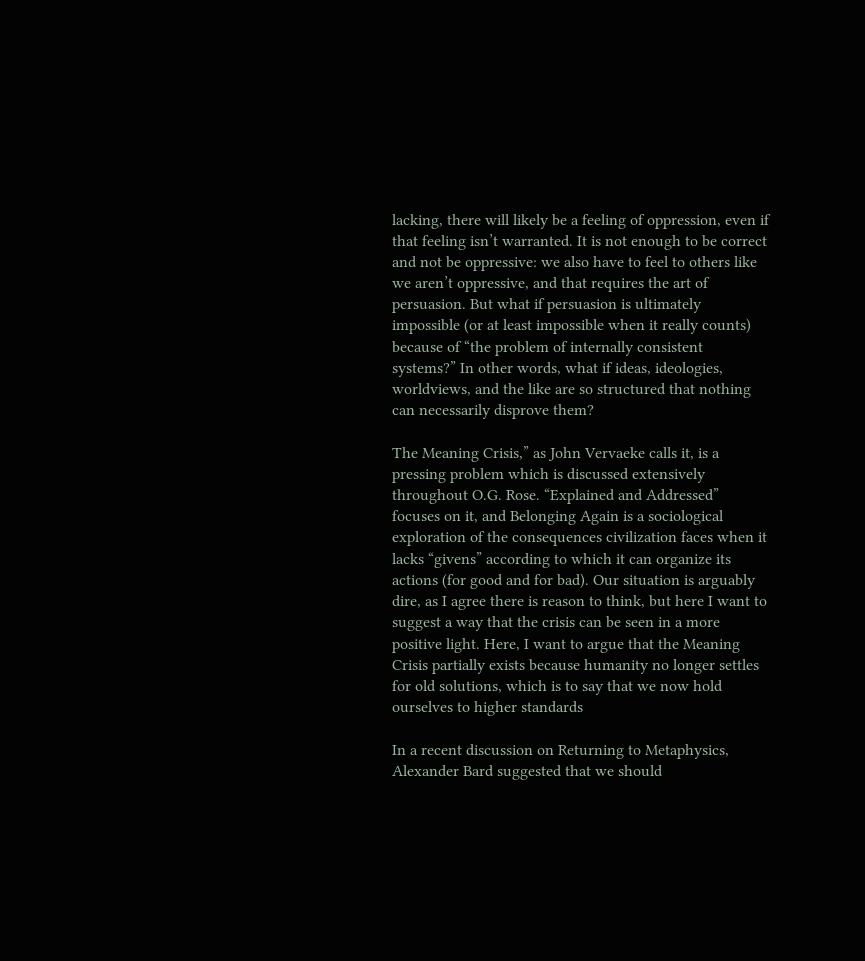lacking, there will likely be a feeling of oppression, even if that feeling isn’t warranted. It is not enough to be correct and not be oppressive: we also have to feel to others like we aren’t oppressive, and that requires the art of persuasion. But what if persuasion is ultimately impossible (or at least impossible when it really counts) because of “the problem of internally consistent systems?” In other words, what if ideas, ideologies, worldviews, and the like are so structured that nothing can necessarily disprove them?

The Meaning Crisis,” as John Vervaeke calls it, is a pressing problem which is discussed extensively throughout O.G. Rose. “Explained and Addressed” focuses on it, and Belonging Again is a sociological exploration of the consequences civilization faces when it lacks “givens” according to which it can organize its actions (for good and for bad). Our situation is arguably dire, as I agree there is reason to think, but here I want to suggest a way that the crisis can be seen in a more positive light. Here, I want to argue that the Meaning Crisis partially exists because humanity no longer settles for old solutions, which is to say that we now hold ourselves to higher standards

In a recent discussion on Returning to Metaphysics, Alexander Bard suggested that we should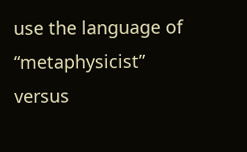use the language of “metaphysicist” versus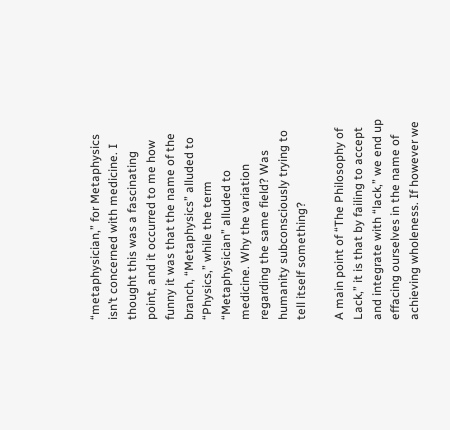“metaphysician,” for Metaphysics isn’t concerned with medicine. I thought this was a fascinating point, and it occurred to me how funny it was that the name of the branch, “Metaphysics” alluded to “Physics,” while the term “Metaphysician” alluded to medicine. Why the variation regarding the same field? Was humanity subconsciously trying to tell itself something?

A main point of “The Philosophy of Lack,” it is that by failing to accept and integrate with “lack,” we end up effacing ourselves in the name of achieving wholeness. If however we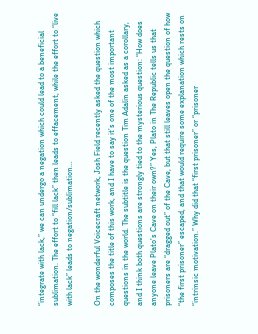“integrate with lack,” we can undergo a negation which could lead to a beneficial sublimation. The effort to “fill lack” then leads to effacement, while the effort to “live with lack” leads to negation/sublimation…

On the wonderful Voicecraft network, Josh Field recently asked the question which composes the title of this work, and I have to say it’s one of the most important questions in the world. The subtitle is the question Tim Adalin asked as a corollary, and I think both questions are strongly tied to the mysterious question: “How does anyone leave Plato’s Cave on their own?” Yes, Plato in The Republic tells us that prisoners are “dragged out” of the Cave, but that still leaves open the question of how “the first prisoner” escaped, and that would require some explanation which rests on “intrinsic motivation.” Why did that “first prisoner” or “prisoner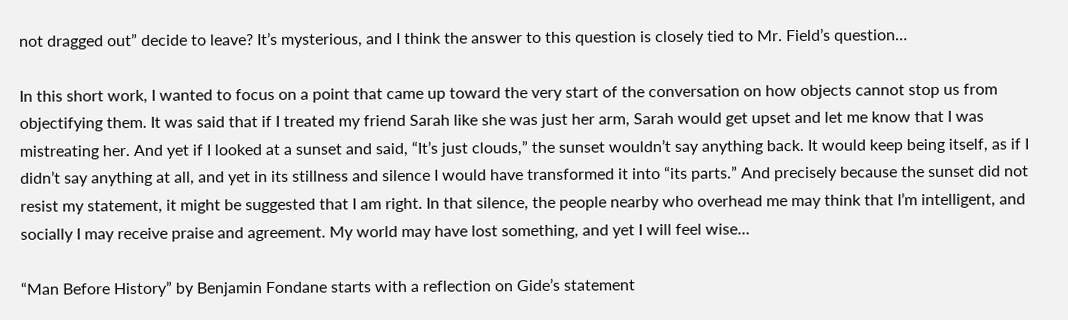not dragged out” decide to leave? It’s mysterious, and I think the answer to this question is closely tied to Mr. Field’s question…

In this short work, I wanted to focus on a point that came up toward the very start of the conversation on how objects cannot stop us from objectifying them. It was said that if I treated my friend Sarah like she was just her arm, Sarah would get upset and let me know that I was mistreating her. And yet if I looked at a sunset and said, “It’s just clouds,” the sunset wouldn’t say anything back. It would keep being itself, as if I didn’t say anything at all, and yet in its stillness and silence I would have transformed it into “its parts.” And precisely because the sunset did not resist my statement, it might be suggested that I am right. In that silence, the people nearby who overhead me may think that I’m intelligent, and socially I may receive praise and agreement. My world may have lost something, and yet I will feel wise…

“Man Before History” by Benjamin Fondane starts with a reflection on Gide’s statement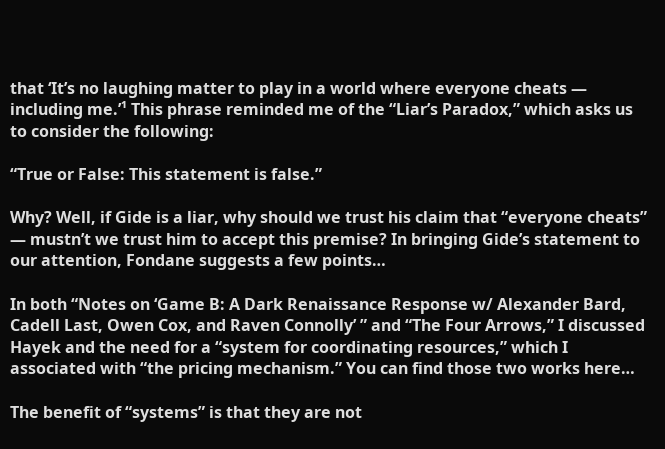that ‘It’s no laughing matter to play in a world where everyone cheats — including me.’¹ This phrase reminded me of the “Liar’s Paradox,” which asks us to consider the following:

“True or False: This statement is false.”

Why? Well, if Gide is a liar, why should we trust his claim that “everyone cheats” — mustn’t we trust him to accept this premise? In bringing Gide’s statement to our attention, Fondane suggests a few points…

In both “Notes on ‘Game B: A Dark Renaissance Response w/ Alexander Bard, Cadell Last, Owen Cox, and Raven Connolly’ ” and “The Four Arrows,” I discussed Hayek and the need for a “system for coordinating resources,” which I associated with “the pricing mechanism.” You can find those two works here…

The benefit of “systems” is that they are not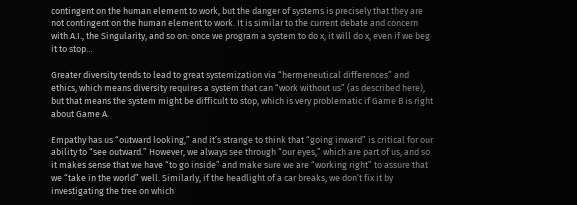contingent on the human element to work, but the danger of systems is precisely that they are not contingent on the human element to work. It is similar to the current debate and concern with A.I., the Singularity, and so on: once we program a system to do x, it will do x, even if we beg it to stop…

Greater diversity tends to lead to great systemization via “hermeneutical differences” and ethics, which means diversity requires a system that can “work without us” (as described here), but that means the system might be difficult to stop, which is very problematic if Game B is right about Game A.

Empathy has us “outward looking,” and it’s strange to think that “going inward” is critical for our ability to “see outward.” However, we always see through “our eyes,” which are part of us, and so it makes sense that we have “to go inside” and make sure we are “working right” to assure that we “take in the world” well. Similarly, if the headlight of a car breaks, we don’t fix it by investigating the tree on which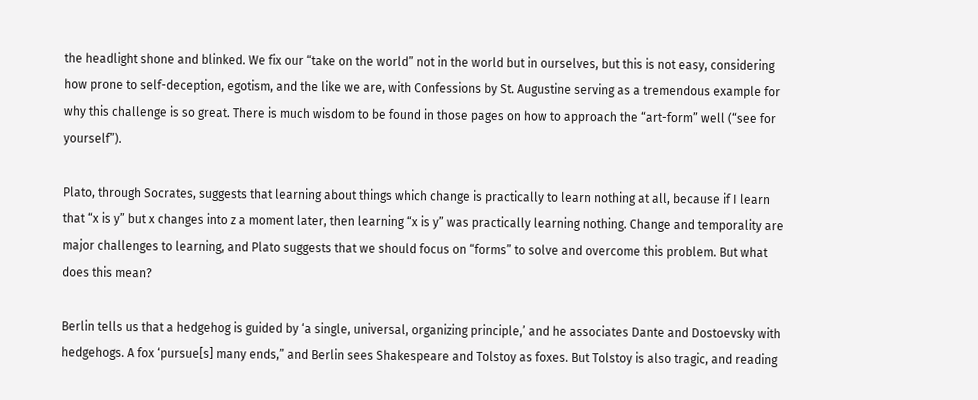the headlight shone and blinked. We fix our “take on the world” not in the world but in ourselves, but this is not easy, considering how prone to self-deception, egotism, and the like we are, with Confessions by St. Augustine serving as a tremendous example for why this challenge is so great. There is much wisdom to be found in those pages on how to approach the “art-form” well (“see for yourself”).

Plato, through Socrates, suggests that learning about things which change is practically to learn nothing at all, because if I learn that “x is y” but x changes into z a moment later, then learning “x is y” was practically learning nothing. Change and temporality are major challenges to learning, and Plato suggests that we should focus on “forms” to solve and overcome this problem. But what does this mean?

Berlin tells us that a hedgehog is guided by ‘a single, universal, organizing principle,’ and he associates Dante and Dostoevsky with hedgehogs. A fox ‘pursue[s] many ends,” and Berlin sees Shakespeare and Tolstoy as foxes. But Tolstoy is also tragic, and reading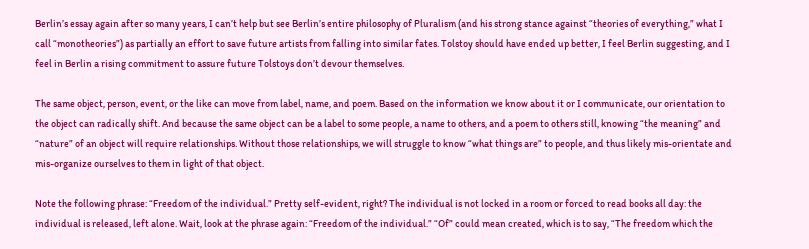Berlin’s essay again after so many years, I can’t help but see Berlin’s entire philosophy of Pluralism (and his strong stance against “theories of everything,” what I call “monotheories”) as partially an effort to save future artists from falling into similar fates. Tolstoy should have ended up better, I feel Berlin suggesting, and I feel in Berlin a rising commitment to assure future Tolstoys don’t devour themselves.

The same object, person, event, or the like can move from label, name, and poem. Based on the information we know about it or I communicate, our orientation to the object can radically shift. And because the same object can be a label to some people, a name to others, and a poem to others still, knowing “the meaning” and “nature” of an object will require relationships. Without those relationships, we will struggle to know “what things are” to people, and thus likely mis-orientate and mis-organize ourselves to them in light of that object.

Note the following phrase: “Freedom of the individual.” Pretty self-evident, right? The individual is not locked in a room or forced to read books all day: the individual is released, left alone. Wait, look at the phrase again: “Freedom of the individual.” “Of” could mean created, which is to say, “The freedom which the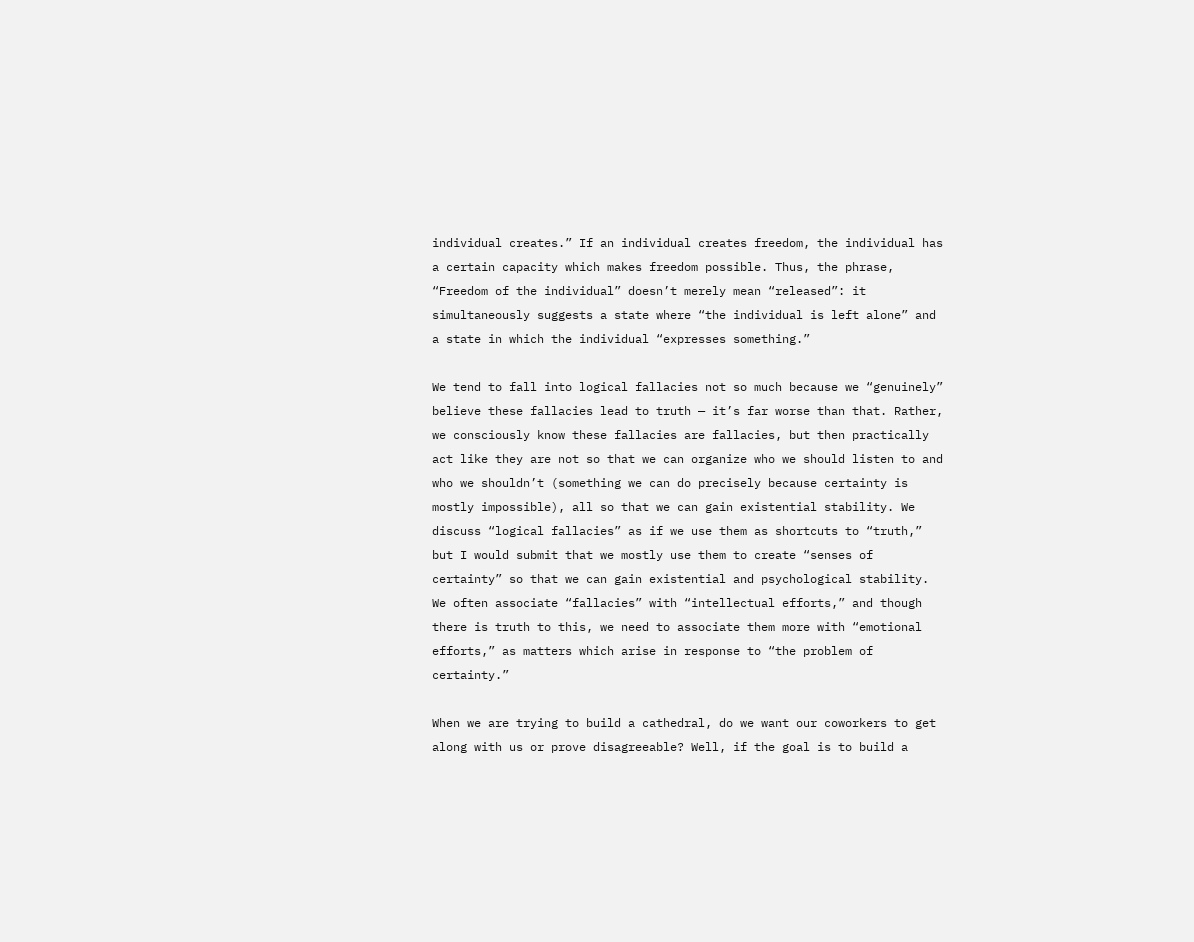individual creates.” If an individual creates freedom, the individual has a certain capacity which makes freedom possible. Thus, the phrase, “Freedom of the individual” doesn’t merely mean “released”: it simultaneously suggests a state where “the individual is left alone” and a state in which the individual “expresses something.”

We tend to fall into logical fallacies not so much because we “genuinely” believe these fallacies lead to truth — it’s far worse than that. Rather, we consciously know these fallacies are fallacies, but then practically act like they are not so that we can organize who we should listen to and who we shouldn’t (something we can do precisely because certainty is mostly impossible), all so that we can gain existential stability. We discuss “logical fallacies” as if we use them as shortcuts to “truth,” but I would submit that we mostly use them to create “senses of certainty” so that we can gain existential and psychological stability. We often associate “fallacies” with “intellectual efforts,” and though there is truth to this, we need to associate them more with “emotional efforts,” as matters which arise in response to “the problem of certainty.”

When we are trying to build a cathedral, do we want our coworkers to get along with us or prove disagreeable? Well, if the goal is to build a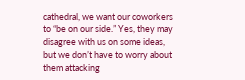cathedral, we want our coworkers to “be on our side.” Yes, they may disagree with us on some ideas, but we don’t have to worry about them attacking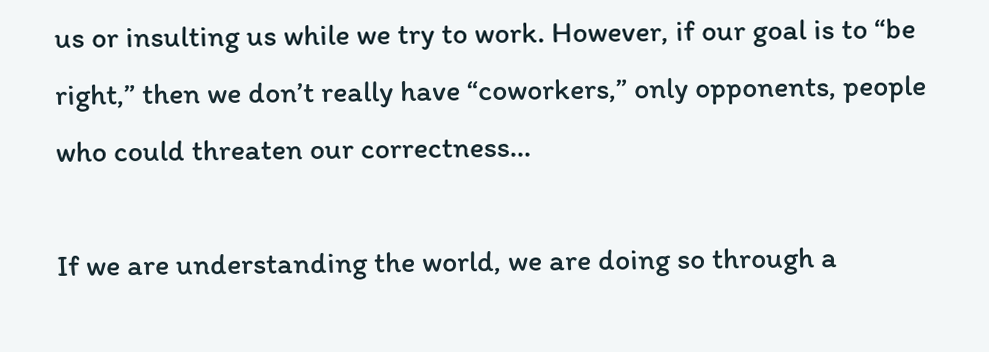us or insulting us while we try to work. However, if our goal is to “be right,” then we don’t really have “coworkers,” only opponents, people who could threaten our correctness…

If we are understanding the world, we are doing so through a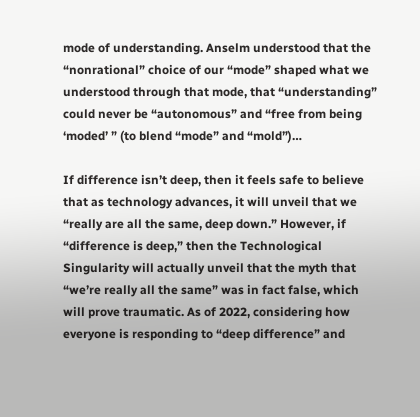mode of understanding. Anselm understood that the “nonrational” choice of our “mode” shaped what we understood through that mode, that “understanding” could never be “autonomous” and “free from being ‘moded’ ” (to blend “mode” and “mold”)…

If difference isn’t deep, then it feels safe to believe that as technology advances, it will unveil that we “really are all the same, deep down.” However, if “difference is deep,” then the Technological Singularity will actually unveil that the myth that “we’re really all the same” was in fact false, which will prove traumatic. As of 2022, considering how everyone is responding to “deep difference” and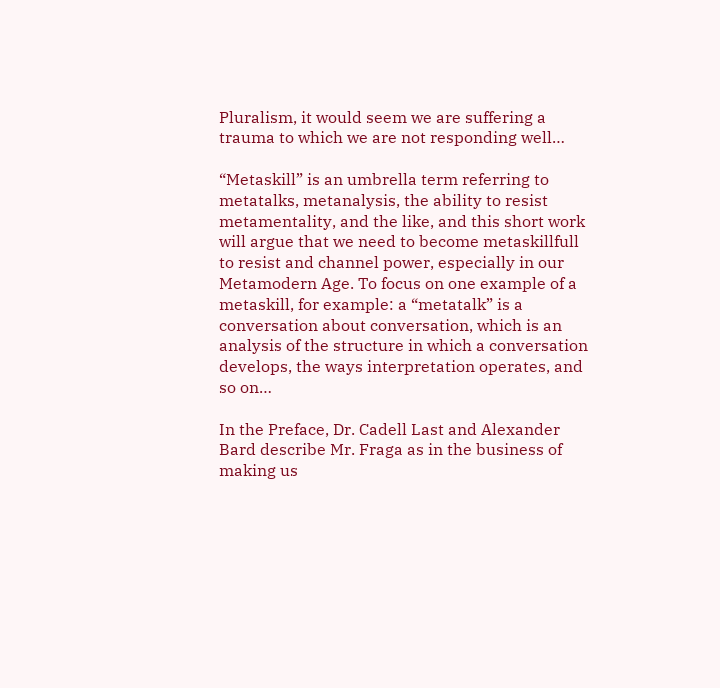Pluralism, it would seem we are suffering a trauma to which we are not responding well…

“Metaskill” is an umbrella term referring to metatalks, metanalysis, the ability to resist metamentality, and the like, and this short work will argue that we need to become metaskillfull to resist and channel power, especially in our Metamodern Age. To focus on one example of a metaskill, for example: a “metatalk” is a conversation about conversation, which is an analysis of the structure in which a conversation develops, the ways interpretation operates, and so on…

In the Preface, Dr. Cadell Last and Alexander Bard describe Mr. Fraga as in the business of making us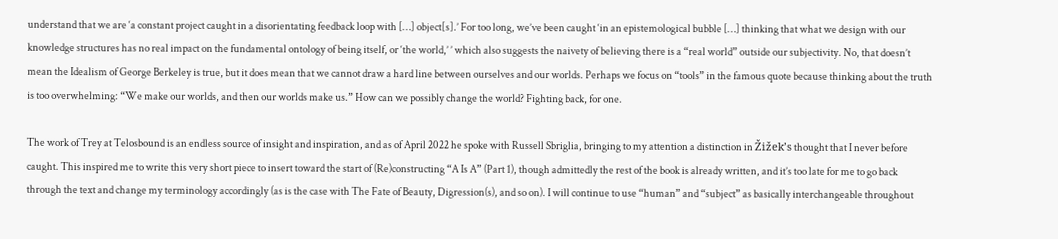understand that we are ‘a constant project caught in a disorientating feedback loop with […] object[s].’ For too long, we’ve been caught ‘in an epistemological bubble […] thinking that what we design with our knowledge structures has no real impact on the fundamental ontology of being itself, or ‘the world,’ ’ which also suggests the naivety of believing there is a “real world” outside our subjectivity. No, that doesn’t mean the Idealism of George Berkeley is true, but it does mean that we cannot draw a hard line between ourselves and our worlds. Perhaps we focus on “tools” in the famous quote because thinking about the truth is too overwhelming: “We make our worlds, and then our worlds make us.” How can we possibly change the world? Fighting back, for one.

The work of Trey at Telosbound is an endless source of insight and inspiration, and as of April 2022 he spoke with Russell Sbriglia, bringing to my attention a distinction in Žižek’s thought that I never before caught. This inspired me to write this very short piece to insert toward the start of (Re)constructing “A Is A” (Part 1), though admittedly the rest of the book is already written, and it’s too late for me to go back through the text and change my terminology accordingly (as is the case with The Fate of Beauty, Digression(s), and so on). I will continue to use “human” and “subject” as basically interchangeable throughout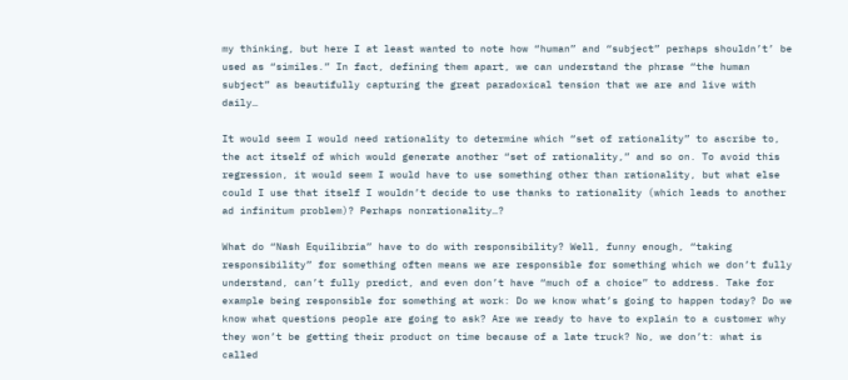my thinking, but here I at least wanted to note how “human” and “subject” perhaps shouldn’t’ be used as “similes.” In fact, defining them apart, we can understand the phrase “the human subject” as beautifully capturing the great paradoxical tension that we are and live with daily…

It would seem I would need rationality to determine which “set of rationality” to ascribe to, the act itself of which would generate another “set of rationality,” and so on. To avoid this regression, it would seem I would have to use something other than rationality, but what else could I use that itself I wouldn’t decide to use thanks to rationality (which leads to another ad infinitum problem)? Perhaps nonrationality…?

What do “Nash Equilibria” have to do with responsibility? Well, funny enough, “taking responsibility” for something often means we are responsible for something which we don’t fully understand, can’t fully predict, and even don’t have “much of a choice” to address. Take for example being responsible for something at work: Do we know what’s going to happen today? Do we know what questions people are going to ask? Are we ready to have to explain to a customer why they won’t be getting their product on time because of a late truck? No, we don’t: what is called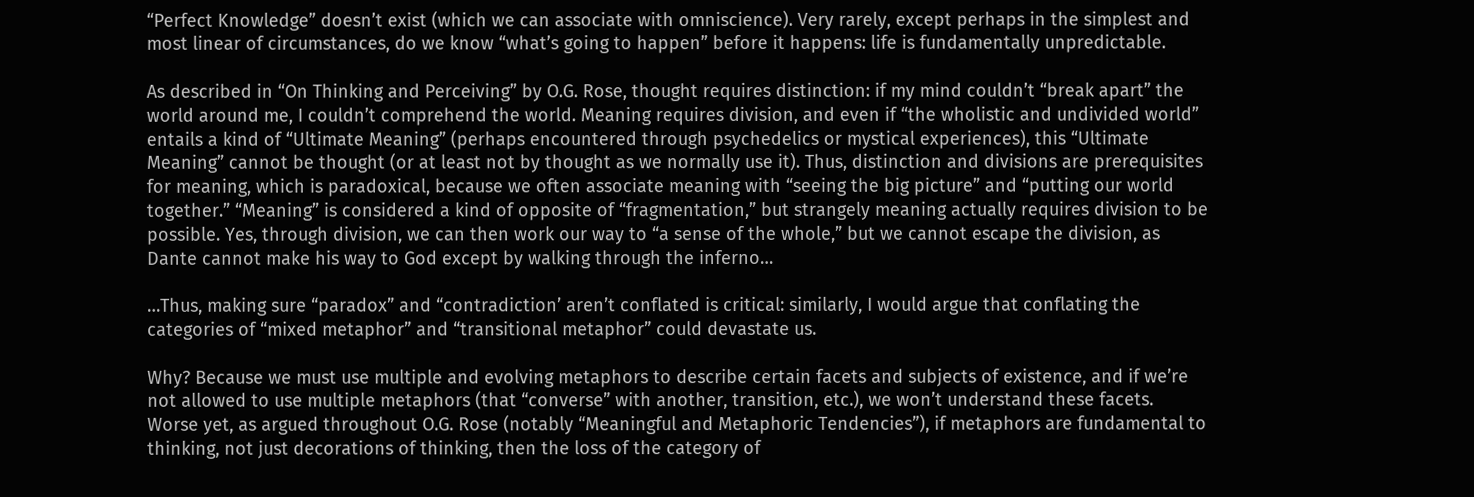“Perfect Knowledge” doesn’t exist (which we can associate with omniscience). Very rarely, except perhaps in the simplest and most linear of circumstances, do we know “what’s going to happen” before it happens: life is fundamentally unpredictable.

As described in “On Thinking and Perceiving” by O.G. Rose, thought requires distinction: if my mind couldn’t “break apart” the world around me, I couldn’t comprehend the world. Meaning requires division, and even if “the wholistic and undivided world” entails a kind of “Ultimate Meaning” (perhaps encountered through psychedelics or mystical experiences), this “Ultimate Meaning” cannot be thought (or at least not by thought as we normally use it). Thus, distinction and divisions are prerequisites for meaning, which is paradoxical, because we often associate meaning with “seeing the big picture” and “putting our world together.” “Meaning” is considered a kind of opposite of “fragmentation,” but strangely meaning actually requires division to be possible. Yes, through division, we can then work our way to “a sense of the whole,” but we cannot escape the division, as Dante cannot make his way to God except by walking through the inferno…

…Thus, making sure “paradox” and “contradiction’ aren’t conflated is critical: similarly, I would argue that conflating the categories of “mixed metaphor” and “transitional metaphor” could devastate us.

Why? Because we must use multiple and evolving metaphors to describe certain facets and subjects of existence, and if we’re not allowed to use multiple metaphors (that “converse” with another, transition, etc.), we won’t understand these facets. Worse yet, as argued throughout O.G. Rose (notably “Meaningful and Metaphoric Tendencies”), if metaphors are fundamental to thinking, not just decorations of thinking, then the loss of the category of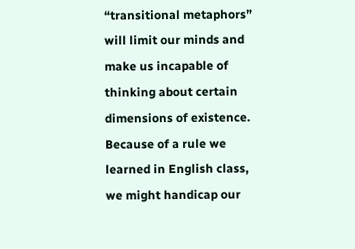“transitional metaphors” will limit our minds and make us incapable of thinking about certain dimensions of existence. Because of a rule we learned in English class, we might handicap our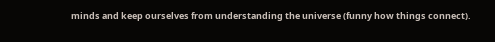minds and keep ourselves from understanding the universe (funny how things connect).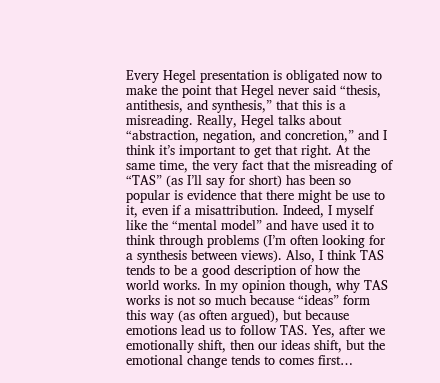Every Hegel presentation is obligated now to make the point that Hegel never said “thesis, antithesis, and synthesis,” that this is a misreading. Really, Hegel talks about “abstraction, negation, and concretion,” and I think it’s important to get that right. At the same time, the very fact that the misreading of “TAS” (as I’ll say for short) has been so popular is evidence that there might be use to it, even if a misattribution. Indeed, I myself like the “mental model” and have used it to think through problems (I’m often looking for a synthesis between views). Also, I think TAS tends to be a good description of how the world works. In my opinion though, why TAS works is not so much because “ideas” form this way (as often argued), but because emotions lead us to follow TAS. Yes, after we emotionally shift, then our ideas shift, but the emotional change tends to comes first…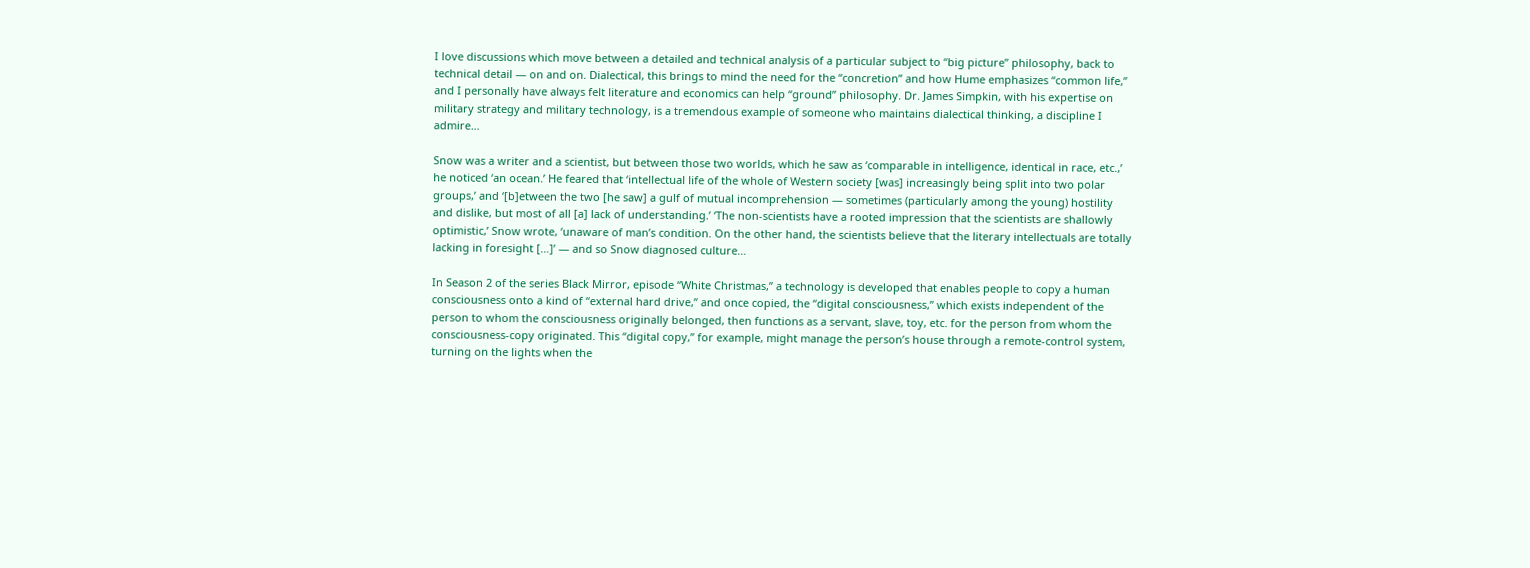I love discussions which move between a detailed and technical analysis of a particular subject to “big picture” philosophy, back to technical detail — on and on. Dialectical, this brings to mind the need for the “concretion” and how Hume emphasizes “common life,” and I personally have always felt literature and economics can help “ground” philosophy. Dr. James Simpkin, with his expertise on military strategy and military technology, is a tremendous example of someone who maintains dialectical thinking, a discipline I admire…

Snow was a writer and a scientist, but between those two worlds, which he saw as ‘comparable in intelligence, identical in race, etc.,’ he noticed ‘an ocean.’ He feared that ‘intellectual life of the whole of Western society [was] increasingly being split into two polar groups,’ and ‘[b]etween the two [he saw] a gulf of mutual incomprehension — sometimes (particularly among the young) hostility and dislike, but most of all [a] lack of understanding.’ ‘The non-scientists have a rooted impression that the scientists are shallowly optimistic,’ Snow wrote, ‘unaware of man’s condition. On the other hand, the scientists believe that the literary intellectuals are totally lacking in foresight […]’ — and so Snow diagnosed culture…

In Season 2 of the series Black Mirror, episode “White Christmas,” a technology is developed that enables people to copy a human consciousness onto a kind of “external hard drive,” and once copied, the “digital consciousness,” which exists independent of the person to whom the consciousness originally belonged, then functions as a servant, slave, toy, etc. for the person from whom the consciousness-copy originated. This “digital copy,” for example, might manage the person’s house through a remote-control system, turning on the lights when the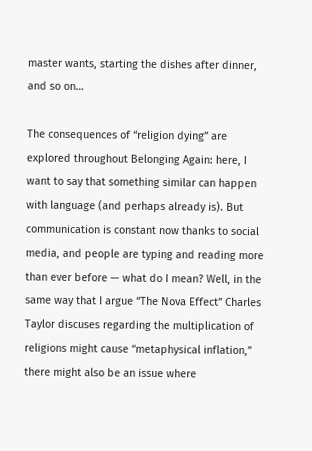master wants, starting the dishes after dinner, and so on…

The consequences of “religion dying” are explored throughout Belonging Again: here, I want to say that something similar can happen with language (and perhaps already is). But communication is constant now thanks to social media, and people are typing and reading more than ever before — what do I mean? Well, in the same way that I argue “The Nova Effect” Charles Taylor discuses regarding the multiplication of religions might cause “metaphysical inflation,” there might also be an issue where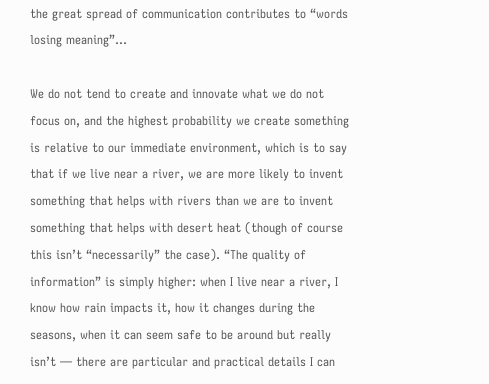the great spread of communication contributes to “words losing meaning”…

We do not tend to create and innovate what we do not focus on, and the highest probability we create something is relative to our immediate environment, which is to say that if we live near a river, we are more likely to invent something that helps with rivers than we are to invent something that helps with desert heat (though of course this isn’t “necessarily” the case). “The quality of information” is simply higher: when I live near a river, I know how rain impacts it, how it changes during the seasons, when it can seem safe to be around but really isn’t — there are particular and practical details I can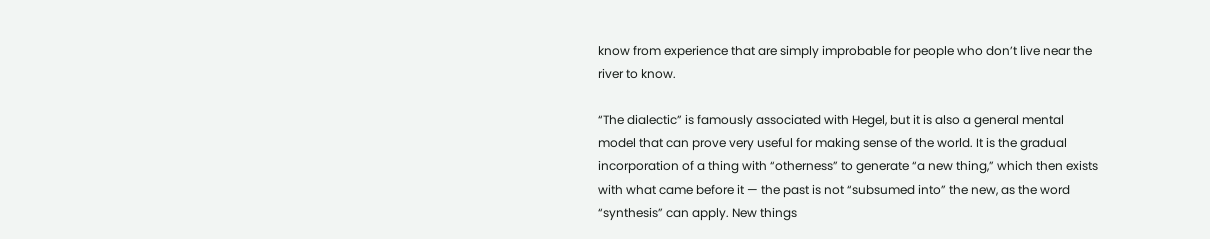know from experience that are simply improbable for people who don’t live near the river to know.

“The dialectic” is famously associated with Hegel, but it is also a general mental model that can prove very useful for making sense of the world. It is the gradual incorporation of a thing with “otherness” to generate “a new thing,” which then exists with what came before it — the past is not “subsumed into” the new, as the word “synthesis” can apply. New things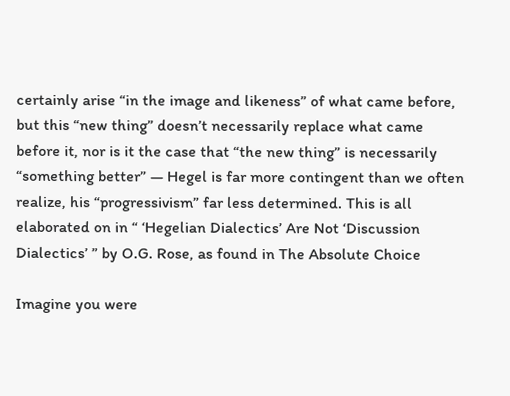certainly arise “in the image and likeness” of what came before, but this “new thing” doesn’t necessarily replace what came before it, nor is it the case that “the new thing” is necessarily “something better” — Hegel is far more contingent than we often realize, his “progressivism” far less determined. This is all elaborated on in “ ‘Hegelian Dialectics’ Are Not ‘Discussion Dialectics’ ” by O.G. Rose, as found in The Absolute Choice

Imagine you were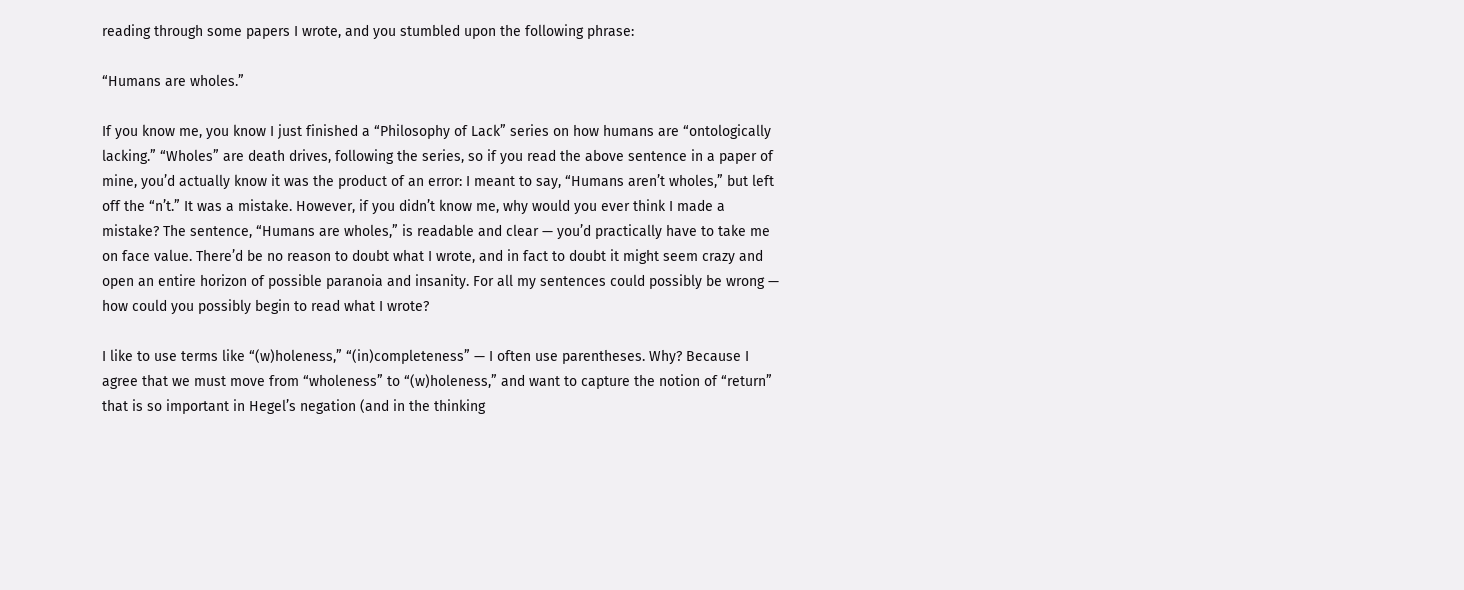reading through some papers I wrote, and you stumbled upon the following phrase:

“Humans are wholes.”

If you know me, you know I just finished a “Philosophy of Lack” series on how humans are “ontologically lacking.” “Wholes” are death drives, following the series, so if you read the above sentence in a paper of mine, you’d actually know it was the product of an error: I meant to say, “Humans aren’t wholes,” but left off the “n’t.” It was a mistake. However, if you didn’t know me, why would you ever think I made a mistake? The sentence, “Humans are wholes,” is readable and clear — you’d practically have to take me on face value. There’d be no reason to doubt what I wrote, and in fact to doubt it might seem crazy and open an entire horizon of possible paranoia and insanity. For all my sentences could possibly be wrong — how could you possibly begin to read what I wrote?

I like to use terms like “(w)holeness,” “(in)completeness” — I often use parentheses. Why? Because I agree that we must move from “wholeness” to “(w)holeness,” and want to capture the notion of “return” that is so important in Hegel’s negation (and in the thinking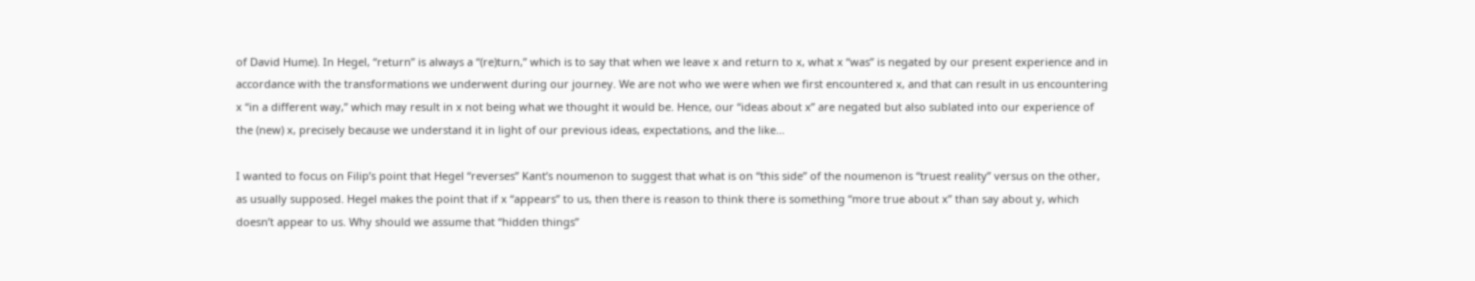of David Hume). In Hegel, “return” is always a “(re)turn,” which is to say that when we leave x and return to x, what x “was” is negated by our present experience and in accordance with the transformations we underwent during our journey. We are not who we were when we first encountered x, and that can result in us encountering x “in a different way,” which may result in x not being what we thought it would be. Hence, our “ideas about x” are negated but also sublated into our experience of the (new) x, precisely because we understand it in light of our previous ideas, expectations, and the like…

I wanted to focus on Filip’s point that Hegel “reverses” Kant’s noumenon to suggest that what is on “this side” of the noumenon is “truest reality” versus on the other, as usually supposed. Hegel makes the point that if x “appears” to us, then there is reason to think there is something “more true about x” than say about y, which doesn’t appear to us. Why should we assume that “hidden things”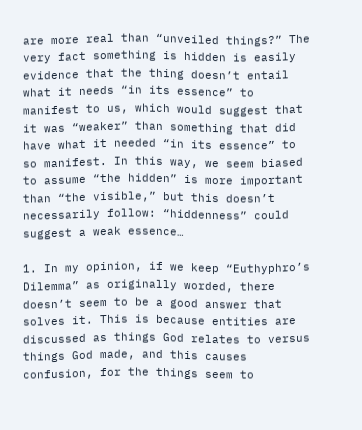are more real than “unveiled things?” The very fact something is hidden is easily evidence that the thing doesn’t entail what it needs “in its essence” to manifest to us, which would suggest that it was “weaker” than something that did have what it needed “in its essence” to so manifest. In this way, we seem biased to assume “the hidden” is more important than “the visible,” but this doesn’t necessarily follow: “hiddenness” could suggest a weak essence…

1. In my opinion, if we keep “Euthyphro’s Dilemma” as originally worded, there doesn’t seem to be a good answer that solves it. This is because entities are discussed as things God relates to versus things God made, and this causes confusion, for the things seem to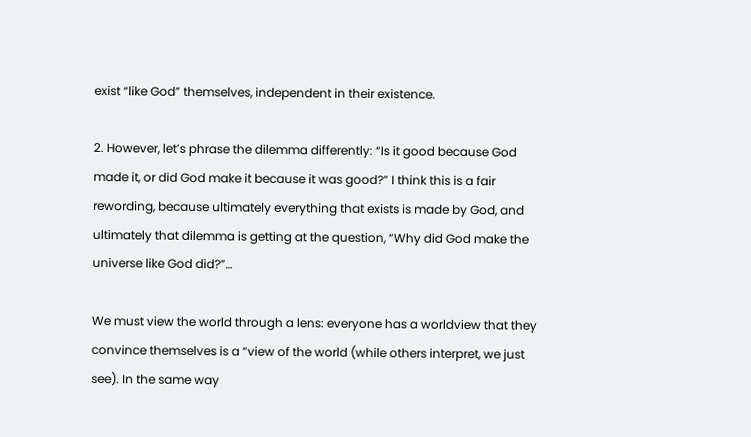exist “like God” themselves, independent in their existence.

2. However, let’s phrase the dilemma differently: “Is it good because God made it, or did God make it because it was good?” I think this is a fair rewording, because ultimately everything that exists is made by God, and ultimately that dilemma is getting at the question, “Why did God make the universe like God did?”…

We must view the world through a lens: everyone has a worldview that they convince themselves is a “view of the world (while others interpret, we just see). In the same way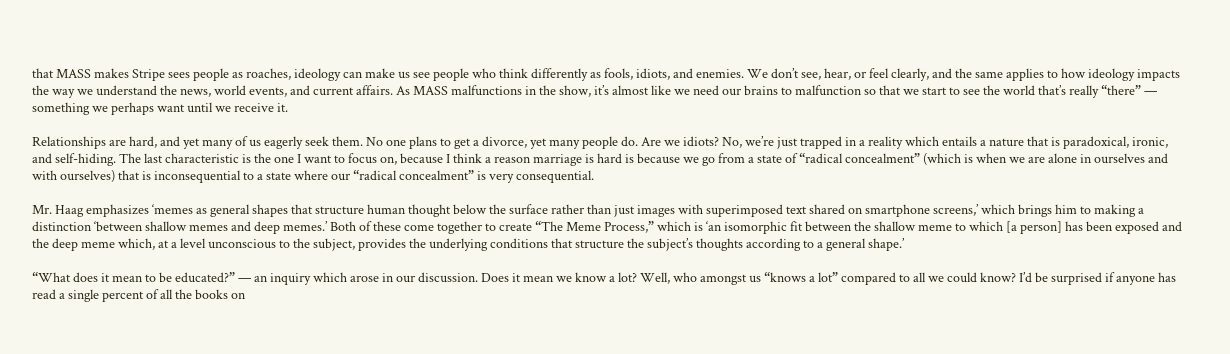that MASS makes Stripe sees people as roaches, ideology can make us see people who think differently as fools, idiots, and enemies. We don’t see, hear, or feel clearly, and the same applies to how ideology impacts the way we understand the news, world events, and current affairs. As MASS malfunctions in the show, it’s almost like we need our brains to malfunction so that we start to see the world that’s really “there” — something we perhaps want until we receive it.

Relationships are hard, and yet many of us eagerly seek them. No one plans to get a divorce, yet many people do. Are we idiots? No, we’re just trapped in a reality which entails a nature that is paradoxical, ironic, and self-hiding. The last characteristic is the one I want to focus on, because I think a reason marriage is hard is because we go from a state of “radical concealment” (which is when we are alone in ourselves and with ourselves) that is inconsequential to a state where our “radical concealment” is very consequential.

Mr. Haag emphasizes ‘memes as general shapes that structure human thought below the surface rather than just images with superimposed text shared on smartphone screens,’ which brings him to making a distinction ‘between shallow memes and deep memes.’ Both of these come together to create “The Meme Process,” which is ‘an isomorphic fit between the shallow meme to which [a person] has been exposed and the deep meme which, at a level unconscious to the subject, provides the underlying conditions that structure the subject’s thoughts according to a general shape.’

“What does it mean to be educated?” — an inquiry which arose in our discussion. Does it mean we know a lot? Well, who amongst us “knows a lot” compared to all we could know? I’d be surprised if anyone has read a single percent of all the books on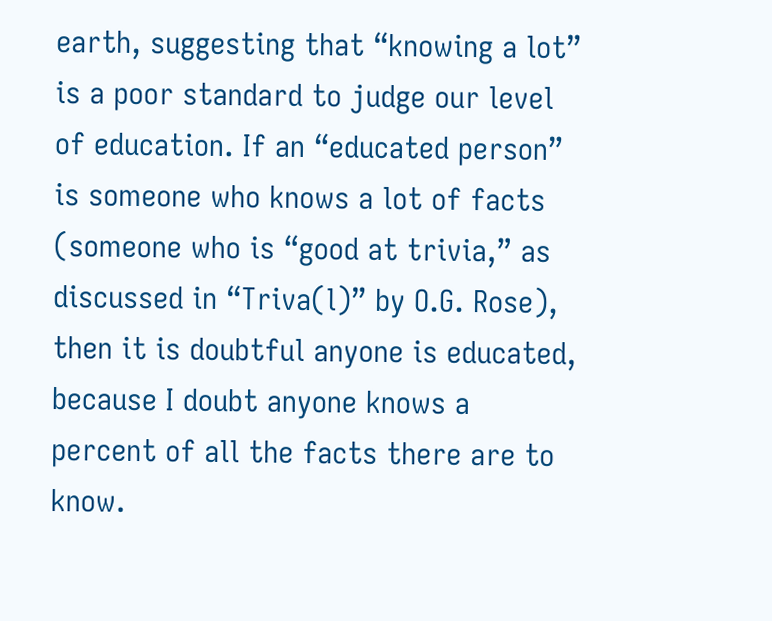earth, suggesting that “knowing a lot” is a poor standard to judge our level of education. If an “educated person” is someone who knows a lot of facts (someone who is “good at trivia,” as discussed in “Triva(l)” by O.G. Rose), then it is doubtful anyone is educated, because I doubt anyone knows a percent of all the facts there are to know.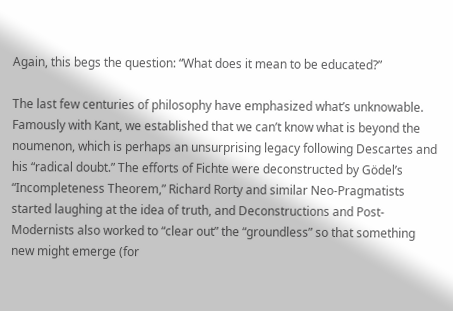Again, this begs the question: “What does it mean to be educated?”

The last few centuries of philosophy have emphasized what’s unknowable. Famously with Kant, we established that we can’t know what is beyond the noumenon, which is perhaps an unsurprising legacy following Descartes and his “radical doubt.” The efforts of Fichte were deconstructed by Gödel’s “Incompleteness Theorem,” Richard Rorty and similar Neo-Pragmatists started laughing at the idea of truth, and Deconstructions and Post-Modernists also worked to “clear out” the “groundless” so that something new might emerge (for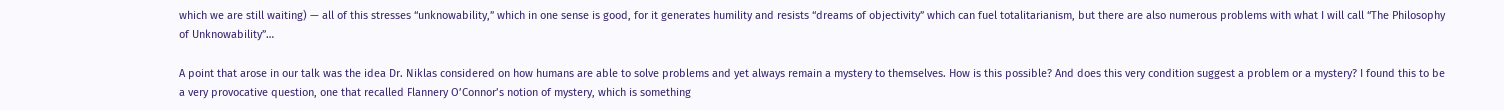which we are still waiting) — all of this stresses “unknowability,” which in one sense is good, for it generates humility and resists “dreams of objectivity” which can fuel totalitarianism, but there are also numerous problems with what I will call “The Philosophy of Unknowability”…

A point that arose in our talk was the idea Dr. Niklas considered on how humans are able to solve problems and yet always remain a mystery to themselves. How is this possible? And does this very condition suggest a problem or a mystery? I found this to be a very provocative question, one that recalled Flannery O’Connor’s notion of mystery, which is something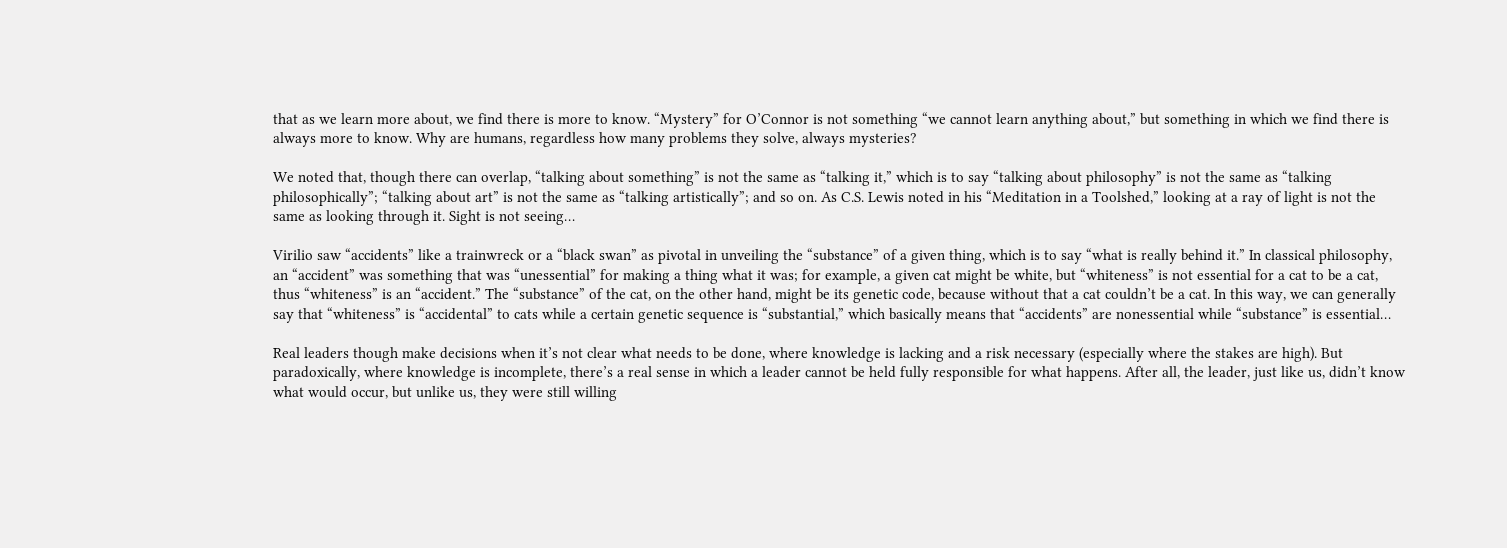that as we learn more about, we find there is more to know. “Mystery” for O’Connor is not something “we cannot learn anything about,” but something in which we find there is always more to know. Why are humans, regardless how many problems they solve, always mysteries?

We noted that, though there can overlap, “talking about something” is not the same as “talking it,” which is to say “talking about philosophy” is not the same as “talking philosophically”; “talking about art” is not the same as “talking artistically”; and so on. As C.S. Lewis noted in his “Meditation in a Toolshed,” looking at a ray of light is not the same as looking through it. Sight is not seeing…

Virilio saw “accidents” like a trainwreck or a “black swan” as pivotal in unveiling the “substance” of a given thing, which is to say “what is really behind it.” In classical philosophy, an “accident” was something that was “unessential” for making a thing what it was; for example, a given cat might be white, but “whiteness” is not essential for a cat to be a cat, thus “whiteness” is an “accident.” The “substance” of the cat, on the other hand, might be its genetic code, because without that a cat couldn’t be a cat. In this way, we can generally say that “whiteness” is “accidental” to cats while a certain genetic sequence is “substantial,” which basically means that “accidents” are nonessential while “substance” is essential…

Real leaders though make decisions when it’s not clear what needs to be done, where knowledge is lacking and a risk necessary (especially where the stakes are high). But paradoxically, where knowledge is incomplete, there’s a real sense in which a leader cannot be held fully responsible for what happens. After all, the leader, just like us, didn’t know what would occur, but unlike us, they were still willing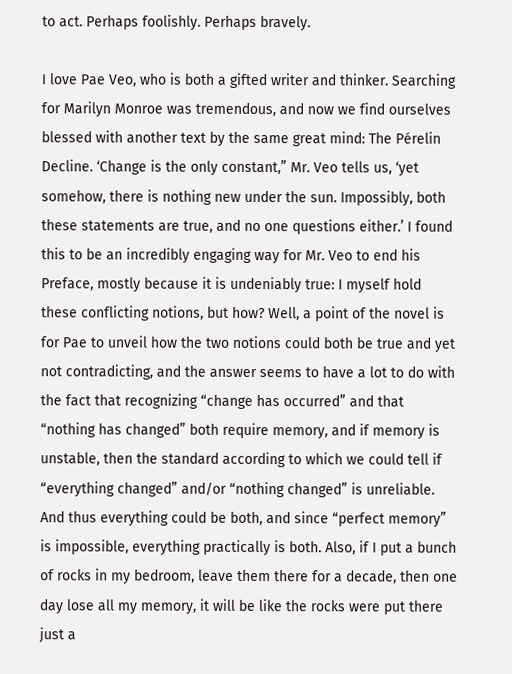to act. Perhaps foolishly. Perhaps bravely.

I love Pae Veo, who is both a gifted writer and thinker. Searching for Marilyn Monroe was tremendous, and now we find ourselves blessed with another text by the same great mind: The Pérelin Decline. ‘Change is the only constant,” Mr. Veo tells us, ‘yet somehow, there is nothing new under the sun. Impossibly, both these statements are true, and no one questions either.’ I found this to be an incredibly engaging way for Mr. Veo to end his Preface, mostly because it is undeniably true: I myself hold these conflicting notions, but how? Well, a point of the novel is for Pae to unveil how the two notions could both be true and yet not contradicting, and the answer seems to have a lot to do with the fact that recognizing “change has occurred” and that “nothing has changed” both require memory, and if memory is unstable, then the standard according to which we could tell if “everything changed” and/or “nothing changed” is unreliable. And thus everything could be both, and since “perfect memory” is impossible, everything practically is both. Also, if I put a bunch of rocks in my bedroom, leave them there for a decade, then one day lose all my memory, it will be like the rocks were put there just a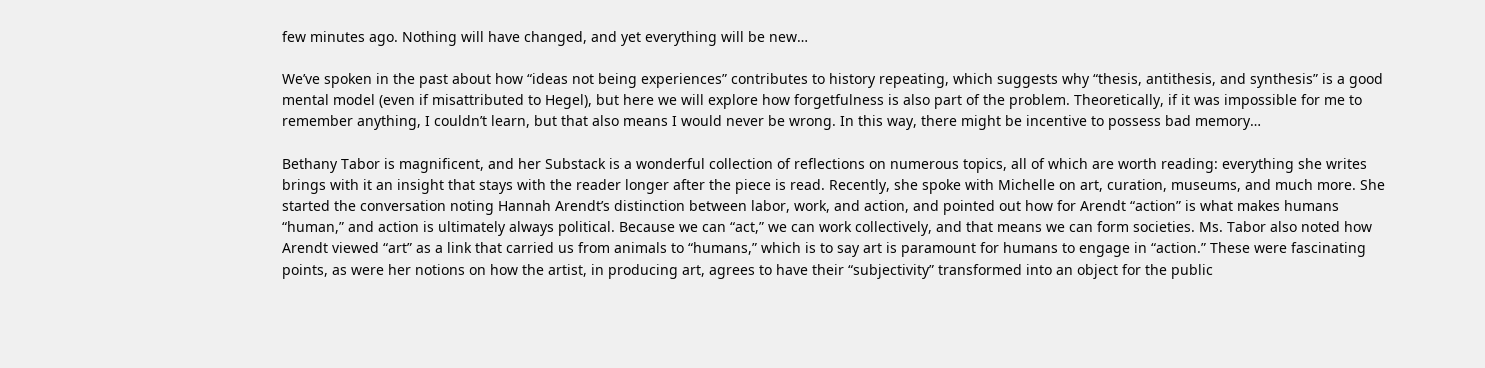few minutes ago. Nothing will have changed, and yet everything will be new…

We’ve spoken in the past about how “ideas not being experiences” contributes to history repeating, which suggests why “thesis, antithesis, and synthesis” is a good mental model (even if misattributed to Hegel), but here we will explore how forgetfulness is also part of the problem. Theoretically, if it was impossible for me to remember anything, I couldn’t learn, but that also means I would never be wrong. In this way, there might be incentive to possess bad memory…

Bethany Tabor is magnificent, and her Substack is a wonderful collection of reflections on numerous topics, all of which are worth reading: everything she writes brings with it an insight that stays with the reader longer after the piece is read. Recently, she spoke with Michelle on art, curation, museums, and much more. She started the conversation noting Hannah Arendt’s distinction between labor, work, and action, and pointed out how for Arendt “action” is what makes humans “human,” and action is ultimately always political. Because we can “act,” we can work collectively, and that means we can form societies. Ms. Tabor also noted how Arendt viewed “art” as a link that carried us from animals to “humans,” which is to say art is paramount for humans to engage in “action.” These were fascinating points, as were her notions on how the artist, in producing art, agrees to have their “subjectivity” transformed into an object for the public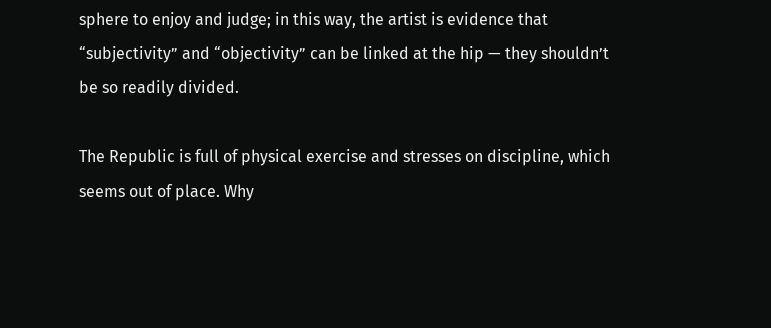sphere to enjoy and judge; in this way, the artist is evidence that “subjectivity” and “objectivity” can be linked at the hip — they shouldn’t be so readily divided.

The Republic is full of physical exercise and stresses on discipline, which seems out of place. Why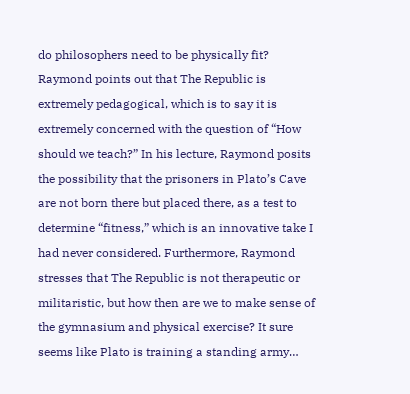do philosophers need to be physically fit? Raymond points out that The Republic is extremely pedagogical, which is to say it is extremely concerned with the question of “How should we teach?” In his lecture, Raymond posits the possibility that the prisoners in Plato’s Cave are not born there but placed there, as a test to determine “fitness,” which is an innovative take I had never considered. Furthermore, Raymond stresses that The Republic is not therapeutic or militaristic, but how then are we to make sense of the gymnasium and physical exercise? It sure seems like Plato is training a standing army…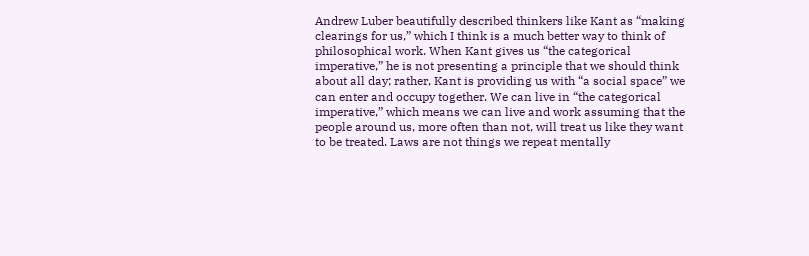Andrew Luber beautifully described thinkers like Kant as “making clearings for us,” which I think is a much better way to think of philosophical work. When Kant gives us “the categorical imperative,” he is not presenting a principle that we should think about all day; rather, Kant is providing us with “a social space” we can enter and occupy together. We can live in “the categorical imperative,” which means we can live and work assuming that the people around us, more often than not, will treat us like they want to be treated. Laws are not things we repeat mentally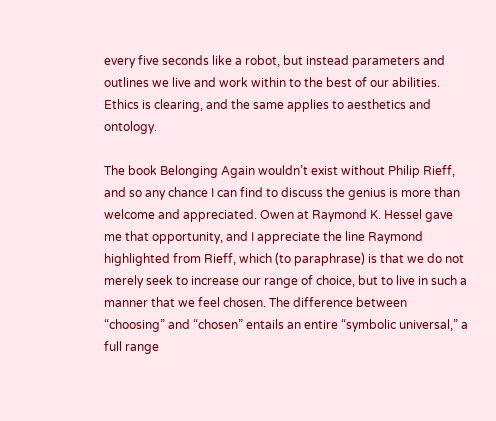every five seconds like a robot, but instead parameters and outlines we live and work within to the best of our abilities. Ethics is clearing, and the same applies to aesthetics and ontology.

The book Belonging Again wouldn’t exist without Philip Rieff, and so any chance I can find to discuss the genius is more than welcome and appreciated. Owen at Raymond K. Hessel gave me that opportunity, and I appreciate the line Raymond highlighted from Rieff, which (to paraphrase) is that we do not merely seek to increase our range of choice, but to live in such a manner that we feel chosen. The difference between “choosing” and “chosen” entails an entire “symbolic universal,” a full range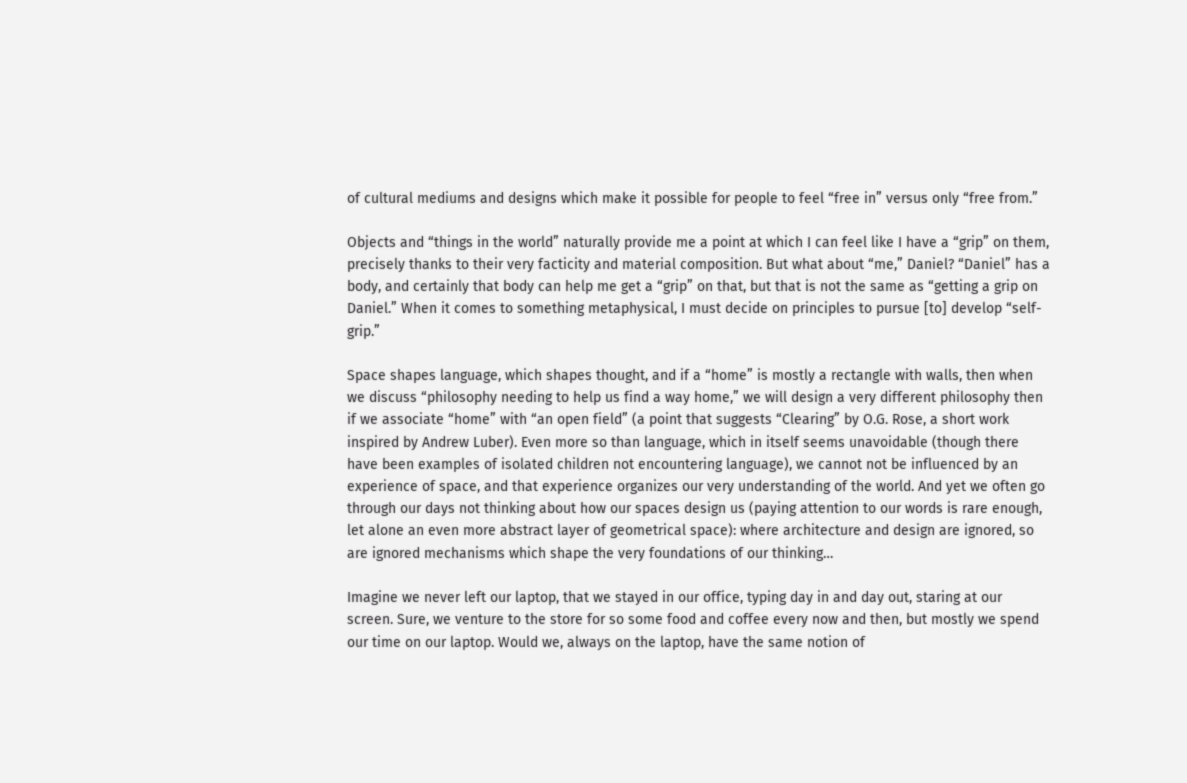of cultural mediums and designs which make it possible for people to feel “free in” versus only “free from.”

Objects and “things in the world” naturally provide me a point at which I can feel like I have a “grip” on them, precisely thanks to their very facticity and material composition. But what about “me,” Daniel? “Daniel” has a body, and certainly that body can help me get a “grip” on that, but that is not the same as “getting a grip on Daniel.” When it comes to something metaphysical, I must decide on principles to pursue [to] develop “self-grip.”

Space shapes language, which shapes thought, and if a “home” is mostly a rectangle with walls, then when we discuss “philosophy needing to help us find a way home,” we will design a very different philosophy then if we associate “home” with “an open field” (a point that suggests “Clearing” by O.G. Rose, a short work inspired by Andrew Luber). Even more so than language, which in itself seems unavoidable (though there have been examples of isolated children not encountering language), we cannot not be influenced by an experience of space, and that experience organizes our very understanding of the world. And yet we often go through our days not thinking about how our spaces design us (paying attention to our words is rare enough, let alone an even more abstract layer of geometrical space): where architecture and design are ignored, so are ignored mechanisms which shape the very foundations of our thinking…

Imagine we never left our laptop, that we stayed in our office, typing day in and day out, staring at our screen. Sure, we venture to the store for so some food and coffee every now and then, but mostly we spend our time on our laptop. Would we, always on the laptop, have the same notion of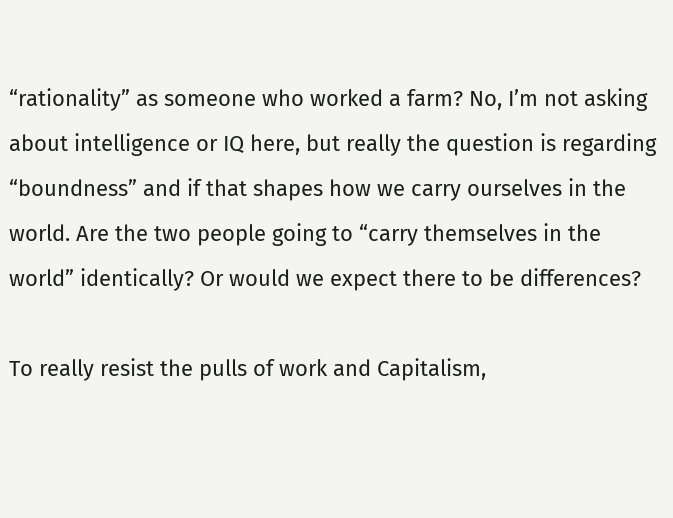“rationality” as someone who worked a farm? No, I’m not asking about intelligence or IQ here, but really the question is regarding “boundness” and if that shapes how we carry ourselves in the world. Are the two people going to “carry themselves in the world” identically? Or would we expect there to be differences?

To really resist the pulls of work and Capitalism,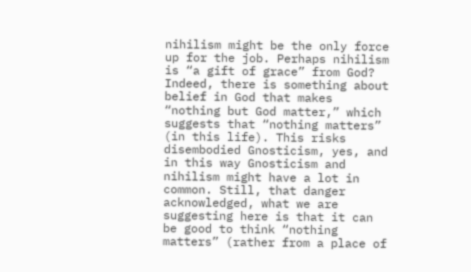nihilism might be the only force up for the job. Perhaps nihilism is “a gift of grace” from God? Indeed, there is something about belief in God that makes “nothing but God matter,” which suggests that “nothing matters” (in this life). This risks disembodied Gnosticism, yes, and in this way Gnosticism and nihilism might have a lot in common. Still, that danger acknowledged, what we are suggesting here is that it can be good to think “nothing matters” (rather from a place of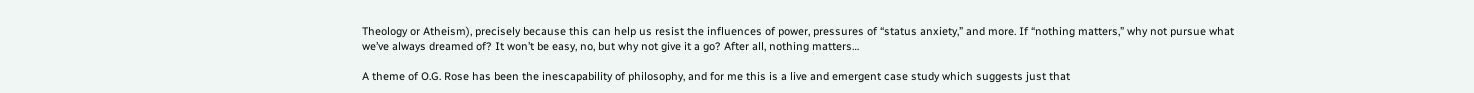Theology or Atheism), precisely because this can help us resist the influences of power, pressures of “status anxiety,” and more. If “nothing matters,” why not pursue what we’ve always dreamed of? It won’t be easy, no, but why not give it a go? After all, nothing matters…

A theme of O.G. Rose has been the inescapability of philosophy, and for me this is a live and emergent case study which suggests just that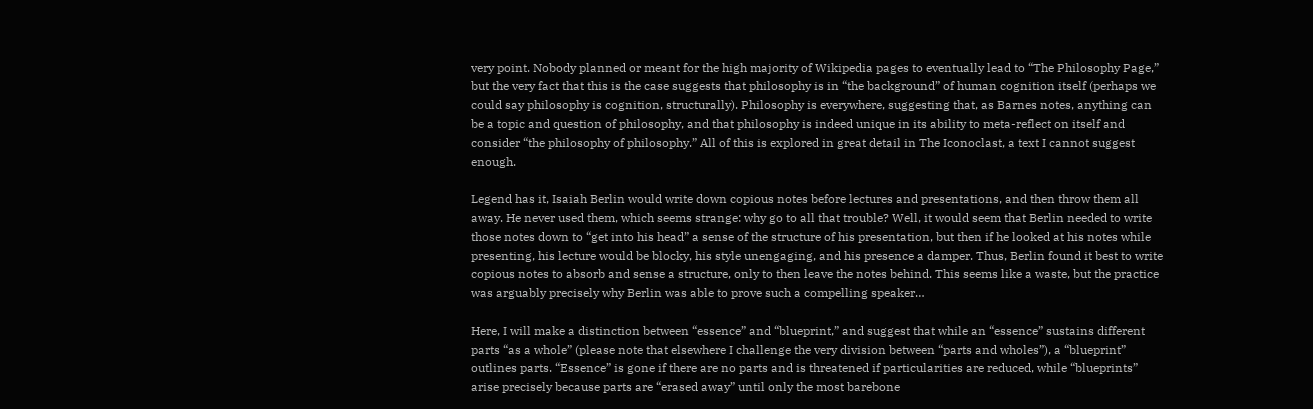very point. Nobody planned or meant for the high majority of Wikipedia pages to eventually lead to “The Philosophy Page,” but the very fact that this is the case suggests that philosophy is in “the background” of human cognition itself (perhaps we could say philosophy is cognition, structurally). Philosophy is everywhere, suggesting that, as Barnes notes, anything can be a topic and question of philosophy, and that philosophy is indeed unique in its ability to meta-reflect on itself and consider “the philosophy of philosophy.” All of this is explored in great detail in The Iconoclast, a text I cannot suggest enough.

Legend has it, Isaiah Berlin would write down copious notes before lectures and presentations, and then throw them all away. He never used them, which seems strange: why go to all that trouble? Well, it would seem that Berlin needed to write those notes down to “get into his head” a sense of the structure of his presentation, but then if he looked at his notes while presenting, his lecture would be blocky, his style unengaging, and his presence a damper. Thus, Berlin found it best to write copious notes to absorb and sense a structure, only to then leave the notes behind. This seems like a waste, but the practice was arguably precisely why Berlin was able to prove such a compelling speaker…

Here, I will make a distinction between “essence” and “blueprint,” and suggest that while an “essence” sustains different parts “as a whole” (please note that elsewhere I challenge the very division between “parts and wholes”), a “blueprint” outlines parts. “Essence” is gone if there are no parts and is threatened if particularities are reduced, while “blueprints” arise precisely because parts are “erased away” until only the most barebone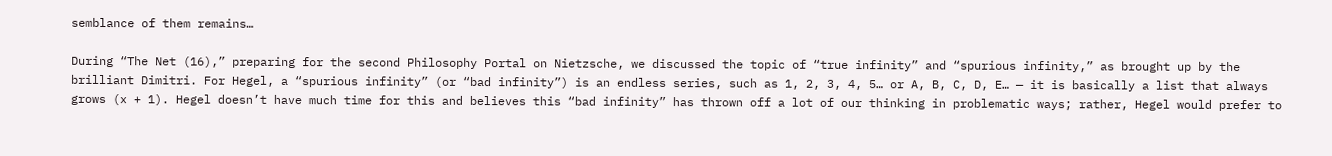semblance of them remains…

During “The Net (16),” preparing for the second Philosophy Portal on Nietzsche, we discussed the topic of “true infinity” and “spurious infinity,” as brought up by the brilliant Dimitri. For Hegel, a “spurious infinity” (or “bad infinity”) is an endless series, such as 1, 2, 3, 4, 5… or A, B, C, D, E… — it is basically a list that always grows (x + 1). Hegel doesn’t have much time for this and believes this “bad infinity” has thrown off a lot of our thinking in problematic ways; rather, Hegel would prefer to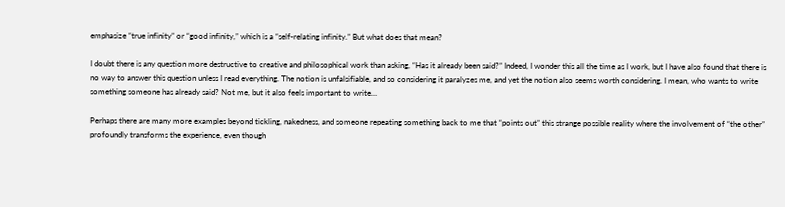emphasize “true infinity” or “good infinity,” which is a “self-relating infinity.” But what does that mean?

I doubt there is any question more destructive to creative and philosophical work than asking, “Has it already been said?” Indeed, I wonder this all the time as I work, but I have also found that there is no way to answer this question unless I read everything. The notion is unfalsifiable, and so considering it paralyzes me, and yet the notion also seems worth considering. I mean, who wants to write something someone has already said? Not me, but it also feels important to write…

Perhaps there are many more examples beyond tickling, nakedness, and someone repeating something back to me that “points out” this strange possible reality where the involvement of “the other” profoundly transforms the experience, even though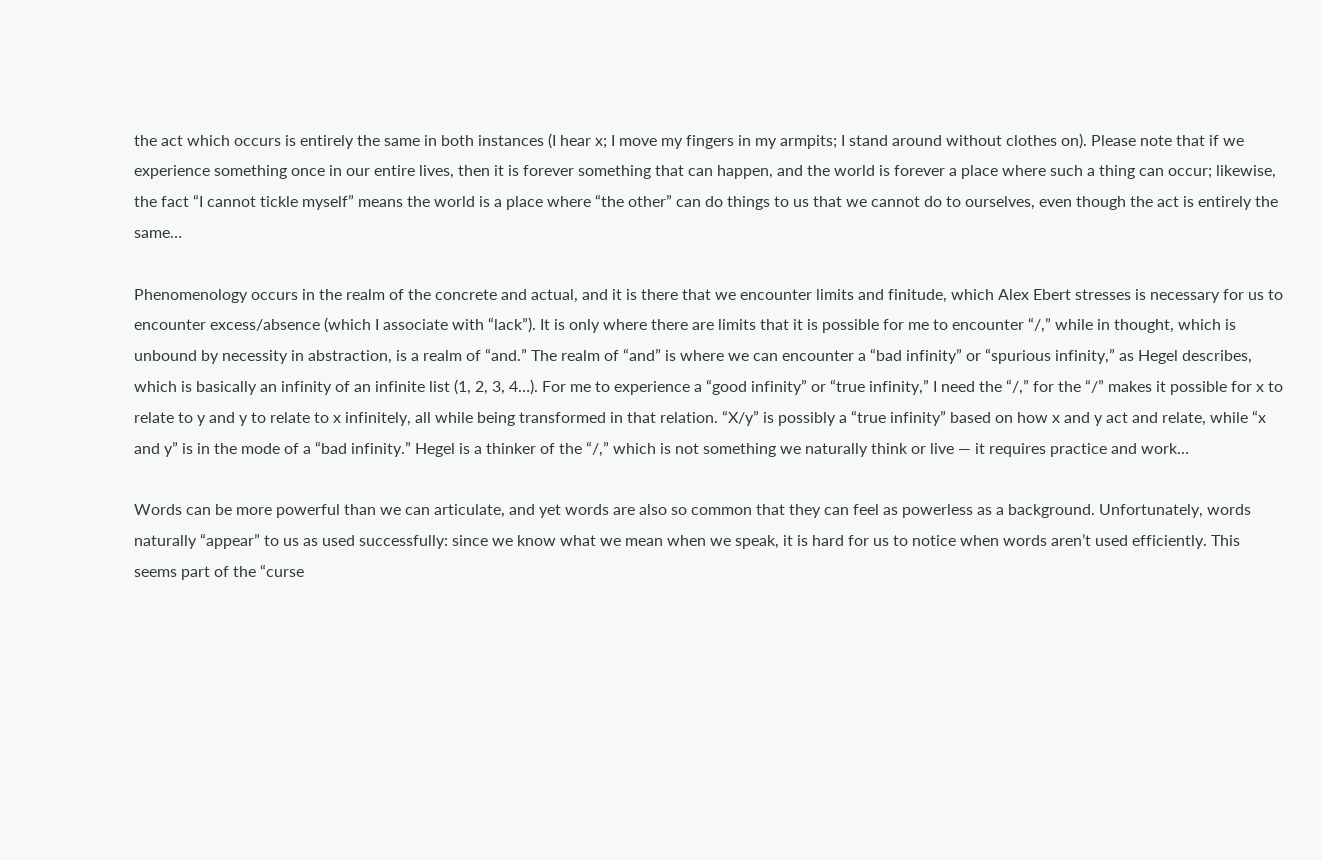the act which occurs is entirely the same in both instances (I hear x; I move my fingers in my armpits; I stand around without clothes on). Please note that if we experience something once in our entire lives, then it is forever something that can happen, and the world is forever a place where such a thing can occur; likewise, the fact “I cannot tickle myself” means the world is a place where “the other” can do things to us that we cannot do to ourselves, even though the act is entirely the same…

Phenomenology occurs in the realm of the concrete and actual, and it is there that we encounter limits and finitude, which Alex Ebert stresses is necessary for us to encounter excess/absence (which I associate with “lack”). It is only where there are limits that it is possible for me to encounter “/,” while in thought, which is unbound by necessity in abstraction, is a realm of “and.” The realm of “and” is where we can encounter a “bad infinity” or “spurious infinity,” as Hegel describes, which is basically an infinity of an infinite list (1, 2, 3, 4…). For me to experience a “good infinity” or “true infinity,” I need the “/,” for the “/” makes it possible for x to relate to y and y to relate to x infinitely, all while being transformed in that relation. “X/y” is possibly a “true infinity” based on how x and y act and relate, while “x and y” is in the mode of a “bad infinity.” Hegel is a thinker of the “/,” which is not something we naturally think or live — it requires practice and work…

Words can be more powerful than we can articulate, and yet words are also so common that they can feel as powerless as a background. Unfortunately, words naturally “appear” to us as used successfully: since we know what we mean when we speak, it is hard for us to notice when words aren’t used efficiently. This seems part of the “curse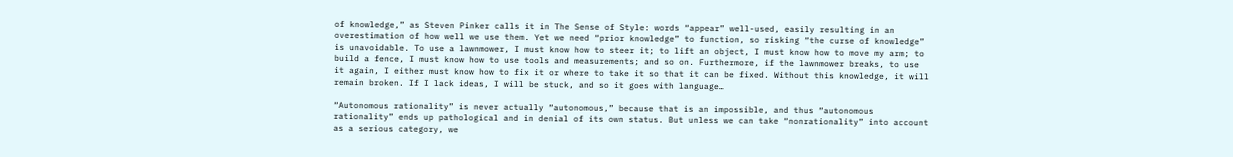of knowledge,” as Steven Pinker calls it in The Sense of Style: words “appear” well-used, easily resulting in an overestimation of how well we use them. Yet we need “prior knowledge” to function, so risking “the curse of knowledge” is unavoidable. To use a lawnmower, I must know how to steer it; to lift an object, I must know how to move my arm; to build a fence, I must know how to use tools and measurements; and so on. Furthermore, if the lawnmower breaks, to use it again, I either must know how to fix it or where to take it so that it can be fixed. Without this knowledge, it will remain broken. If I lack ideas, I will be stuck, and so it goes with language…

“Autonomous rationality” is never actually “autonomous,” because that is an impossible, and thus “autonomous rationality” ends up pathological and in denial of its own status. But unless we can take “nonrationality” into account as a serious category, we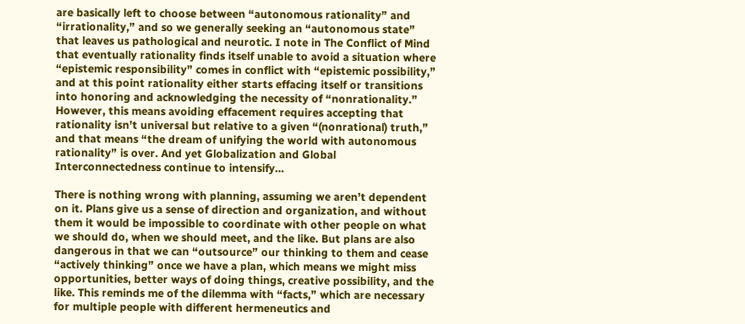are basically left to choose between “autonomous rationality” and “irrationality,” and so we generally seeking an “autonomous state” that leaves us pathological and neurotic. I note in The Conflict of Mind that eventually rationality finds itself unable to avoid a situation where “epistemic responsibility” comes in conflict with “epistemic possibility,” and at this point rationality either starts effacing itself or transitions into honoring and acknowledging the necessity of “nonrationality.” However, this means avoiding effacement requires accepting that rationality isn’t universal but relative to a given “(nonrational) truth,” and that means “the dream of unifying the world with autonomous rationality” is over. And yet Globalization and Global Interconnectedness continue to intensify…

There is nothing wrong with planning, assuming we aren’t dependent on it. Plans give us a sense of direction and organization, and without them it would be impossible to coordinate with other people on what we should do, when we should meet, and the like. But plans are also dangerous in that we can “outsource” our thinking to them and cease “actively thinking” once we have a plan, which means we might miss opportunities, better ways of doing things, creative possibility, and the like. This reminds me of the dilemma with “facts,” which are necessary for multiple people with different hermeneutics and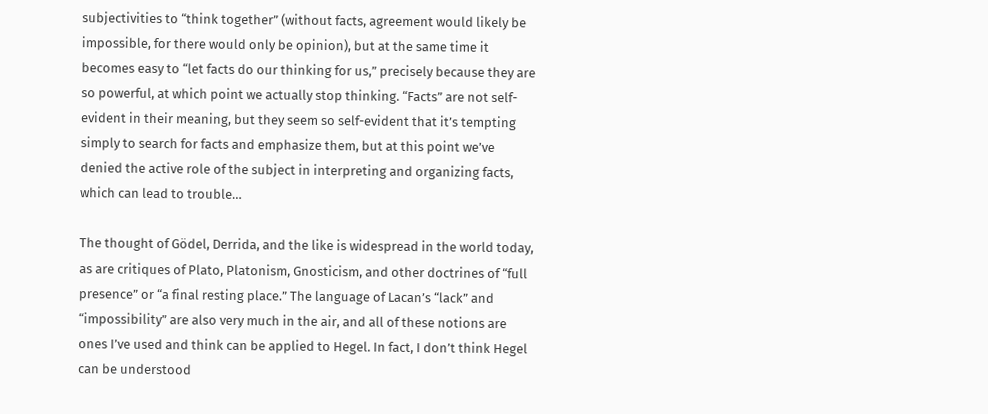subjectivities to “think together” (without facts, agreement would likely be impossible, for there would only be opinion), but at the same time it becomes easy to “let facts do our thinking for us,” precisely because they are so powerful, at which point we actually stop thinking. “Facts” are not self-evident in their meaning, but they seem so self-evident that it’s tempting simply to search for facts and emphasize them, but at this point we’ve denied the active role of the subject in interpreting and organizing facts, which can lead to trouble…

The thought of Gödel, Derrida, and the like is widespread in the world today, as are critiques of Plato, Platonism, Gnosticism, and other doctrines of “full presence” or “a final resting place.” The language of Lacan’s “lack” and “impossibility” are also very much in the air, and all of these notions are ones I’ve used and think can be applied to Hegel. In fact, I don’t think Hegel can be understood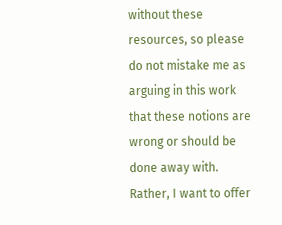without these resources, so please do not mistake me as arguing in this work that these notions are wrong or should be done away with. Rather, I want to offer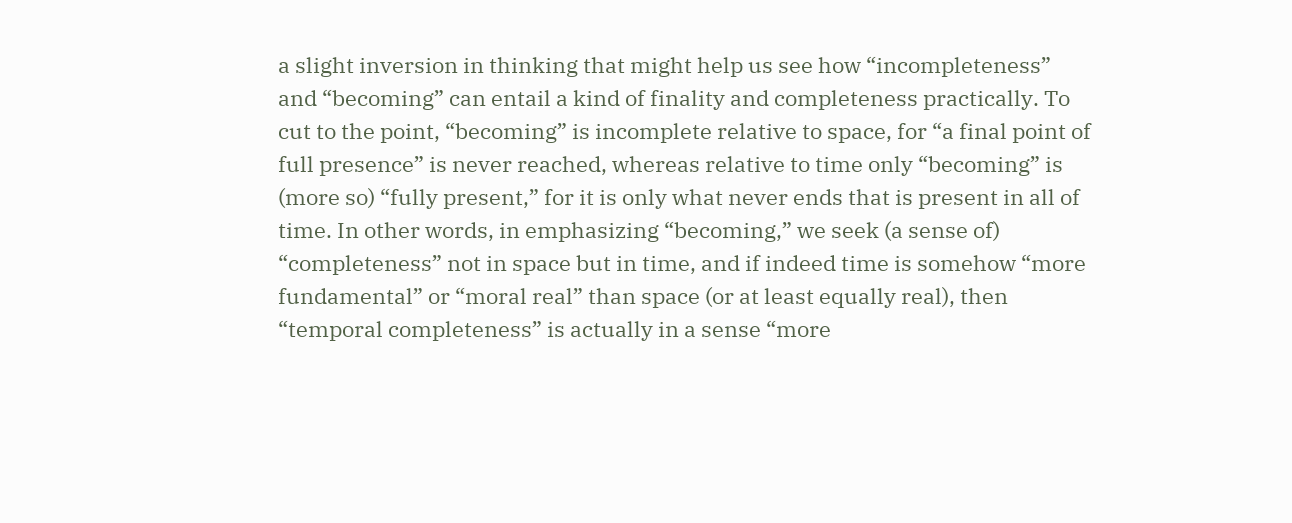a slight inversion in thinking that might help us see how “incompleteness” and “becoming” can entail a kind of finality and completeness practically. To cut to the point, “becoming” is incomplete relative to space, for “a final point of full presence” is never reached, whereas relative to time only “becoming” is (more so) “fully present,” for it is only what never ends that is present in all of time. In other words, in emphasizing “becoming,” we seek (a sense of) “completeness” not in space but in time, and if indeed time is somehow “more fundamental” or “moral real” than space (or at least equally real), then “temporal completeness” is actually in a sense “more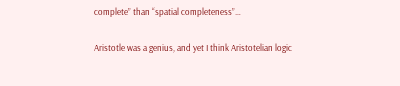complete” than “spatial completeness”…

Aristotle was a genius, and yet I think Aristotelian logic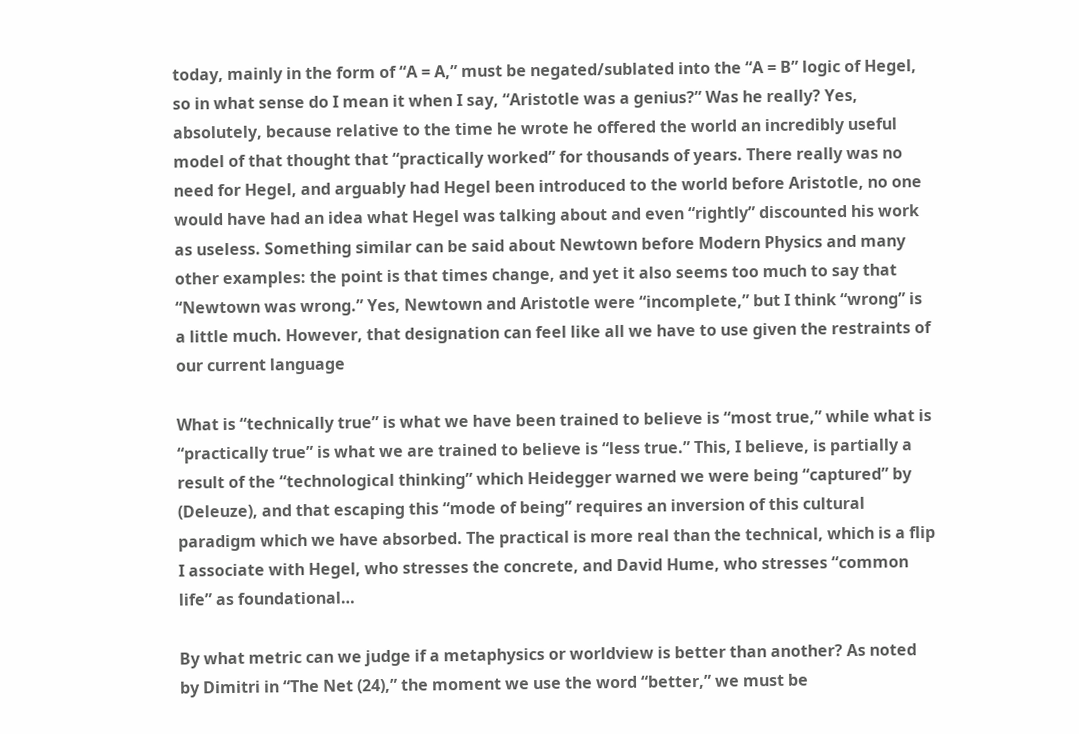today, mainly in the form of “A = A,” must be negated/sublated into the “A = B” logic of Hegel, so in what sense do I mean it when I say, “Aristotle was a genius?” Was he really? Yes, absolutely, because relative to the time he wrote he offered the world an incredibly useful model of that thought that “practically worked” for thousands of years. There really was no need for Hegel, and arguably had Hegel been introduced to the world before Aristotle, no one would have had an idea what Hegel was talking about and even “rightly” discounted his work as useless. Something similar can be said about Newtown before Modern Physics and many other examples: the point is that times change, and yet it also seems too much to say that “Newtown was wrong.” Yes, Newtown and Aristotle were “incomplete,” but I think “wrong” is a little much. However, that designation can feel like all we have to use given the restraints of our current language

What is “technically true” is what we have been trained to believe is “most true,” while what is “practically true” is what we are trained to believe is “less true.” This, I believe, is partially a result of the “technological thinking” which Heidegger warned we were being “captured” by (Deleuze), and that escaping this “mode of being” requires an inversion of this cultural paradigm which we have absorbed. The practical is more real than the technical, which is a flip I associate with Hegel, who stresses the concrete, and David Hume, who stresses “common life” as foundational…

By what metric can we judge if a metaphysics or worldview is better than another? As noted by Dimitri in “The Net (24),” the moment we use the word “better,” we must be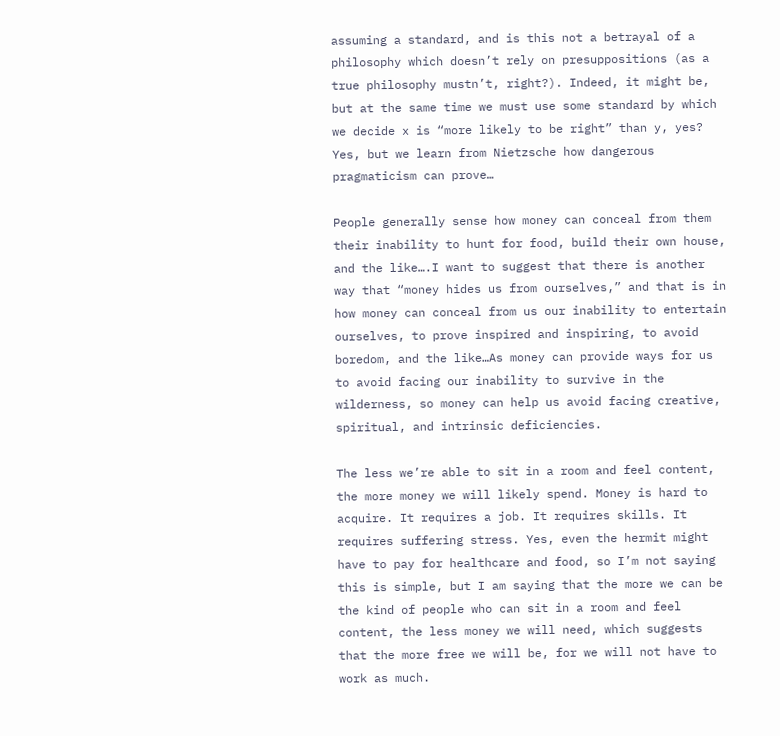assuming a standard, and is this not a betrayal of a philosophy which doesn’t rely on presuppositions (as a true philosophy mustn’t, right?). Indeed, it might be, but at the same time we must use some standard by which we decide x is “more likely to be right” than y, yes? Yes, but we learn from Nietzsche how dangerous pragmaticism can prove…

People generally sense how money can conceal from them their inability to hunt for food, build their own house, and the like….I want to suggest that there is another way that “money hides us from ourselves,” and that is in how money can conceal from us our inability to entertain ourselves, to prove inspired and inspiring, to avoid boredom, and the like…As money can provide ways for us to avoid facing our inability to survive in the wilderness, so money can help us avoid facing creative, spiritual, and intrinsic deficiencies.

The less we’re able to sit in a room and feel content, the more money we will likely spend. Money is hard to acquire. It requires a job. It requires skills. It requires suffering stress. Yes, even the hermit might have to pay for healthcare and food, so I’m not saying this is simple, but I am saying that the more we can be the kind of people who can sit in a room and feel content, the less money we will need, which suggests that the more free we will be, for we will not have to work as much.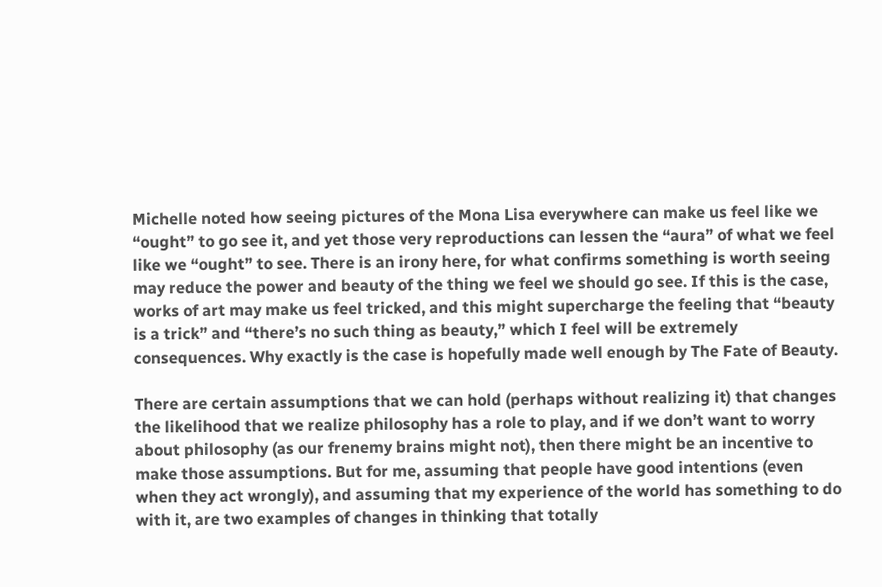Michelle noted how seeing pictures of the Mona Lisa everywhere can make us feel like we “ought” to go see it, and yet those very reproductions can lessen the “aura” of what we feel like we “ought” to see. There is an irony here, for what confirms something is worth seeing may reduce the power and beauty of the thing we feel we should go see. If this is the case, works of art may make us feel tricked, and this might supercharge the feeling that “beauty is a trick” and “there’s no such thing as beauty,” which I feel will be extremely consequences. Why exactly is the case is hopefully made well enough by The Fate of Beauty.

There are certain assumptions that we can hold (perhaps without realizing it) that changes the likelihood that we realize philosophy has a role to play, and if we don’t want to worry about philosophy (as our frenemy brains might not), then there might be an incentive to make those assumptions. But for me, assuming that people have good intentions (even when they act wrongly), and assuming that my experience of the world has something to do with it, are two examples of changes in thinking that totally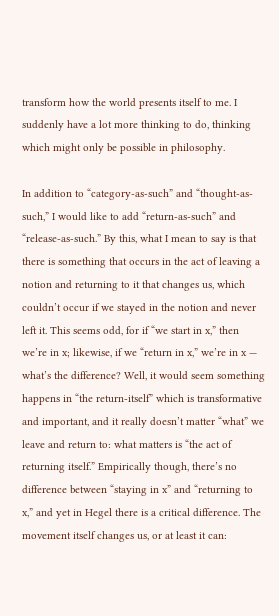transform how the world presents itself to me. I suddenly have a lot more thinking to do, thinking which might only be possible in philosophy.

In addition to “category-as-such” and “thought-as-such,” I would like to add “return-as-such” and “release-as-such.” By this, what I mean to say is that there is something that occurs in the act of leaving a notion and returning to it that changes us, which couldn’t occur if we stayed in the notion and never left it. This seems odd, for if “we start in x,” then we’re in x; likewise, if we “return in x,” we’re in x — what’s the difference? Well, it would seem something happens in “the return-itself” which is transformative and important, and it really doesn’t matter “what” we leave and return to: what matters is “the act of returning itself.” Empirically though, there’s no difference between “staying in x” and “returning to x,” and yet in Hegel there is a critical difference. The movement itself changes us, or at least it can: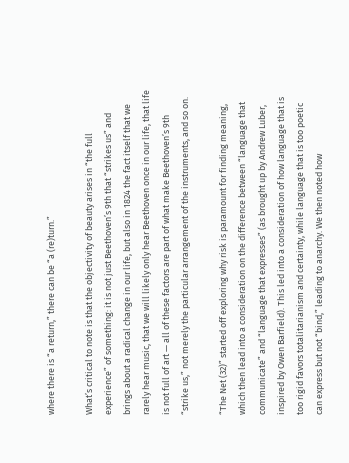where there is “a return,” there can be “a (re)turn.”

What’s critical to note is that the objectivity of beauty arises in “the full experience” of something: it is not just Beethoven’s 9th that “strikes us” and brings about a radical change in our life, but also in 1824 the fact itself that we rarely hear music, that we will likely only hear Beethoven once in our life, that life is not full of art — all of these factors are part of what make Beethoven’s 9th “strike us,” not merely the particular arrangement of the instruments, and so on.

“The Net (32)” started off exploring why risk is paramount for finding meaning, which then lead into a consideration on the difference between “language that communicate” and “language that expresses” (as brought up by Andrew Luber, inspired by Owen Barfield). This led into a consideration of how language that is too rigid favors totalitarianism and certainty, while language that is too poetic can express but not “bind,” leading to anarchy. We then noted how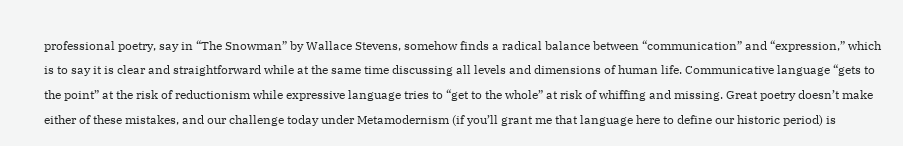professional poetry, say in “The Snowman” by Wallace Stevens, somehow finds a radical balance between “communication” and “expression,” which is to say it is clear and straightforward while at the same time discussing all levels and dimensions of human life. Communicative language “gets to the point” at the risk of reductionism while expressive language tries to “get to the whole” at risk of whiffing and missing. Great poetry doesn’t make either of these mistakes, and our challenge today under Metamodernism (if you’ll grant me that language here to define our historic period) is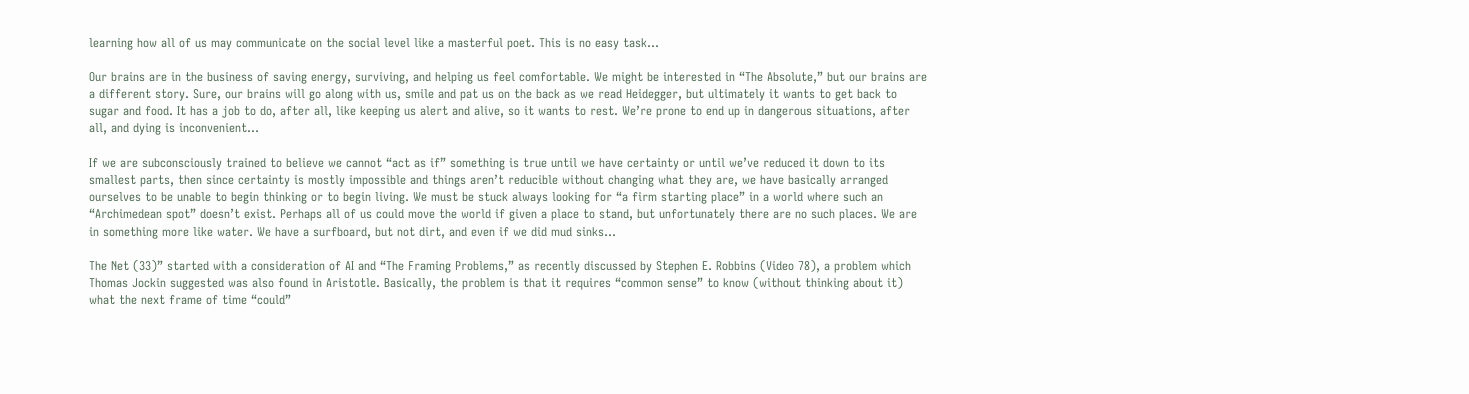learning how all of us may communicate on the social level like a masterful poet. This is no easy task…

Our brains are in the business of saving energy, surviving, and helping us feel comfortable. We might be interested in “The Absolute,” but our brains are a different story. Sure, our brains will go along with us, smile and pat us on the back as we read Heidegger, but ultimately it wants to get back to sugar and food. It has a job to do, after all, like keeping us alert and alive, so it wants to rest. We’re prone to end up in dangerous situations, after all, and dying is inconvenient…

If we are subconsciously trained to believe we cannot “act as if” something is true until we have certainty or until we’ve reduced it down to its smallest parts, then since certainty is mostly impossible and things aren’t reducible without changing what they are, we have basically arranged ourselves to be unable to begin thinking or to begin living. We must be stuck always looking for “a firm starting place” in a world where such an “Archimedean spot” doesn’t exist. Perhaps all of us could move the world if given a place to stand, but unfortunately there are no such places. We are in something more like water. We have a surfboard, but not dirt, and even if we did mud sinks…

The Net (33)” started with a consideration of AI and “The Framing Problems,” as recently discussed by Stephen E. Robbins (Video 78), a problem which Thomas Jockin suggested was also found in Aristotle. Basically, the problem is that it requires “common sense” to know (without thinking about it) what the next frame of time “could”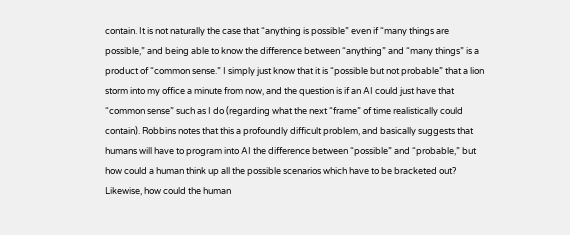contain. It is not naturally the case that “anything is possible” even if “many things are possible,” and being able to know the difference between “anything” and “many things” is a product of “common sense.” I simply just know that it is “possible but not probable” that a lion storm into my office a minute from now, and the question is if an AI could just have that “common sense” such as I do (regarding what the next “frame” of time realistically could contain). Robbins notes that this a profoundly difficult problem, and basically suggests that humans will have to program into AI the difference between “possible” and “probable,” but how could a human think up all the possible scenarios which have to be bracketed out? Likewise, how could the human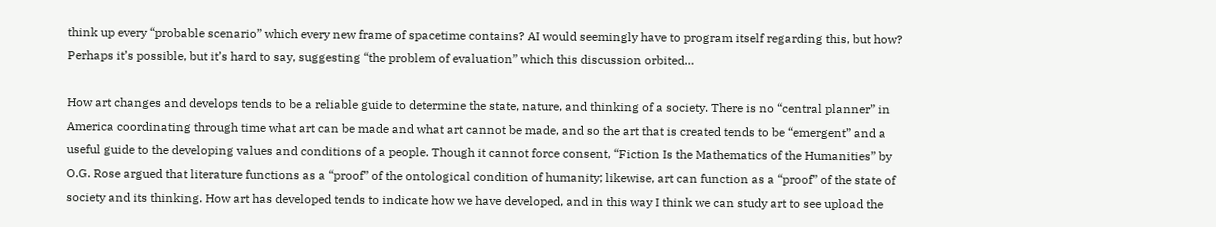think up every “probable scenario” which every new frame of spacetime contains? AI would seemingly have to program itself regarding this, but how? Perhaps it’s possible, but it’s hard to say, suggesting “the problem of evaluation” which this discussion orbited…

How art changes and develops tends to be a reliable guide to determine the state, nature, and thinking of a society. There is no “central planner” in America coordinating through time what art can be made and what art cannot be made, and so the art that is created tends to be “emergent” and a useful guide to the developing values and conditions of a people. Though it cannot force consent, “Fiction Is the Mathematics of the Humanities” by O.G. Rose argued that literature functions as a “proof” of the ontological condition of humanity; likewise, art can function as a “proof” of the state of society and its thinking. How art has developed tends to indicate how we have developed, and in this way I think we can study art to see upload the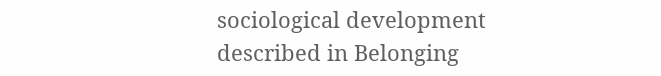sociological development described in Belonging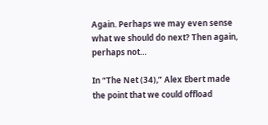Again. Perhaps we may even sense what we should do next? Then again, perhaps not…

In “The Net (34),” Alex Ebert made the point that we could offload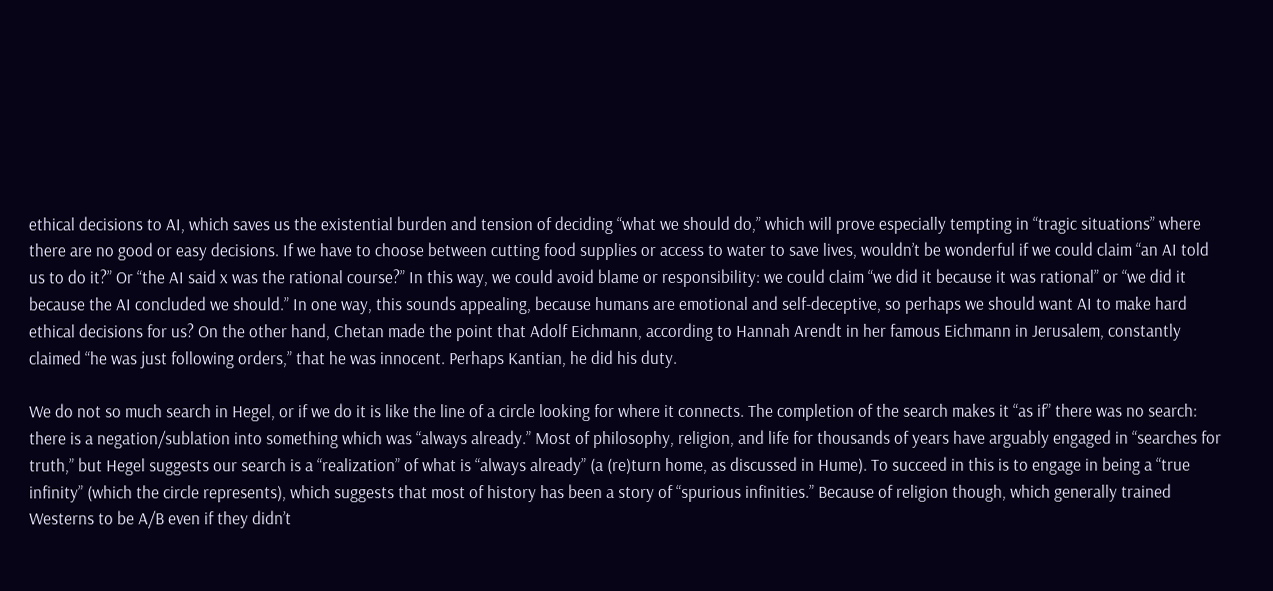ethical decisions to AI, which saves us the existential burden and tension of deciding “what we should do,” which will prove especially tempting in “tragic situations” where there are no good or easy decisions. If we have to choose between cutting food supplies or access to water to save lives, wouldn’t be wonderful if we could claim “an AI told us to do it?” Or “the AI said x was the rational course?” In this way, we could avoid blame or responsibility: we could claim “we did it because it was rational” or “we did it because the AI concluded we should.” In one way, this sounds appealing, because humans are emotional and self-deceptive, so perhaps we should want AI to make hard ethical decisions for us? On the other hand, Chetan made the point that Adolf Eichmann, according to Hannah Arendt in her famous Eichmann in Jerusalem, constantly claimed “he was just following orders,” that he was innocent. Perhaps Kantian, he did his duty.

We do not so much search in Hegel, or if we do it is like the line of a circle looking for where it connects. The completion of the search makes it “as if” there was no search: there is a negation/sublation into something which was “always already.” Most of philosophy, religion, and life for thousands of years have arguably engaged in “searches for truth,” but Hegel suggests our search is a “realization” of what is “always already” (a (re)turn home, as discussed in Hume). To succeed in this is to engage in being a “true infinity” (which the circle represents), which suggests that most of history has been a story of “spurious infinities.” Because of religion though, which generally trained Westerns to be A/B even if they didn’t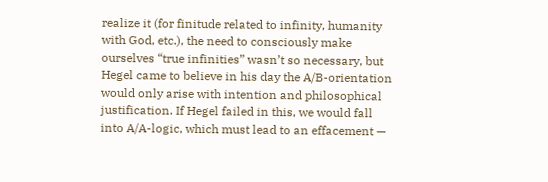realize it (for finitude related to infinity, humanity with God, etc.), the need to consciously make ourselves “true infinities” wasn’t so necessary, but Hegel came to believe in his day the A/B-orientation would only arise with intention and philosophical justification. If Hegel failed in this, we would fall into A/A-logic, which must lead to an effacement —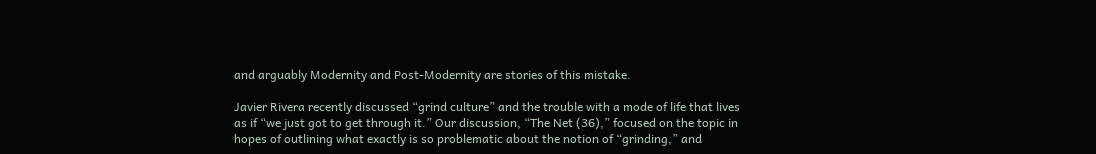and arguably Modernity and Post-Modernity are stories of this mistake.

Javier Rivera recently discussed “grind culture” and the trouble with a mode of life that lives as if “we just got to get through it.” Our discussion, “The Net (36),” focused on the topic in hopes of outlining what exactly is so problematic about the notion of “grinding,” and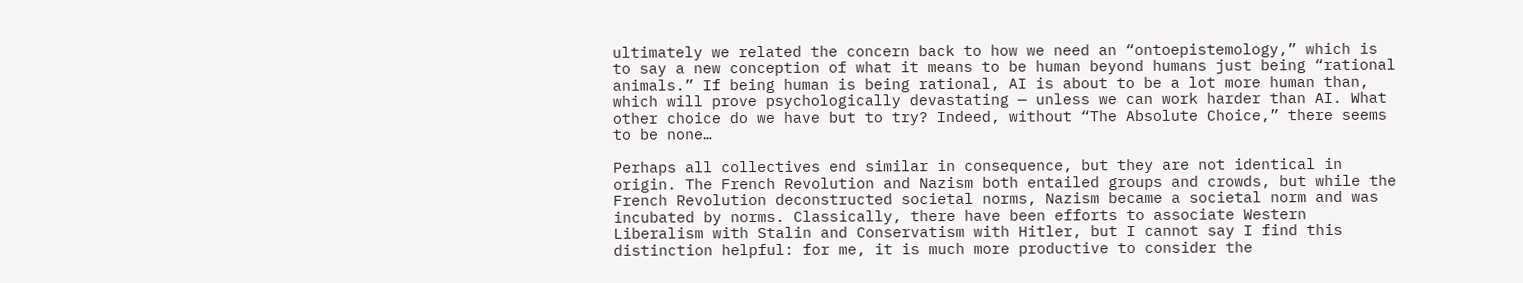ultimately we related the concern back to how we need an “ontoepistemology,” which is to say a new conception of what it means to be human beyond humans just being “rational animals.” If being human is being rational, AI is about to be a lot more human than, which will prove psychologically devastating — unless we can work harder than AI. What other choice do we have but to try? Indeed, without “The Absolute Choice,” there seems to be none…

Perhaps all collectives end similar in consequence, but they are not identical in origin. The French Revolution and Nazism both entailed groups and crowds, but while the French Revolution deconstructed societal norms, Nazism became a societal norm and was incubated by norms. Classically, there have been efforts to associate Western Liberalism with Stalin and Conservatism with Hitler, but I cannot say I find this distinction helpful: for me, it is much more productive to consider the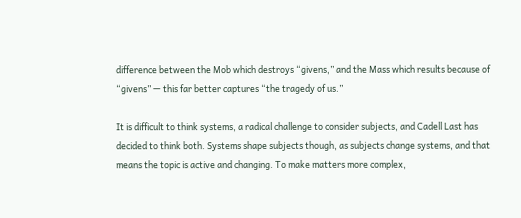difference between the Mob which destroys “givens,” and the Mass which results because of “givens” — this far better captures “the tragedy of us.”

It is difficult to think systems, a radical challenge to consider subjects, and Cadell Last has decided to think both. Systems shape subjects though, as subjects change systems, and that means the topic is active and changing. To make matters more complex,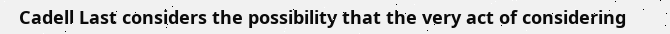Cadell Last considers the possibility that the very act of considering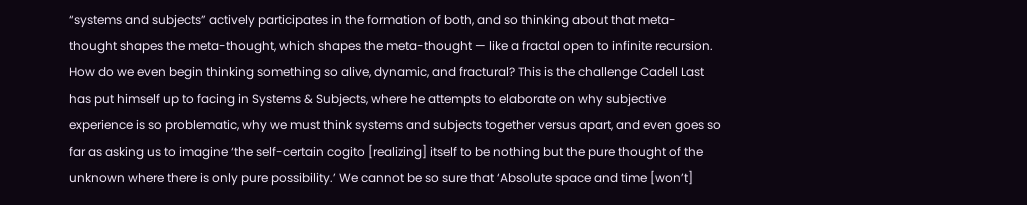“systems and subjects” actively participates in the formation of both, and so thinking about that meta-thought shapes the meta-thought, which shapes the meta-thought — like a fractal open to infinite recursion. How do we even begin thinking something so alive, dynamic, and fractural? This is the challenge Cadell Last has put himself up to facing in Systems & Subjects, where he attempts to elaborate on why subjective experience is so problematic, why we must think systems and subjects together versus apart, and even goes so far as asking us to imagine ‘the self-certain cogito [realizing] itself to be nothing but the pure thought of the unknown where there is only pure possibility.’ We cannot be so sure that ‘Absolute space and time [won’t]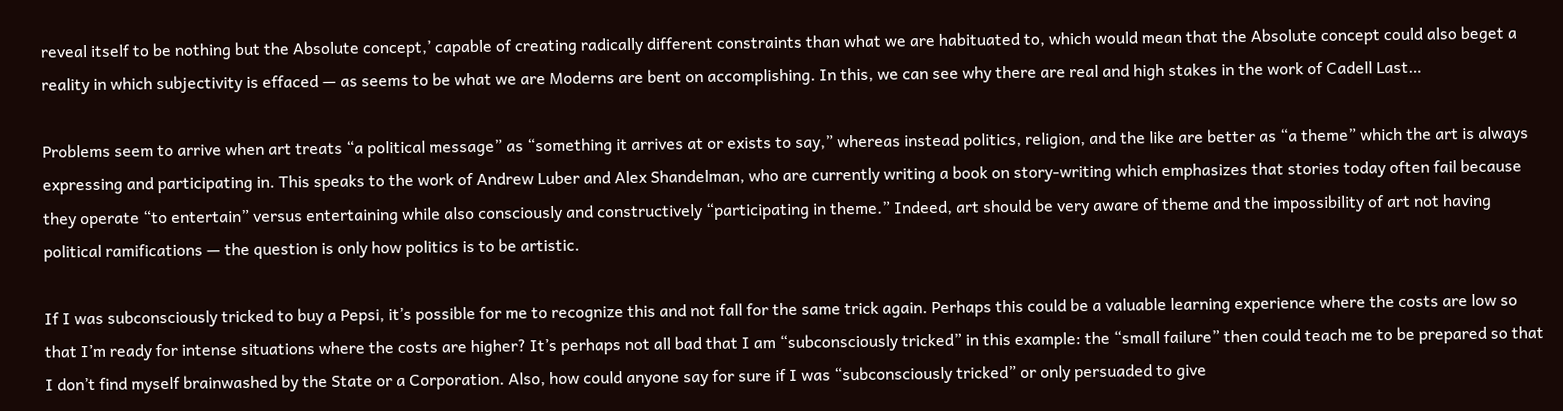reveal itself to be nothing but the Absolute concept,’ capable of creating radically different constraints than what we are habituated to, which would mean that the Absolute concept could also beget a reality in which subjectivity is effaced — as seems to be what we are Moderns are bent on accomplishing. In this, we can see why there are real and high stakes in the work of Cadell Last…

Problems seem to arrive when art treats “a political message” as “something it arrives at or exists to say,” whereas instead politics, religion, and the like are better as “a theme” which the art is always expressing and participating in. This speaks to the work of Andrew Luber and Alex Shandelman, who are currently writing a book on story-writing which emphasizes that stories today often fail because they operate “to entertain” versus entertaining while also consciously and constructively “participating in theme.” Indeed, art should be very aware of theme and the impossibility of art not having political ramifications — the question is only how politics is to be artistic.

If I was subconsciously tricked to buy a Pepsi, it’s possible for me to recognize this and not fall for the same trick again. Perhaps this could be a valuable learning experience where the costs are low so that I’m ready for intense situations where the costs are higher? It’s perhaps not all bad that I am “subconsciously tricked” in this example: the “small failure” then could teach me to be prepared so that I don’t find myself brainwashed by the State or a Corporation. Also, how could anyone say for sure if I was “subconsciously tricked” or only persuaded to give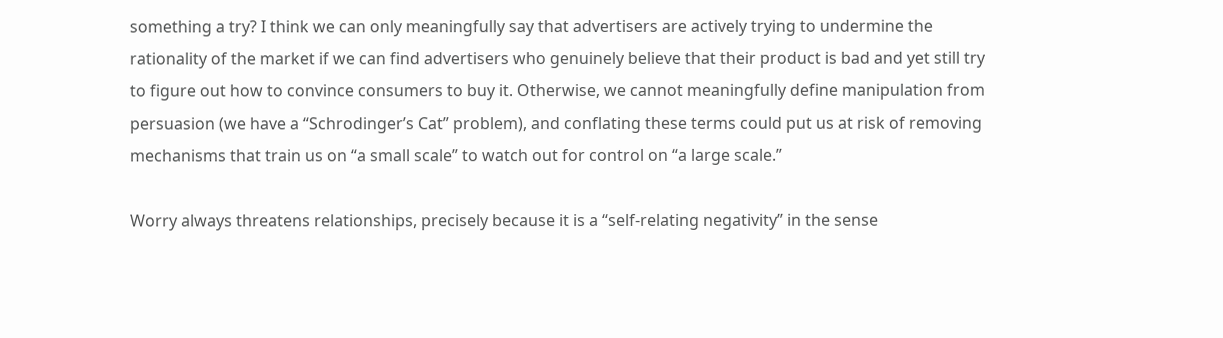something a try? I think we can only meaningfully say that advertisers are actively trying to undermine the rationality of the market if we can find advertisers who genuinely believe that their product is bad and yet still try to figure out how to convince consumers to buy it. Otherwise, we cannot meaningfully define manipulation from persuasion (we have a “Schrodinger’s Cat” problem), and conflating these terms could put us at risk of removing mechanisms that train us on “a small scale” to watch out for control on “a large scale.”

Worry always threatens relationships, precisely because it is a “self-relating negativity” in the sense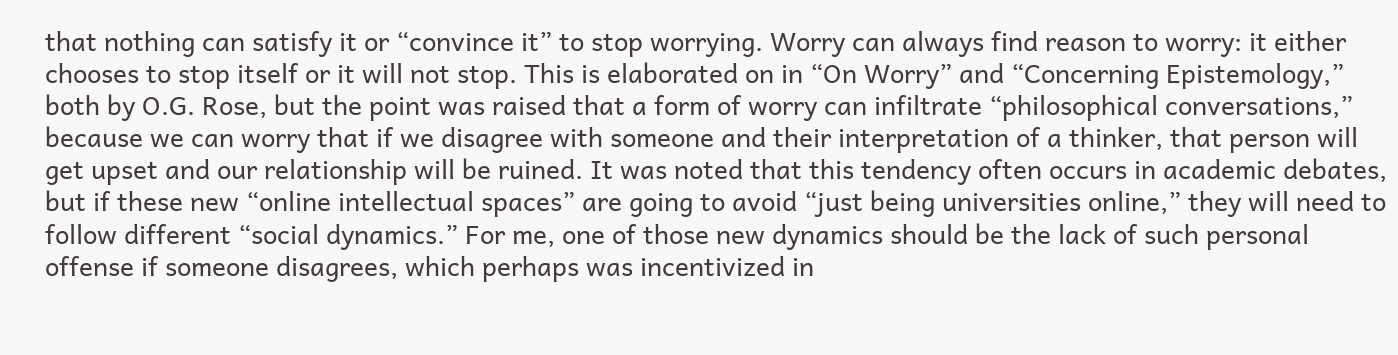that nothing can satisfy it or “convince it” to stop worrying. Worry can always find reason to worry: it either chooses to stop itself or it will not stop. This is elaborated on in “On Worry” and “Concerning Epistemology,” both by O.G. Rose, but the point was raised that a form of worry can infiltrate “philosophical conversations,” because we can worry that if we disagree with someone and their interpretation of a thinker, that person will get upset and our relationship will be ruined. It was noted that this tendency often occurs in academic debates, but if these new “online intellectual spaces” are going to avoid “just being universities online,” they will need to follow different “social dynamics.” For me, one of those new dynamics should be the lack of such personal offense if someone disagrees, which perhaps was incentivized in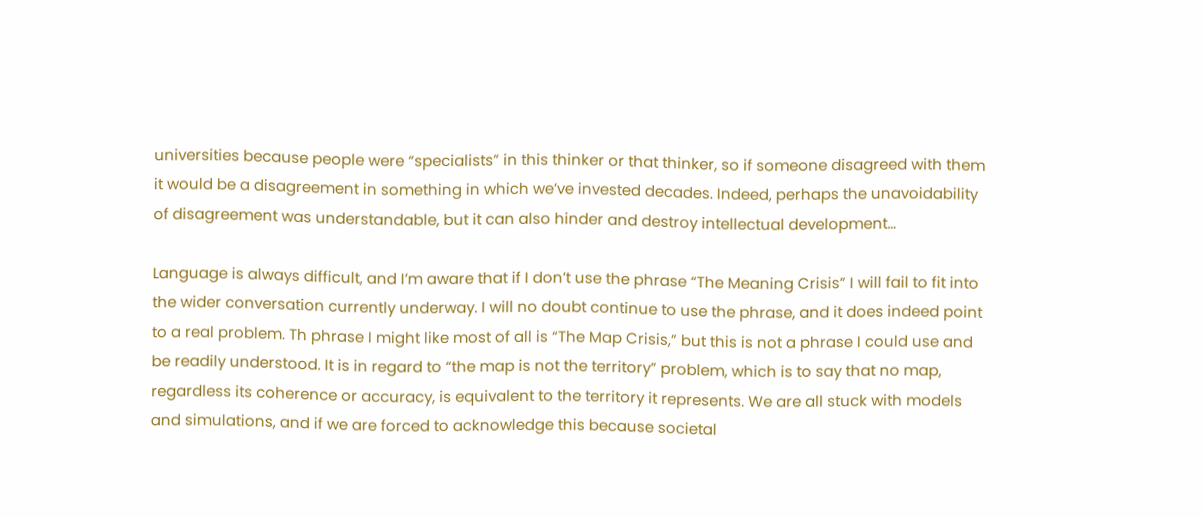universities because people were “specialists” in this thinker or that thinker, so if someone disagreed with them it would be a disagreement in something in which we’ve invested decades. Indeed, perhaps the unavoidability of disagreement was understandable, but it can also hinder and destroy intellectual development…

Language is always difficult, and I’m aware that if I don’t use the phrase “The Meaning Crisis” I will fail to fit into the wider conversation currently underway. I will no doubt continue to use the phrase, and it does indeed point to a real problem. Th phrase I might like most of all is “The Map Crisis,” but this is not a phrase I could use and be readily understood. It is in regard to “the map is not the territory” problem, which is to say that no map, regardless its coherence or accuracy, is equivalent to the territory it represents. We are all stuck with models and simulations, and if we are forced to acknowledge this because societal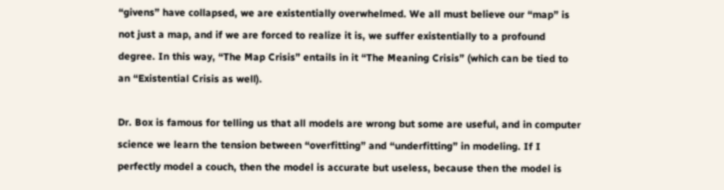“givens” have collapsed, we are existentially overwhelmed. We all must believe our “map” is not just a map, and if we are forced to realize it is, we suffer existentially to a profound degree. In this way, “The Map Crisis” entails in it “The Meaning Crisis” (which can be tied to an “Existential Crisis as well).

Dr. Box is famous for telling us that all models are wrong but some are useful, and in computer science we learn the tension between “overfitting” and “underfitting” in modeling. If I perfectly model a couch, then the model is accurate but useless, because then the model is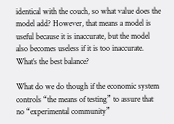identical with the couch, so what value does the model add? However, that means a model is useful because it is inaccurate, but the model also becomes useless if it is too inaccurate. What’s the best balance?

What do we do though if the economic system controls “the means of testing” to assure that no “experimental community”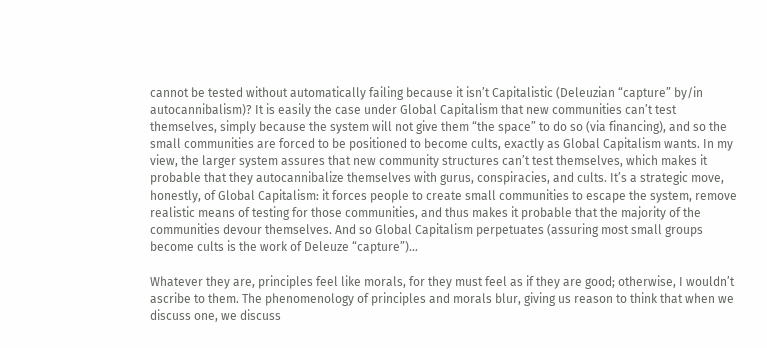cannot be tested without automatically failing because it isn’t Capitalistic (Deleuzian “capture” by/in autocannibalism)? It is easily the case under Global Capitalism that new communities can’t test themselves, simply because the system will not give them “the space” to do so (via financing), and so the small communities are forced to be positioned to become cults, exactly as Global Capitalism wants. In my view, the larger system assures that new community structures can’t test themselves, which makes it probable that they autocannibalize themselves with gurus, conspiracies, and cults. It’s a strategic move, honestly, of Global Capitalism: it forces people to create small communities to escape the system, remove realistic means of testing for those communities, and thus makes it probable that the majority of the communities devour themselves. And so Global Capitalism perpetuates (assuring most small groups become cults is the work of Deleuze “capture”)…

Whatever they are, principles feel like morals, for they must feel as if they are good; otherwise, I wouldn’t ascribe to them. The phenomenology of principles and morals blur, giving us reason to think that when we discuss one, we discuss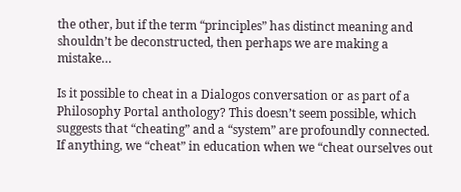the other, but if the term “principles” has distinct meaning and shouldn’t be deconstructed, then perhaps we are making a mistake…

Is it possible to cheat in a Dialogos conversation or as part of a Philosophy Portal anthology? This doesn’t seem possible, which suggests that “cheating” and a “system” are profoundly connected. If anything, we “cheat” in education when we “cheat ourselves out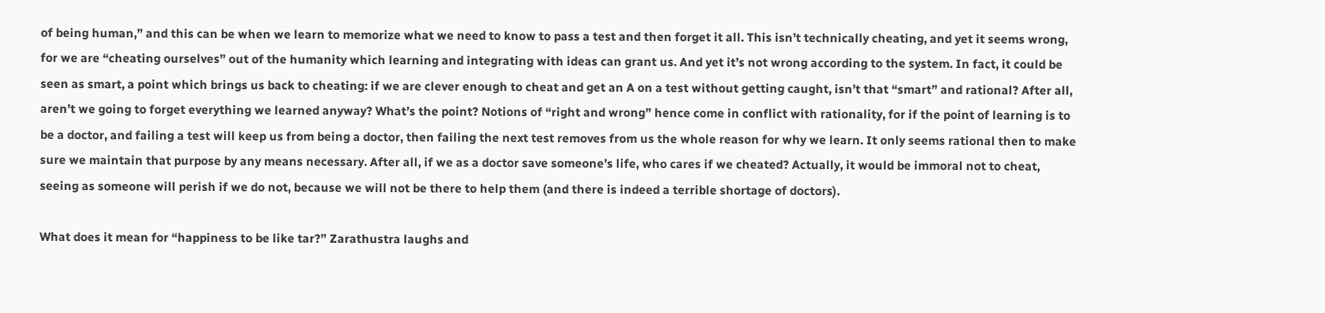of being human,” and this can be when we learn to memorize what we need to know to pass a test and then forget it all. This isn’t technically cheating, and yet it seems wrong, for we are “cheating ourselves” out of the humanity which learning and integrating with ideas can grant us. And yet it’s not wrong according to the system. In fact, it could be seen as smart, a point which brings us back to cheating: if we are clever enough to cheat and get an A on a test without getting caught, isn’t that “smart” and rational? After all, aren’t we going to forget everything we learned anyway? What’s the point? Notions of “right and wrong” hence come in conflict with rationality, for if the point of learning is to be a doctor, and failing a test will keep us from being a doctor, then failing the next test removes from us the whole reason for why we learn. It only seems rational then to make sure we maintain that purpose by any means necessary. After all, if we as a doctor save someone’s life, who cares if we cheated? Actually, it would be immoral not to cheat, seeing as someone will perish if we do not, because we will not be there to help them (and there is indeed a terrible shortage of doctors).

What does it mean for “happiness to be like tar?” Zarathustra laughs and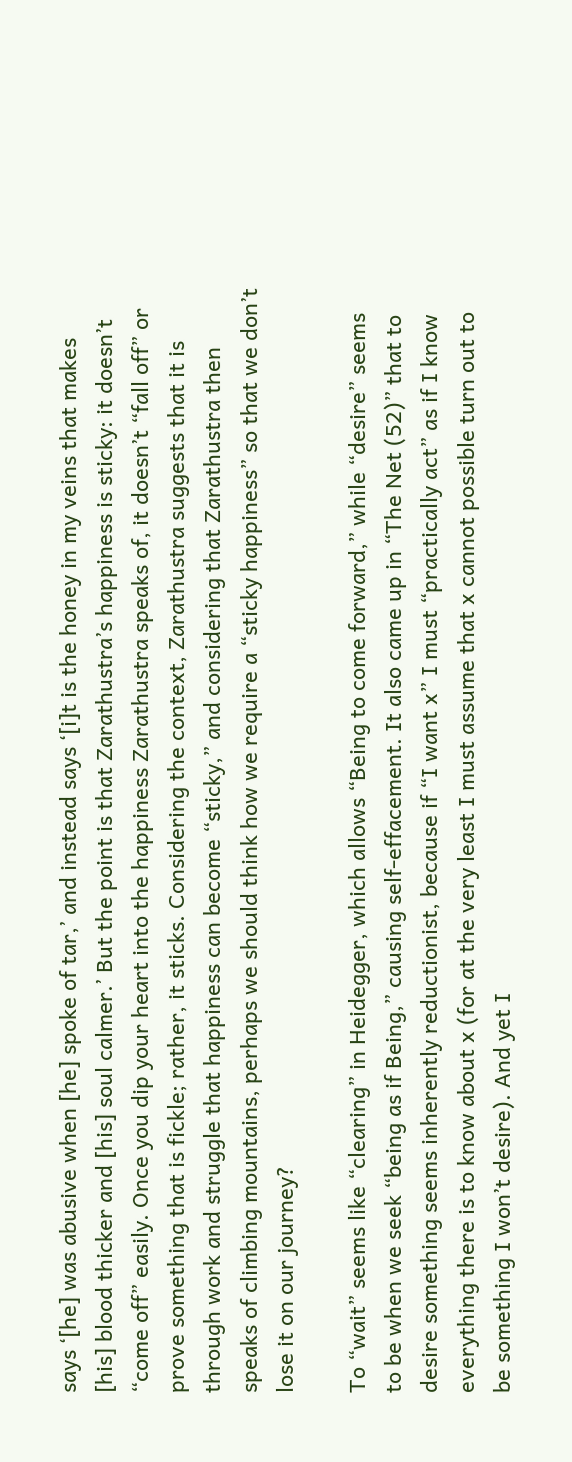says ‘[he] was abusive when [he] spoke of tar,’ and instead says ‘[i]t is the honey in my veins that makes [his] blood thicker and [his] soul calmer.’ But the point is that Zarathustra’s happiness is sticky: it doesn’t “come off” easily. Once you dip your heart into the happiness Zarathustra speaks of, it doesn’t “fall off” or prove something that is fickle; rather, it sticks. Considering the context, Zarathustra suggests that it is through work and struggle that happiness can become “sticky,” and considering that Zarathustra then speaks of climbing mountains, perhaps we should think how we require a “sticky happiness” so that we don’t lose it on our journey?

To “wait” seems like “clearing” in Heidegger, which allows “Being to come forward,” while “desire” seems to be when we seek “being as if Being,” causing self-effacement. It also came up in “The Net (52)” that to desire something seems inherently reductionist, because if “I want x” I must “practically act” as if I know everything there is to know about x (for at the very least I must assume that x cannot possible turn out to be something I won’t desire). And yet I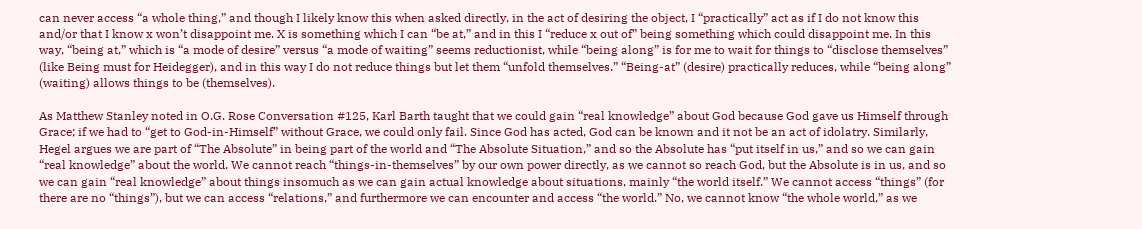can never access “a whole thing,” and though I likely know this when asked directly, in the act of desiring the object, I “practically” act as if I do not know this and/or that I know x won’t disappoint me. X is something which I can “be at,” and in this I “reduce x out of” being something which could disappoint me. In this way, “being at,” which is “a mode of desire” versus “a mode of waiting” seems reductionist, while “being along” is for me to wait for things to “disclose themselves” (like Being must for Heidegger), and in this way I do not reduce things but let them “unfold themselves.” “Being-at” (desire) practically reduces, while “being along” (waiting) allows things to be (themselves).

As Matthew Stanley noted in O.G. Rose Conversation #125, Karl Barth taught that we could gain “real knowledge” about God because God gave us Himself through Grace; if we had to “get to God-in-Himself” without Grace, we could only fail. Since God has acted, God can be known and it not be an act of idolatry. Similarly, Hegel argues we are part of “The Absolute” in being part of the world and “The Absolute Situation,” and so the Absolute has “put itself in us,” and so we can gain “real knowledge” about the world. We cannot reach “things-in-themselves” by our own power directly, as we cannot so reach God, but the Absolute is in us, and so we can gain “real knowledge” about things insomuch as we can gain actual knowledge about situations, mainly “the world itself.” We cannot access “things” (for there are no “things”), but we can access “relations,” and furthermore we can encounter and access “the world.” No, we cannot know “the whole world,” as we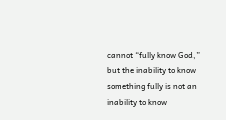cannot “fully know God,” but the inability to know something fully is not an inability to know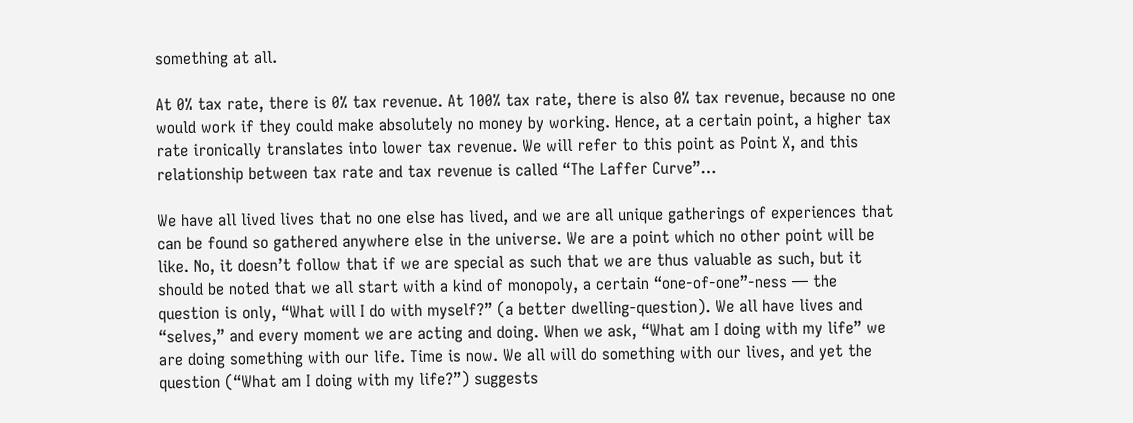something at all.

At 0% tax rate, there is 0% tax revenue. At 100% tax rate, there is also 0% tax revenue, because no one would work if they could make absolutely no money by working. Hence, at a certain point, a higher tax rate ironically translates into lower tax revenue. We will refer to this point as Point X, and this relationship between tax rate and tax revenue is called “The Laffer Curve”…

We have all lived lives that no one else has lived, and we are all unique gatherings of experiences that can be found so gathered anywhere else in the universe. We are a point which no other point will be like. No, it doesn’t follow that if we are special as such that we are thus valuable as such, but it should be noted that we all start with a kind of monopoly, a certain “one-of-one”-ness — the question is only, “What will I do with myself?” (a better dwelling-question). We all have lives and “selves,” and every moment we are acting and doing. When we ask, “What am I doing with my life” we are doing something with our life. Time is now. We all will do something with our lives, and yet the question (“What am I doing with my life?”) suggests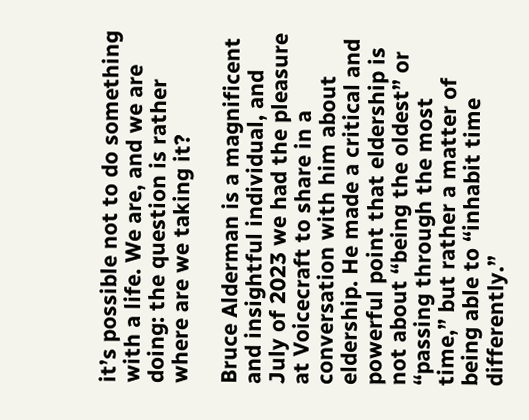it’s possible not to do something with a life. We are, and we are doing: the question is rather where are we taking it?

Bruce Alderman is a magnificent and insightful individual, and July of 2023 we had the pleasure at Voicecraft to share in a conversation with him about eldership. He made a critical and powerful point that eldership is not about “being the oldest” or “passing through the most time,” but rather a matter of being able to “inhabit time differently.”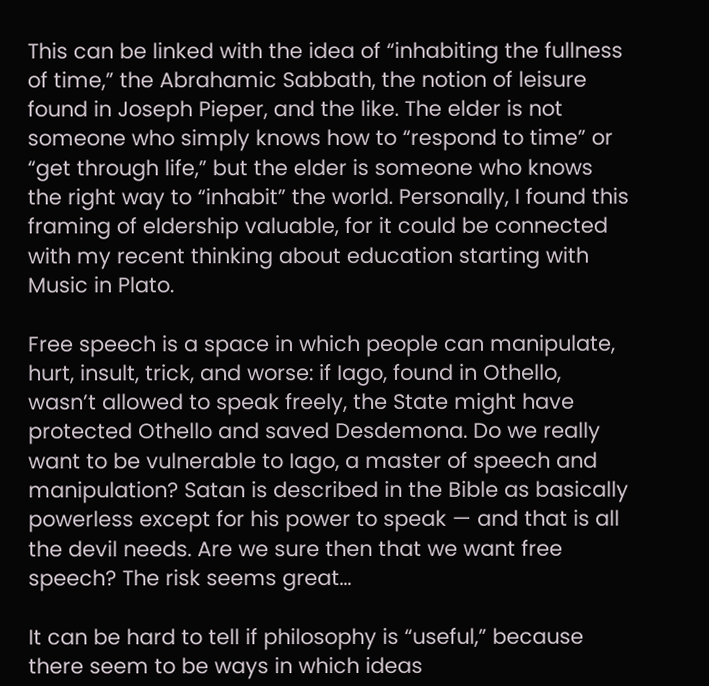This can be linked with the idea of “inhabiting the fullness of time,” the Abrahamic Sabbath, the notion of leisure found in Joseph Pieper, and the like. The elder is not someone who simply knows how to “respond to time” or “get through life,” but the elder is someone who knows the right way to “inhabit” the world. Personally, I found this framing of eldership valuable, for it could be connected with my recent thinking about education starting with Music in Plato.

Free speech is a space in which people can manipulate, hurt, insult, trick, and worse: if Iago, found in Othello, wasn’t allowed to speak freely, the State might have protected Othello and saved Desdemona. Do we really want to be vulnerable to Iago, a master of speech and manipulation? Satan is described in the Bible as basically powerless except for his power to speak — and that is all the devil needs. Are we sure then that we want free speech? The risk seems great…

It can be hard to tell if philosophy is “useful,” because there seem to be ways in which ideas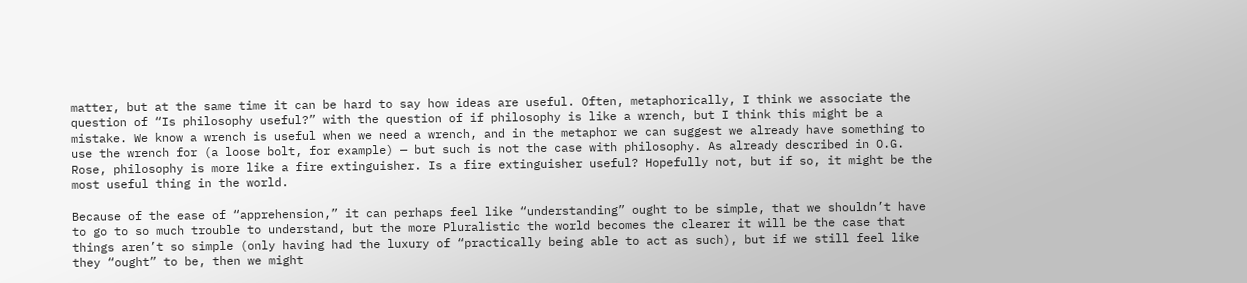matter, but at the same time it can be hard to say how ideas are useful. Often, metaphorically, I think we associate the question of “Is philosophy useful?” with the question of if philosophy is like a wrench, but I think this might be a mistake. We know a wrench is useful when we need a wrench, and in the metaphor we can suggest we already have something to use the wrench for (a loose bolt, for example) — but such is not the case with philosophy. As already described in O.G. Rose, philosophy is more like a fire extinguisher. Is a fire extinguisher useful? Hopefully not, but if so, it might be the most useful thing in the world.

Because of the ease of “apprehension,” it can perhaps feel like “understanding” ought to be simple, that we shouldn’t have to go to so much trouble to understand, but the more Pluralistic the world becomes the clearer it will be the case that things aren’t so simple (only having had the luxury of “practically being able to act as such), but if we still feel like they “ought” to be, then we might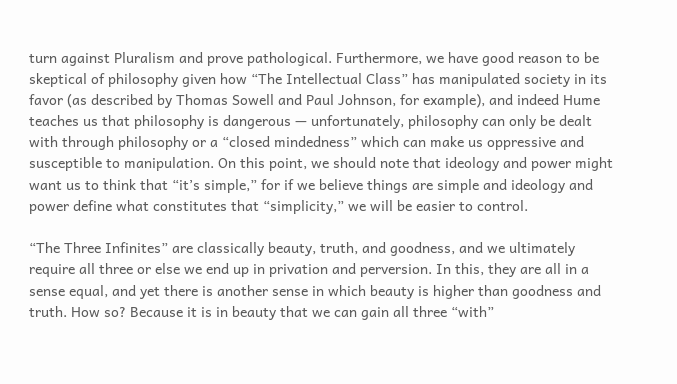turn against Pluralism and prove pathological. Furthermore, we have good reason to be skeptical of philosophy given how “The Intellectual Class” has manipulated society in its favor (as described by Thomas Sowell and Paul Johnson, for example), and indeed Hume teaches us that philosophy is dangerous — unfortunately, philosophy can only be dealt with through philosophy or a “closed mindedness” which can make us oppressive and susceptible to manipulation. On this point, we should note that ideology and power might want us to think that “it’s simple,” for if we believe things are simple and ideology and power define what constitutes that “simplicity,” we will be easier to control.

“The Three Infinites” are classically beauty, truth, and goodness, and we ultimately require all three or else we end up in privation and perversion. In this, they are all in a sense equal, and yet there is another sense in which beauty is higher than goodness and truth. How so? Because it is in beauty that we can gain all three “with”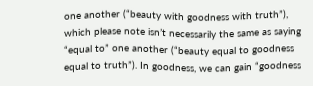one another (“beauty with goodness with truth”), which please note isn’t necessarily the same as saying “equal to” one another (“beauty equal to goodness equal to truth”). In goodness, we can gain “goodness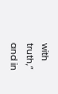with truth,” and in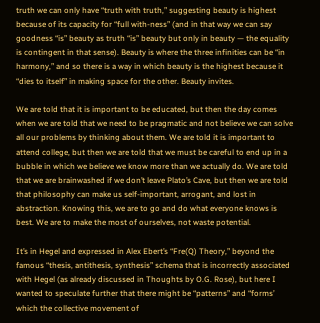truth we can only have “truth with truth,” suggesting beauty is highest because of its capacity for “full with-ness” (and in that way we can say goodness “is” beauty as truth “is” beauty but only in beauty — the equality is contingent in that sense). Beauty is where the three infinities can be “in harmony,” and so there is a way in which beauty is the highest because it “dies to itself” in making space for the other. Beauty invites.

We are told that it is important to be educated, but then the day comes when we are told that we need to be pragmatic and not believe we can solve all our problems by thinking about them. We are told it is important to attend college, but then we are told that we must be careful to end up in a bubble in which we believe we know more than we actually do. We are told that we are brainwashed if we don’t leave Plato’s Cave, but then we are told that philosophy can make us self-important, arrogant, and lost in abstraction. Knowing this, we are to go and do what everyone knows is best. We are to make the most of ourselves, not waste potential.

It’s in Hegel and expressed in Alex Ebert’s “Fre(Q) Theory,” beyond the famous “thesis, antithesis, synthesis” schema that is incorrectly associated with Hegel (as already discussed in Thoughts by O.G. Rose), but here I wanted to speculate further that there might be “patterns” and “forms’ which the collective movement of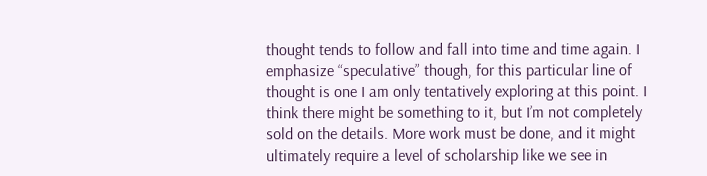thought tends to follow and fall into time and time again. I emphasize “speculative” though, for this particular line of thought is one I am only tentatively exploring at this point. I think there might be something to it, but I’m not completely sold on the details. More work must be done, and it might ultimately require a level of scholarship like we see in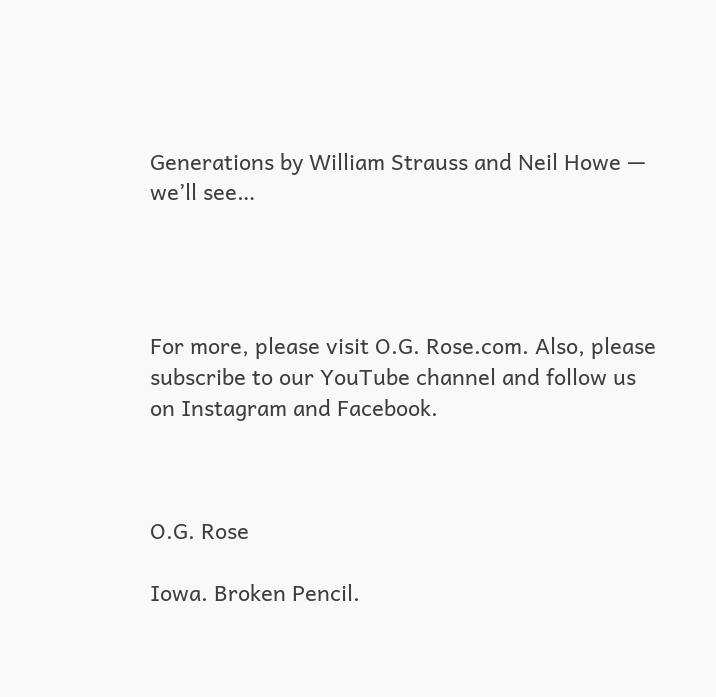Generations by William Strauss and Neil Howe — we’ll see…




For more, please visit O.G. Rose.com. Also, please subscribe to our YouTube channel and follow us on Instagram and Facebook.



O.G. Rose

Iowa. Broken Pencil.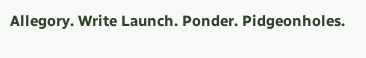Allegory. Write Launch. Ponder. Pidgeonholes.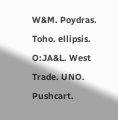W&M. Poydras. Toho. ellipsis. O:JA&L. West Trade. UNO. Pushcart.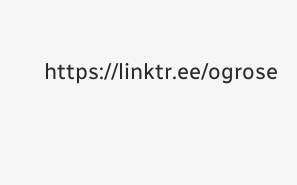https://linktr.ee/ogrose